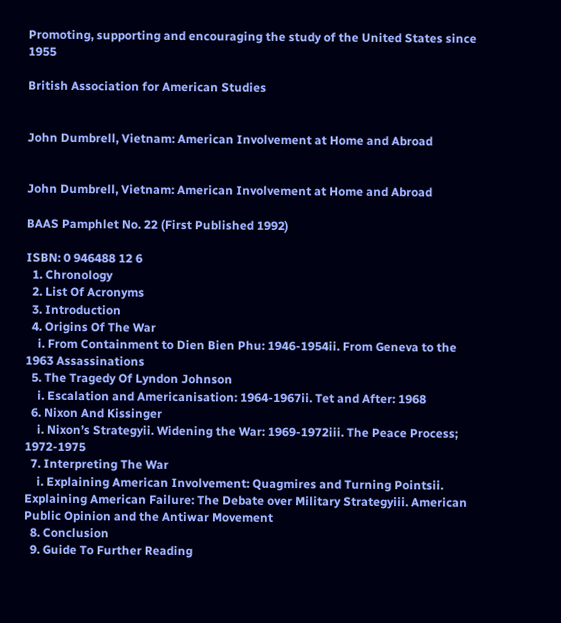Promoting, supporting and encouraging the study of the United States since 1955

British Association for American Studies


John Dumbrell, Vietnam: American Involvement at Home and Abroad


John Dumbrell, Vietnam: American Involvement at Home and Abroad

BAAS Pamphlet No. 22 (First Published 1992)

ISBN: 0 946488 12 6
  1. Chronology
  2. List Of Acronyms
  3. Introduction
  4. Origins Of The War
    i. From Containment to Dien Bien Phu: 1946-1954ii. From Geneva to the 1963 Assassinations
  5. The Tragedy Of Lyndon Johnson
    i. Escalation and Americanisation: 1964-1967ii. Tet and After: 1968
  6. Nixon And Kissinger
    i. Nixon’s Strategyii. Widening the War: 1969-1972iii. The Peace Process; 1972-1975
  7. Interpreting The War
    i. Explaining American Involvement: Quagmires and Turning Pointsii. Explaining American Failure: The Debate over Military Strategyiii. American Public Opinion and the Antiwar Movement
  8. Conclusion
  9. Guide To Further Reading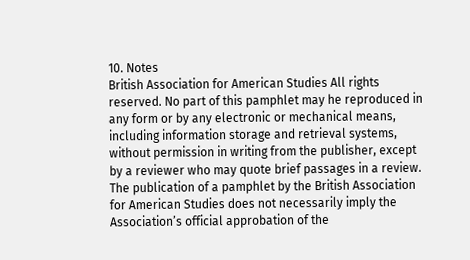10. Notes
British Association for American Studies All rights reserved. No part of this pamphlet may he reproduced in any form or by any electronic or mechanical means, including information storage and retrieval systems, without permission in writing from the publisher, except by a reviewer who may quote brief passages in a review. The publication of a pamphlet by the British Association for American Studies does not necessarily imply the Association’s official approbation of the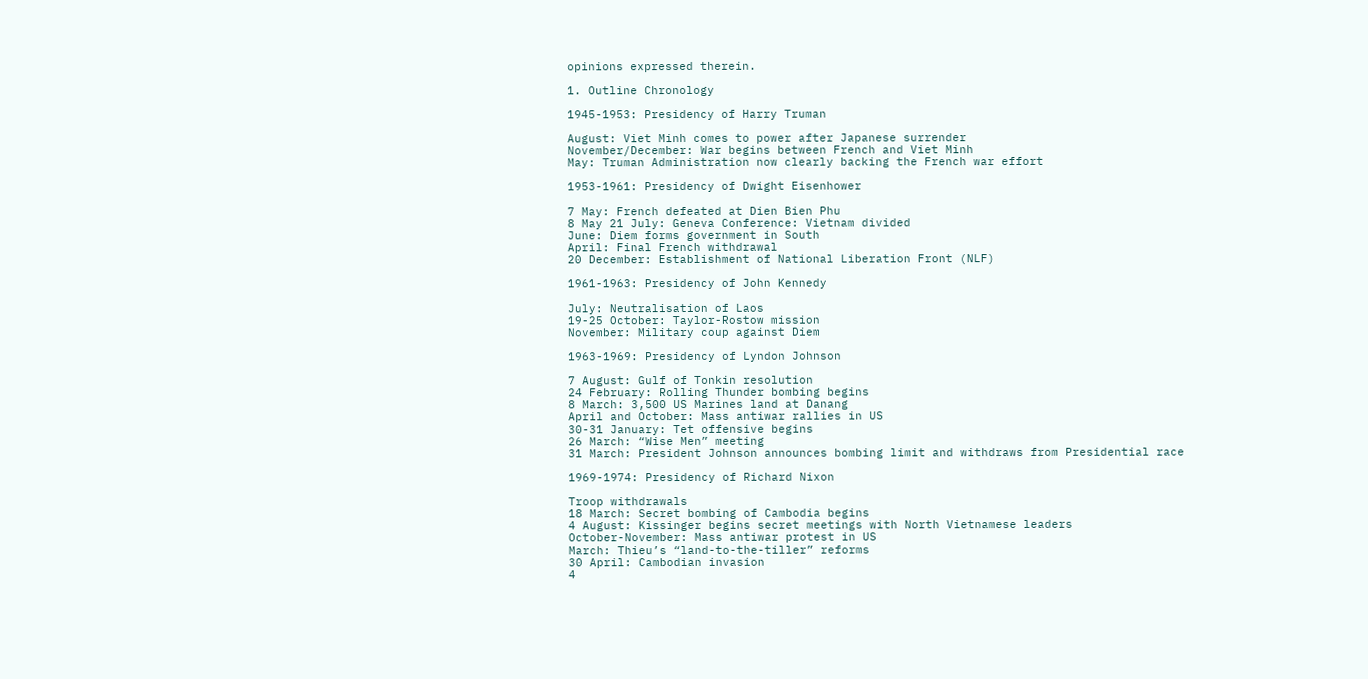opinions expressed therein.

1. Outline Chronology

1945-1953: Presidency of Harry Truman

August: Viet Minh comes to power after Japanese surrender
November/December: War begins between French and Viet Minh
May: Truman Administration now clearly backing the French war effort

1953-1961: Presidency of Dwight Eisenhower

7 May: French defeated at Dien Bien Phu
8 May 21 July: Geneva Conference: Vietnam divided
June: Diem forms government in South
April: Final French withdrawal
20 December: Establishment of National Liberation Front (NLF)

1961-1963: Presidency of John Kennedy

July: Neutralisation of Laos
19-25 October: Taylor-Rostow mission
November: Military coup against Diem

1963-1969: Presidency of Lyndon Johnson

7 August: Gulf of Tonkin resolution
24 February: Rolling Thunder bombing begins
8 March: 3,500 US Marines land at Danang
April and October: Mass antiwar rallies in US
30-31 January: Tet offensive begins
26 March: “Wise Men” meeting
31 March: President Johnson announces bombing limit and withdraws from Presidential race

1969-1974: Presidency of Richard Nixon

Troop withdrawals
18 March: Secret bombing of Cambodia begins
4 August: Kissinger begins secret meetings with North Vietnamese leaders
October-November: Mass antiwar protest in US
March: Thieu’s “land-to-the-tiller” reforms
30 April: Cambodian invasion
4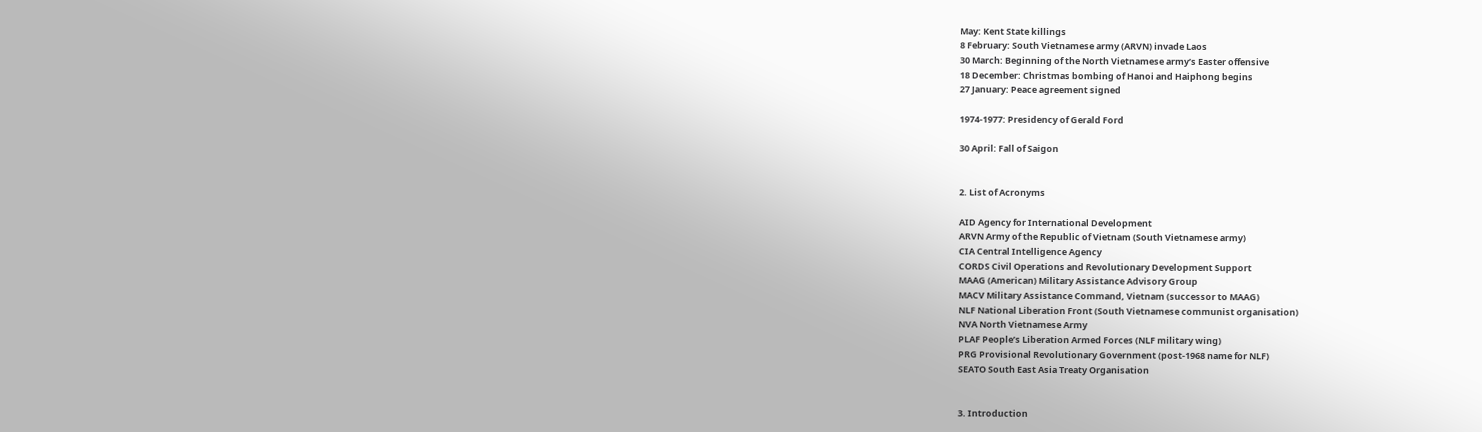May: Kent State killings
8 February: South Vietnamese army (ARVN) invade Laos
30 March: Beginning of the North Vietnamese army’s Easter offensive
18 December: Christmas bombing of Hanoi and Haiphong begins
27 January: Peace agreement signed

1974-1977: Presidency of Gerald Ford

30 April: Fall of Saigon


2. List of Acronyms

AID Agency for International Development
ARVN Army of the Republic of Vietnam (South Vietnamese army)
CIA Central Intelligence Agency
CORDS Civil Operations and Revolutionary Development Support
MAAG (American) Military Assistance Advisory Group
MACV Military Assistance Command, Vietnam (successor to MAAG)
NLF National Liberation Front (South Vietnamese communist organisation)
NVA North Vietnamese Army
PLAF People’s Liberation Armed Forces (NLF military wing)
PRG Provisional Revolutionary Government (post-1968 name for NLF)
SEATO South East Asia Treaty Organisation


3. Introduction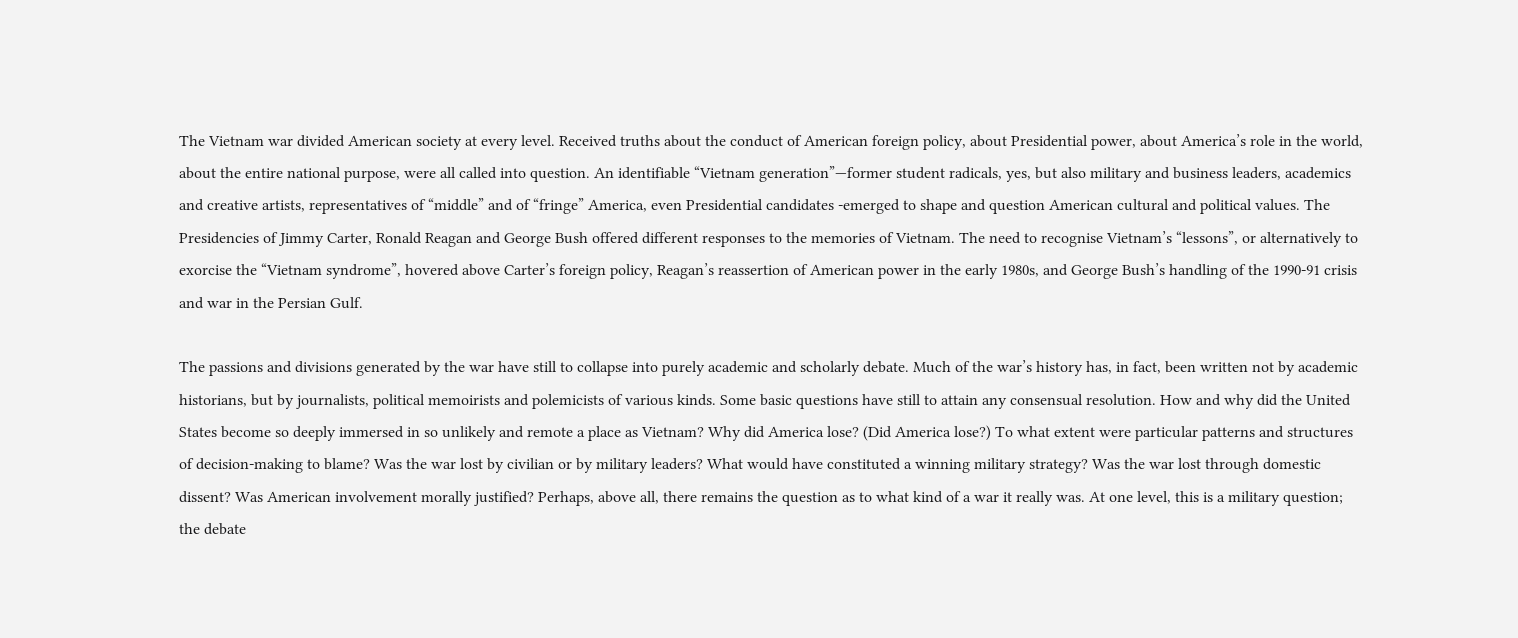The Vietnam war divided American society at every level. Received truths about the conduct of American foreign policy, about Presidential power, about America’s role in the world, about the entire national purpose, were all called into question. An identifiable “Vietnam generation”—former student radicals, yes, but also military and business leaders, academics and creative artists, representatives of “middle” and of “fringe” America, even Presidential candidates -emerged to shape and question American cultural and political values. The Presidencies of Jimmy Carter, Ronald Reagan and George Bush offered different responses to the memories of Vietnam. The need to recognise Vietnam’s “lessons”, or alternatively to exorcise the “Vietnam syndrome”, hovered above Carter’s foreign policy, Reagan’s reassertion of American power in the early 1980s, and George Bush’s handling of the 1990-91 crisis and war in the Persian Gulf.

The passions and divisions generated by the war have still to collapse into purely academic and scholarly debate. Much of the war’s history has, in fact, been written not by academic historians, but by journalists, political memoirists and polemicists of various kinds. Some basic questions have still to attain any consensual resolution. How and why did the United States become so deeply immersed in so unlikely and remote a place as Vietnam? Why did America lose? (Did America lose?) To what extent were particular patterns and structures of decision-making to blame? Was the war lost by civilian or by military leaders? What would have constituted a winning military strategy? Was the war lost through domestic dissent? Was American involvement morally justified? Perhaps, above all, there remains the question as to what kind of a war it really was. At one level, this is a military question; the debate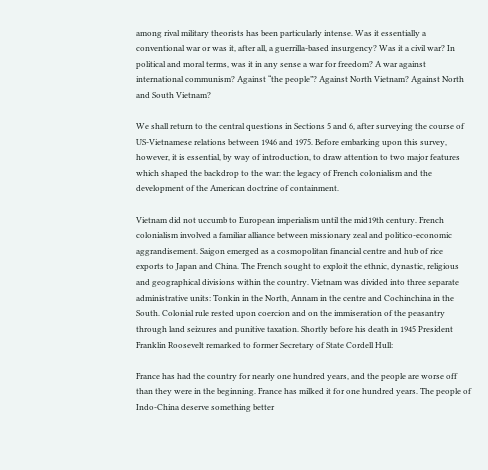among rival military theorists has been particularly intense. Was it essentially a conventional war or was it, after all, a guerrilla-based insurgency? Was it a civil war? In political and moral terms, was it in any sense a war for freedom? A war against international communism? Against “the people”? Against North Vietnam? Against North and South Vietnam?

We shall return to the central questions in Sections 5 and 6, after surveying the course of US-Vietnamese relations between 1946 and 1975. Before embarking upon this survey, however, it is essential, by way of introduction, to draw attention to two major features which shaped the backdrop to the war: the legacy of French colonialism and the development of the American doctrine of containment.

Vietnam did not uccumb to European imperialism until the mid19th century. French colonialism involved a familiar alliance between missionary zeal and politico-economic aggrandisement. Saigon emerged as a cosmopolitan financial centre and hub of rice exports to Japan and China. The French sought to exploit the ethnic, dynastic, religious and geographical divisions within the country. Vietnam was divided into three separate administrative units: Tonkin in the North, Annam in the centre and Cochinchina in the South. Colonial rule rested upon coercion and on the immiseration of the peasantry through land seizures and punitive taxation. Shortly before his death in 1945 President Franklin Roosevelt remarked to former Secretary of State Cordell Hull:

France has had the country for nearly one hundred years, and the people are worse off than they were in the beginning. France has milked it for one hundred years. The people of Indo-China deserve something better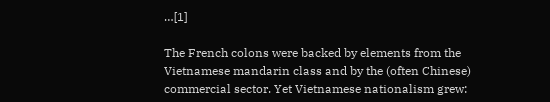…[1]

The French colons were backed by elements from the Vietnamese mandarin class and by the (often Chinese) commercial sector. Yet Vietnamese nationalism grew: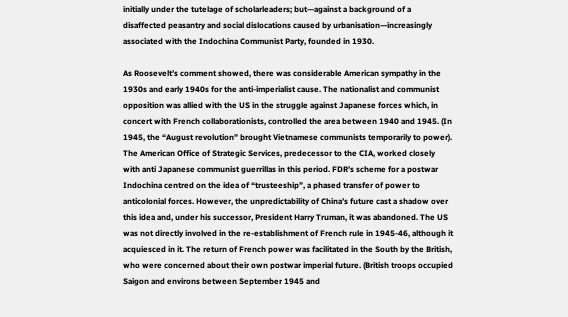initially under the tutelage of scholarleaders; but—against a background of a disaffected peasantry and social dislocations caused by urbanisation—increasingly associated with the Indochina Communist Party, founded in 1930.

As Roosevelt’s comment showed, there was considerable American sympathy in the 1930s and early 1940s for the anti-imperialist cause. The nationalist and communist opposition was allied with the US in the struggle against Japanese forces which, in concert with French collaborationists, controlled the area between 1940 and 1945. (In 1945, the “August revolution” brought Vietnamese communists temporarily to power). The American Office of Strategic Services, predecessor to the CIA, worked closely with anti Japanese communist guerrillas in this period. FDR’s scheme for a postwar Indochina centred on the idea of “trusteeship”, a phased transfer of power to anticolonial forces. However, the unpredictability of China’s future cast a shadow over this idea and, under his successor, President Harry Truman, it was abandoned. The US was not directly involved in the re-establishment of French rule in 1945-46, although it acquiesced in it. The return of French power was facilitated in the South by the British, who were concerned about their own postwar imperial future. (British troops occupied Saigon and environs between September 1945 and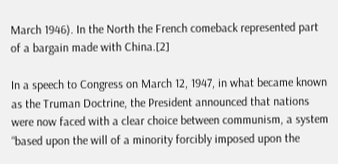March 1946). In the North the French comeback represented part of a bargain made with China.[2]

In a speech to Congress on March 12, 1947, in what became known as the Truman Doctrine, the President announced that nations were now faced with a clear choice between communism, a system “based upon the will of a minority forcibly imposed upon the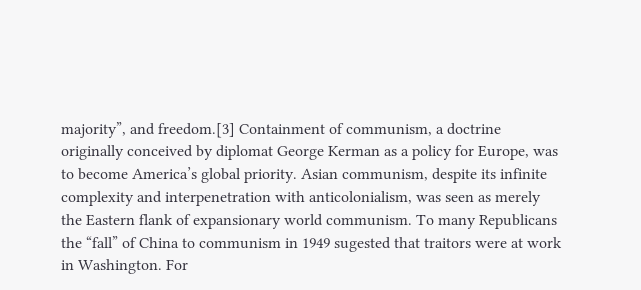majority”, and freedom.[3] Containment of communism, a doctrine originally conceived by diplomat George Kerman as a policy for Europe, was to become America’s global priority. Asian communism, despite its infinite complexity and interpenetration with anticolonialism, was seen as merely the Eastern flank of expansionary world communism. To many Republicans the “fall” of China to communism in 1949 sugested that traitors were at work in Washington. For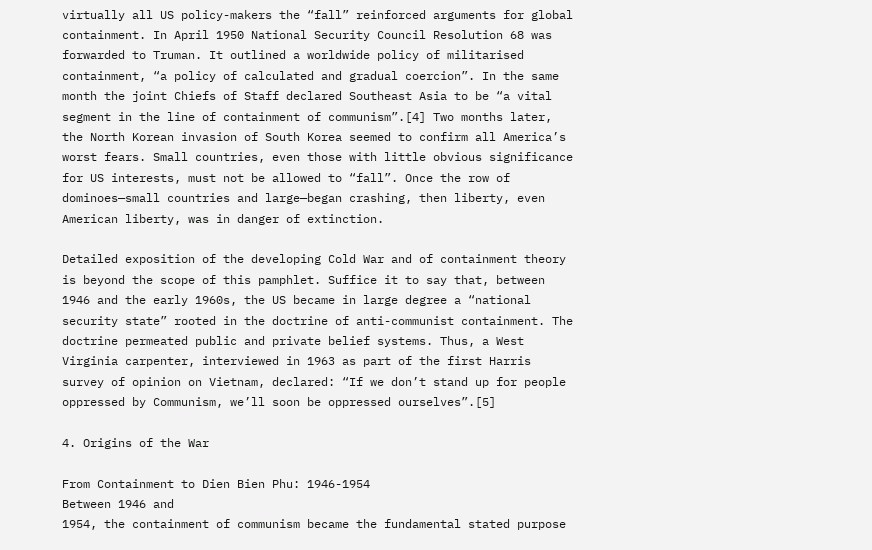virtually all US policy-makers the “fall” reinforced arguments for global containment. In April 1950 National Security Council Resolution 68 was forwarded to Truman. It outlined a worldwide policy of militarised containment, “a policy of calculated and gradual coercion”. In the same month the joint Chiefs of Staff declared Southeast Asia to be “a vital segment in the line of containment of communism”.[4] Two months later, the North Korean invasion of South Korea seemed to confirm all America’s worst fears. Small countries, even those with little obvious significance for US interests, must not be allowed to “fall”. Once the row of dominoes—small countries and large—began crashing, then liberty, even American liberty, was in danger of extinction.

Detailed exposition of the developing Cold War and of containment theory is beyond the scope of this pamphlet. Suffice it to say that, between 1946 and the early 1960s, the US became in large degree a “national security state” rooted in the doctrine of anti-communist containment. The doctrine permeated public and private belief systems. Thus, a West Virginia carpenter, interviewed in 1963 as part of the first Harris survey of opinion on Vietnam, declared: “If we don’t stand up for people oppressed by Communism, we’ll soon be oppressed ourselves”.[5]

4. Origins of the War

From Containment to Dien Bien Phu: 1946-1954
Between 1946 and
1954, the containment of communism became the fundamental stated purpose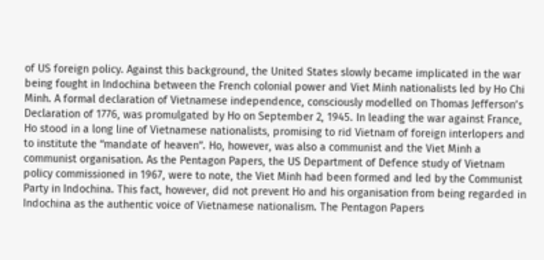of US foreign policy. Against this background, the United States slowly became implicated in the war being fought in Indochina between the French colonial power and Viet Minh nationalists led by Ho Chi Minh. A formal declaration of Vietnamese independence, consciously modelled on Thomas Jefferson’s Declaration of 1776, was promulgated by Ho on September 2, 1945. In leading the war against France, Ho stood in a long line of Vietnamese nationalists, promising to rid Vietnam of foreign interlopers and to institute the “mandate of heaven”. Ho, however, was also a communist and the Viet Minh a communist organisation. As the Pentagon Papers, the US Department of Defence study of Vietnam policy commissioned in 1967, were to note, the Viet Minh had been formed and led by the Communist Party in Indochina. This fact, however, did not prevent Ho and his organisation from being regarded in Indochina as the authentic voice of Vietnamese nationalism. The Pentagon Papers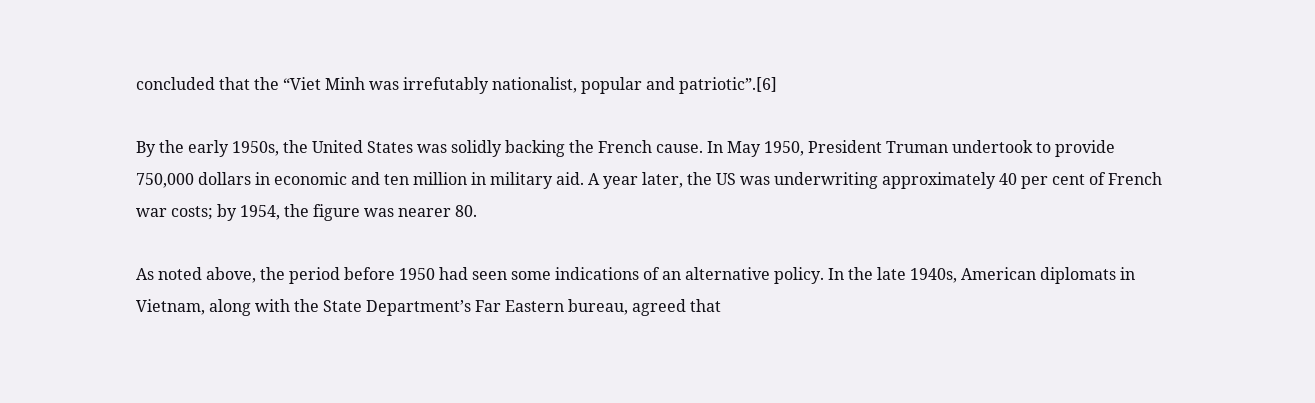concluded that the “Viet Minh was irrefutably nationalist, popular and patriotic”.[6]

By the early 1950s, the United States was solidly backing the French cause. In May 1950, President Truman undertook to provide 750,000 dollars in economic and ten million in military aid. A year later, the US was underwriting approximately 40 per cent of French war costs; by 1954, the figure was nearer 80.

As noted above, the period before 1950 had seen some indications of an alternative policy. In the late 1940s, American diplomats in Vietnam, along with the State Department’s Far Eastern bureau, agreed that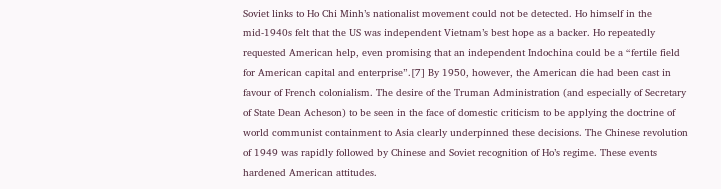Soviet links to Ho Chi Minh’s nationalist movement could not be detected. Ho himself in the mid-1940s felt that the US was independent Vietnam’s best hope as a backer. Ho repeatedly requested American help, even promising that an independent Indochina could be a “fertile field for American capital and enterprise”.[7] By 1950, however, the American die had been cast in favour of French colonialism. The desire of the Truman Administration (and especially of Secretary of State Dean Acheson) to be seen in the face of domestic criticism to be applying the doctrine of world communist containment to Asia clearly underpinned these decisions. The Chinese revolution of 1949 was rapidly followed by Chinese and Soviet recognition of Ho’s regime. These events hardened American attitudes.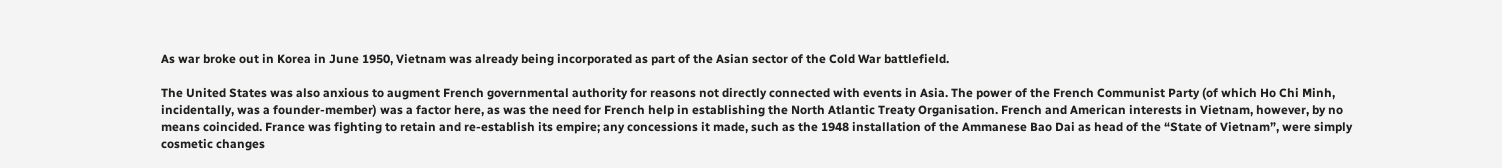As war broke out in Korea in June 1950, Vietnam was already being incorporated as part of the Asian sector of the Cold War battlefield.

The United States was also anxious to augment French governmental authority for reasons not directly connected with events in Asia. The power of the French Communist Party (of which Ho Chi Minh, incidentally, was a founder-member) was a factor here, as was the need for French help in establishing the North Atlantic Treaty Organisation. French and American interests in Vietnam, however, by no means coincided. France was fighting to retain and re-establish its empire; any concessions it made, such as the 1948 installation of the Ammanese Bao Dai as head of the “State of Vietnam”, were simply cosmetic changes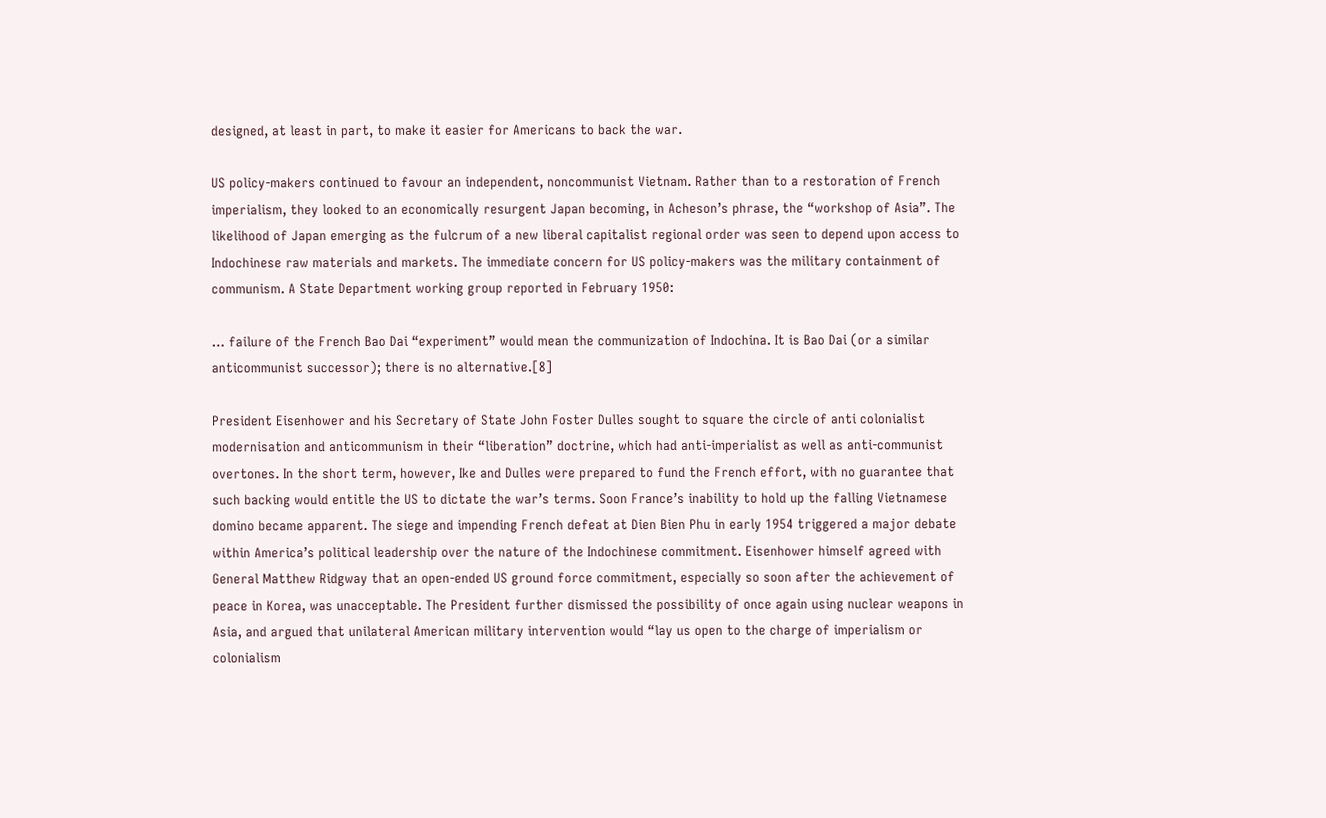designed, at least in part, to make it easier for Americans to back the war.

US policy-makers continued to favour an independent, noncommunist Vietnam. Rather than to a restoration of French imperialism, they looked to an economically resurgent Japan becoming, in Acheson’s phrase, the “workshop of Asia”. The likelihood of Japan emerging as the fulcrum of a new liberal capitalist regional order was seen to depend upon access to Indochinese raw materials and markets. The immediate concern for US policy-makers was the military containment of communism. A State Department working group reported in February 1950:

… failure of the French Bao Dai “experiment” would mean the communization of Indochina. It is Bao Dai (or a similar anticommunist successor); there is no alternative.[8]

President Eisenhower and his Secretary of State John Foster Dulles sought to square the circle of anti colonialist modernisation and anticommunism in their “liberation” doctrine, which had anti-imperialist as well as anti-communist overtones. In the short term, however, Ike and Dulles were prepared to fund the French effort, with no guarantee that such backing would entitle the US to dictate the war’s terms. Soon France’s inability to hold up the falling Vietnamese domino became apparent. The siege and impending French defeat at Dien Bien Phu in early 1954 triggered a major debate within America’s political leadership over the nature of the Indochinese commitment. Eisenhower himself agreed with General Matthew Ridgway that an open-ended US ground force commitment, especially so soon after the achievement of peace in Korea, was unacceptable. The President further dismissed the possibility of once again using nuclear weapons in Asia, and argued that unilateral American military intervention would “lay us open to the charge of imperialism or colonialism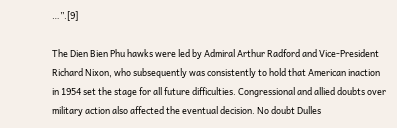…”.[9]

The Dien Bien Phu hawks were led by Admiral Arthur Radford and Vice-President Richard Nixon, who subsequently was consistently to hold that American inaction in 1954 set the stage for all future difficulties. Congressional and allied doubts over military action also affected the eventual decision. No doubt Dulles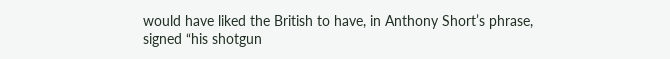would have liked the British to have, in Anthony Short’s phrase, signed “his shotgun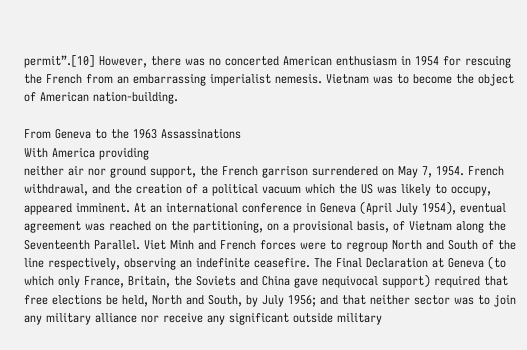permit”.[10] However, there was no concerted American enthusiasm in 1954 for rescuing the French from an embarrassing imperialist nemesis. Vietnam was to become the object of American nation-building.

From Geneva to the 1963 Assassinations
With America providing
neither air nor ground support, the French garrison surrendered on May 7, 1954. French withdrawal, and the creation of a political vacuum which the US was likely to occupy, appeared imminent. At an international conference in Geneva (April July 1954), eventual agreement was reached on the partitioning, on a provisional basis, of Vietnam along the Seventeenth Parallel. Viet Minh and French forces were to regroup North and South of the line respectively, observing an indefinite ceasefire. The Final Declaration at Geneva (to which only France, Britain, the Soviets and China gave nequivocal support) required that free elections be held, North and South, by July 1956; and that neither sector was to join any military alliance nor receive any significant outside military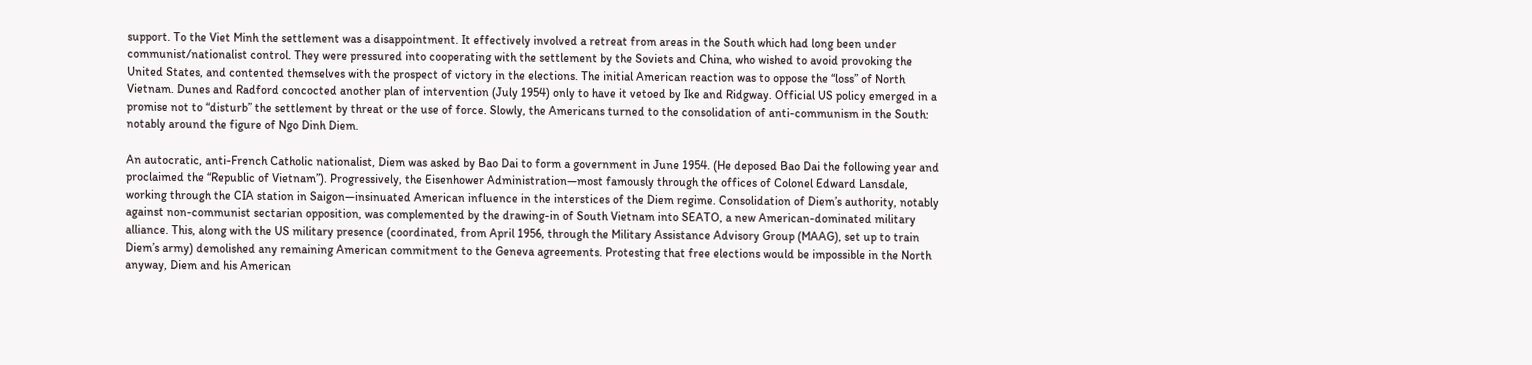support. To the Viet Minh the settlement was a disappointment. It effectively involved a retreat from areas in the South which had long been under communist/nationalist control. They were pressured into cooperating with the settlement by the Soviets and China, who wished to avoid provoking the United States, and contented themselves with the prospect of victory in the elections. The initial American reaction was to oppose the “loss” of North Vietnam. Dunes and Radford concocted another plan of intervention (July 1954) only to have it vetoed by Ike and Ridgway. Official US policy emerged in a promise not to “disturb” the settlement by threat or the use of force. Slowly, the Americans turned to the consolidation of anti-communism in the South: notably around the figure of Ngo Dinh Diem.

An autocratic, anti-French Catholic nationalist, Diem was asked by Bao Dai to form a government in June 1954. (He deposed Bao Dai the following year and proclaimed the “Republic of Vietnam”). Progressively, the Eisenhower Administration—most famously through the offices of Colonel Edward Lansdale, working through the CIA station in Saigon—insinuated American influence in the interstices of the Diem regime. Consolidation of Diem’s authority, notably against non-communist sectarian opposition, was complemented by the drawing-in of South Vietnam into SEATO, a new American-dominated military alliance. This, along with the US military presence (coordinated, from April 1956, through the Military Assistance Advisory Group (MAAG), set up to train Diem’s army) demolished any remaining American commitment to the Geneva agreements. Protesting that free elections would be impossible in the North anyway, Diem and his American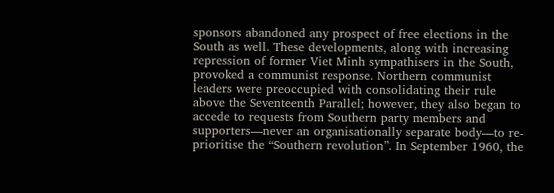sponsors abandoned any prospect of free elections in the South as well. These developments, along with increasing repression of former Viet Minh sympathisers in the South, provoked a communist response. Northern communist leaders were preoccupied with consolidating their rule above the Seventeenth Parallel; however, they also began to accede to requests from Southern party members and supporters—never an organisationally separate body—to re-prioritise the “Southern revolution”. In September 1960, the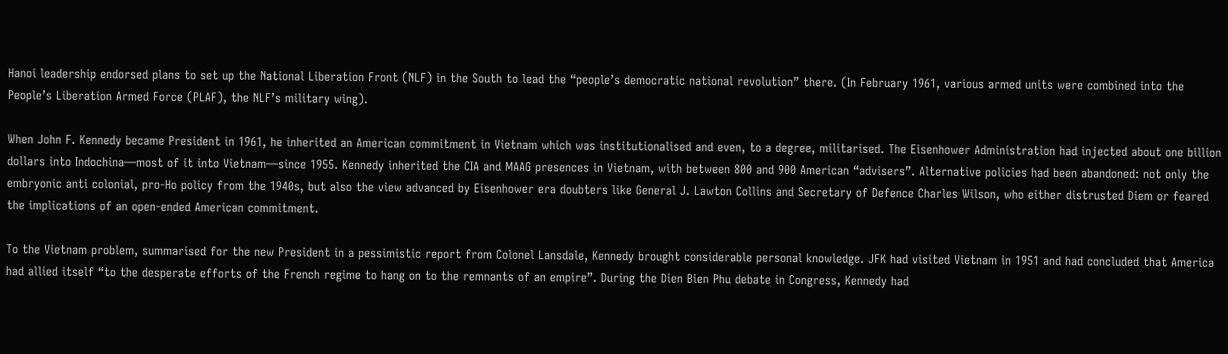Hanoi leadership endorsed plans to set up the National Liberation Front (NLF) in the South to lead the “people’s democratic national revolution” there. (In February 1961, various armed units were combined into the People’s Liberation Armed Force (PLAF), the NLF’s military wing).

When John F. Kennedy became President in 1961, he inherited an American commitment in Vietnam which was institutionalised and even, to a degree, militarised. The Eisenhower Administration had injected about one billion dollars into Indochina—most of it into Vietnam—since 1955. Kennedy inherited the CIA and MAAG presences in Vietnam, with between 800 and 900 American “advisers”. Alternative policies had been abandoned: not only the embryonic anti colonial, pro-Ho policy from the 1940s, but also the view advanced by Eisenhower era doubters like General J. Lawton Collins and Secretary of Defence Charles Wilson, who either distrusted Diem or feared the implications of an open-ended American commitment.

To the Vietnam problem, summarised for the new President in a pessimistic report from Colonel Lansdale, Kennedy brought considerable personal knowledge. JFK had visited Vietnam in 1951 and had concluded that America had allied itself “to the desperate efforts of the French regime to hang on to the remnants of an empire”. During the Dien Bien Phu debate in Congress, Kennedy had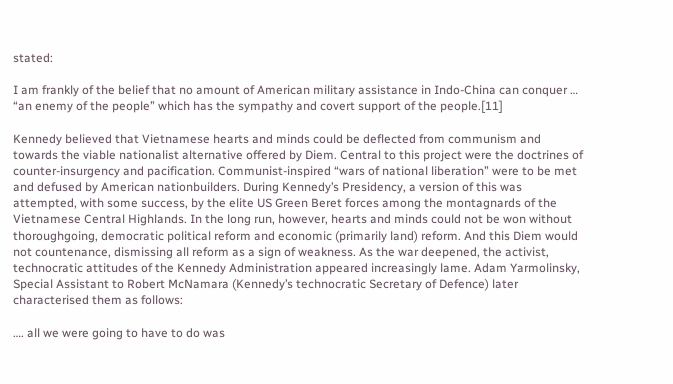stated:

I am frankly of the belief that no amount of American military assistance in Indo-China can conquer … “an enemy of the people” which has the sympathy and covert support of the people.[11]

Kennedy believed that Vietnamese hearts and minds could be deflected from communism and towards the viable nationalist alternative offered by Diem. Central to this project were the doctrines of counter-insurgency and pacification. Communist-inspired “wars of national liberation” were to be met and defused by American nationbuilders. During Kennedy’s Presidency, a version of this was attempted, with some success, by the elite US Green Beret forces among the montagnards of the Vietnamese Central Highlands. In the long run, however, hearts and minds could not be won without thoroughgoing, democratic political reform and economic (primarily land) reform. And this Diem would not countenance, dismissing all reform as a sign of weakness. As the war deepened, the activist, technocratic attitudes of the Kennedy Administration appeared increasingly lame. Adam Yarmolinsky, Special Assistant to Robert McNamara (Kennedy’s technocratic Secretary of Defence) later characterised them as follows:

…. all we were going to have to do was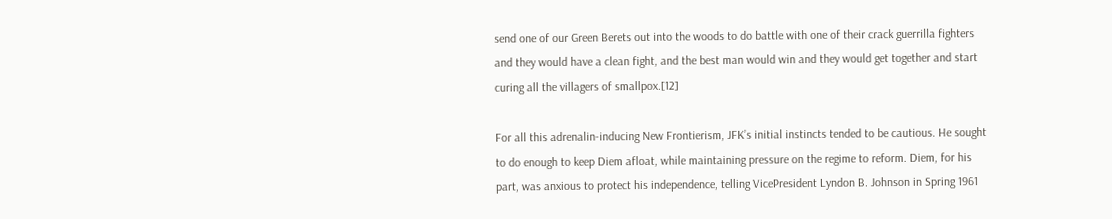send one of our Green Berets out into the woods to do battle with one of their crack guerrilla fighters and they would have a clean fight, and the best man would win and they would get together and start curing all the villagers of smallpox.[12]

For all this adrenalin-inducing New Frontierism, JFK’s initial instincts tended to be cautious. He sought to do enough to keep Diem afloat, while maintaining pressure on the regime to reform. Diem, for his part, was anxious to protect his independence, telling VicePresident Lyndon B. Johnson in Spring 1961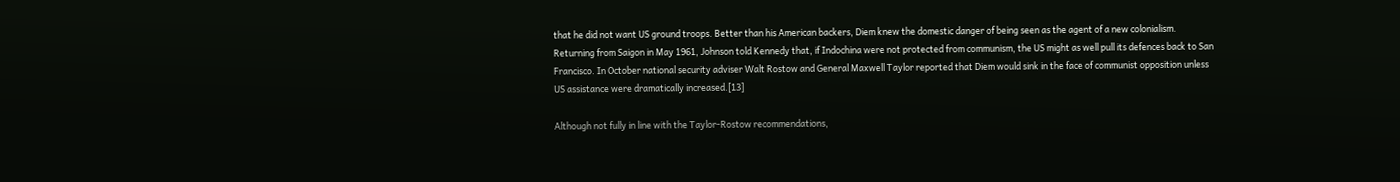that he did not want US ground troops. Better than his American backers, Diem knew the domestic danger of being seen as the agent of a new colonialism. Returning from Saigon in May 1961, Johnson told Kennedy that, if Indochina were not protected from communism, the US might as well pull its defences back to San Francisco. In October national security adviser Walt Rostow and General Maxwell Taylor reported that Diem would sink in the face of communist opposition unless US assistance were dramatically increased.[13]

Although not fully in line with the Taylor-Rostow recommendations,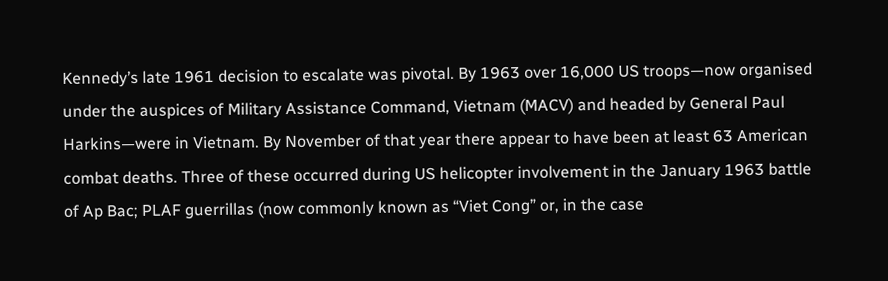Kennedy’s late 1961 decision to escalate was pivotal. By 1963 over 16,000 US troops—now organised under the auspices of Military Assistance Command, Vietnam (MACV) and headed by General Paul Harkins—were in Vietnam. By November of that year there appear to have been at least 63 American combat deaths. Three of these occurred during US helicopter involvement in the January 1963 battle of Ap Bac; PLAF guerrillas (now commonly known as “Viet Cong” or, in the case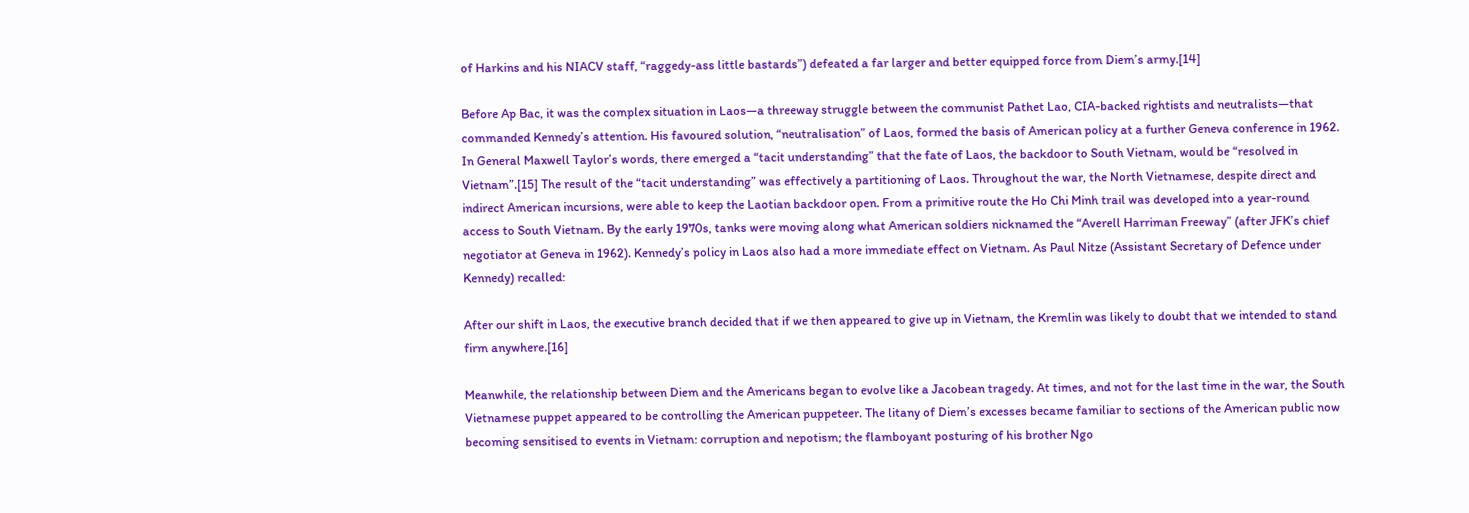of Harkins and his NIACV staff, “raggedy-ass little bastards”) defeated a far larger and better equipped force from Diem’s army.[14]

Before Ap Bac, it was the complex situation in Laos—a threeway struggle between the communist Pathet Lao, CIA-backed rightists and neutralists—that commanded Kennedy’s attention. His favoured solution, “neutralisation” of Laos, formed the basis of American policy at a further Geneva conference in 1962. In General Maxwell Taylor’s words, there emerged a “tacit understanding” that the fate of Laos, the backdoor to South Vietnam, would be “resolved in Vietnam”.[15] The result of the “tacit understanding” was effectively a partitioning of Laos. Throughout the war, the North Vietnamese, despite direct and indirect American incursions, were able to keep the Laotian backdoor open. From a primitive route the Ho Chi Minh trail was developed into a year-round access to South Vietnam. By the early 1970s, tanks were moving along what American soldiers nicknamed the “Averell Harriman Freeway” (after JFK’s chief negotiator at Geneva in 1962). Kennedy’s policy in Laos also had a more immediate effect on Vietnam. As Paul Nitze (Assistant Secretary of Defence under Kennedy) recalled:

After our shift in Laos, the executive branch decided that if we then appeared to give up in Vietnam, the Kremlin was likely to doubt that we intended to stand firm anywhere.[16]

Meanwhile, the relationship between Diem and the Americans began to evolve like a Jacobean tragedy. At times, and not for the last time in the war, the South Vietnamese puppet appeared to be controlling the American puppeteer. The litany of Diem’s excesses became familiar to sections of the American public now becoming sensitised to events in Vietnam: corruption and nepotism; the flamboyant posturing of his brother Ngo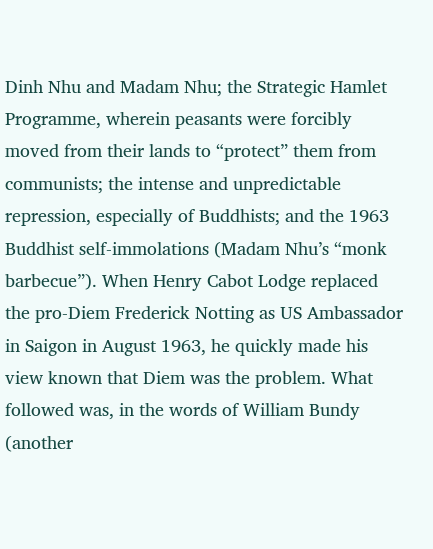Dinh Nhu and Madam Nhu; the Strategic Hamlet Programme, wherein peasants were forcibly moved from their lands to “protect” them from communists; the intense and unpredictable repression, especially of Buddhists; and the 1963 Buddhist self-immolations (Madam Nhu’s “monk barbecue”). When Henry Cabot Lodge replaced the pro-Diem Frederick Notting as US Ambassador in Saigon in August 1963, he quickly made his view known that Diem was the problem. What followed was, in the words of William Bundy (another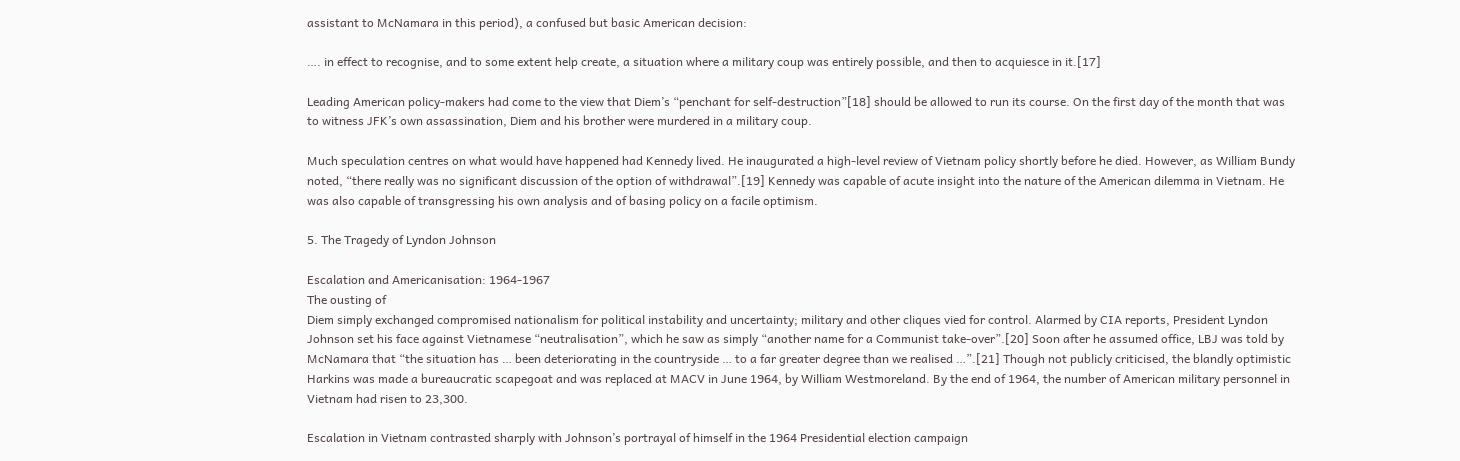assistant to McNamara in this period), a confused but basic American decision:

…. in effect to recognise, and to some extent help create, a situation where a military coup was entirely possible, and then to acquiesce in it.[17]

Leading American policy-makers had come to the view that Diem’s “penchant for self-destruction”[18] should be allowed to run its course. On the first day of the month that was to witness JFK’s own assassination, Diem and his brother were murdered in a military coup.

Much speculation centres on what would have happened had Kennedy lived. He inaugurated a high-level review of Vietnam policy shortly before he died. However, as William Bundy noted, “there really was no significant discussion of the option of withdrawal”.[19] Kennedy was capable of acute insight into the nature of the American dilemma in Vietnam. He was also capable of transgressing his own analysis and of basing policy on a facile optimism.

5. The Tragedy of Lyndon Johnson

Escalation and Americanisation: 1964-1967
The ousting of
Diem simply exchanged compromised nationalism for political instability and uncertainty; military and other cliques vied for control. Alarmed by CIA reports, President Lyndon Johnson set his face against Vietnamese “neutralisation”, which he saw as simply “another name for a Communist take-over”.[20] Soon after he assumed office, LBJ was told by McNamara that “the situation has … been deteriorating in the countryside … to a far greater degree than we realised …”.[21] Though not publicly criticised, the blandly optimistic Harkins was made a bureaucratic scapegoat and was replaced at MACV in June 1964, by William Westmoreland. By the end of 1964, the number of American military personnel in Vietnam had risen to 23,300.

Escalation in Vietnam contrasted sharply with Johnson’s portrayal of himself in the 1964 Presidential election campaign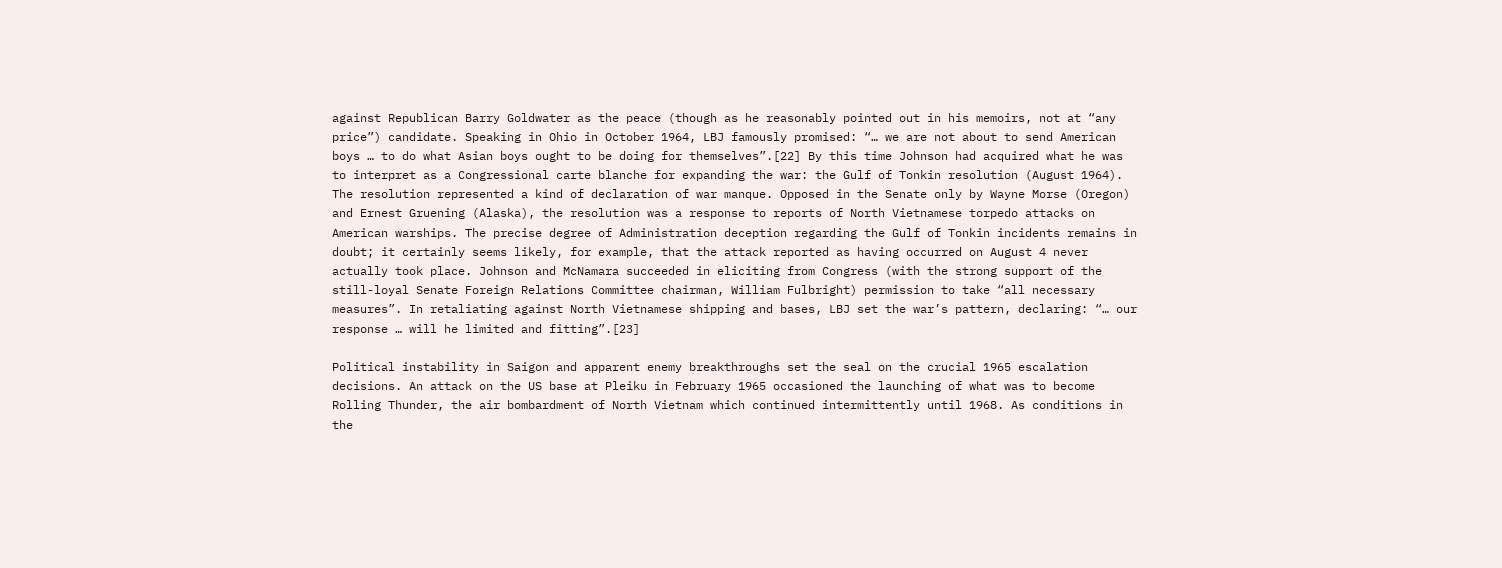against Republican Barry Goldwater as the peace (though as he reasonably pointed out in his memoirs, not at “any price”) candidate. Speaking in Ohio in October 1964, LBJ famously promised: “… we are not about to send American boys … to do what Asian boys ought to be doing for themselves”.[22] By this time Johnson had acquired what he was to interpret as a Congressional carte blanche for expanding the war: the Gulf of Tonkin resolution (August 1964). The resolution represented a kind of declaration of war manque. Opposed in the Senate only by Wayne Morse (Oregon) and Ernest Gruening (Alaska), the resolution was a response to reports of North Vietnamese torpedo attacks on American warships. The precise degree of Administration deception regarding the Gulf of Tonkin incidents remains in doubt; it certainly seems likely, for example, that the attack reported as having occurred on August 4 never actually took place. Johnson and McNamara succeeded in eliciting from Congress (with the strong support of the still-loyal Senate Foreign Relations Committee chairman, William Fulbright) permission to take “all necessary measures”. In retaliating against North Vietnamese shipping and bases, LBJ set the war’s pattern, declaring: “… our response … will he limited and fitting”.[23]

Political instability in Saigon and apparent enemy breakthroughs set the seal on the crucial 1965 escalation decisions. An attack on the US base at Pleiku in February 1965 occasioned the launching of what was to become Rolling Thunder, the air bombardment of North Vietnam which continued intermittently until 1968. As conditions in the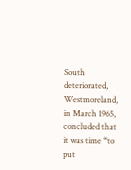South deteriorated, Westmoreland, in March 1965, concluded that it was time “to put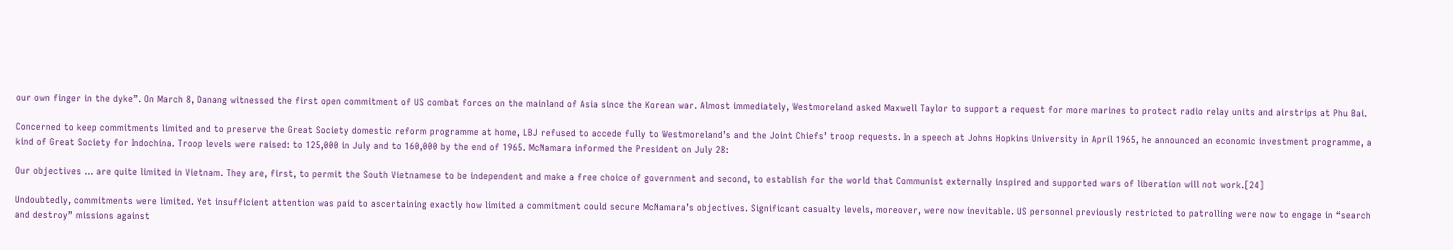our own finger in the dyke”. On March 8, Danang witnessed the first open commitment of US combat forces on the mainland of Asia since the Korean war. Almost immediately, Westmoreland asked Maxwell Taylor to support a request for more marines to protect radio relay units and airstrips at Phu Bai.

Concerned to keep commitments limited and to preserve the Great Society domestic reform programme at home, LBJ refused to accede fully to Westmoreland’s and the Joint Chiefs’ troop requests. In a speech at Johns Hopkins University in April 1965, he announced an economic investment programme, a kind of Great Society for Indochina. Troop levels were raised: to 125,000 in July and to 160,000 by the end of 1965. McNamara informed the President on July 28:

Our objectives … are quite limited in Vietnam. They are, first, to permit the South Vietnamese to be independent and make a free choice of government and second, to establish for the world that Communist externally inspired and supported wars of liberation will not work.[24]

Undoubtedly, commitments were limited. Yet insufficient attention was paid to ascertaining exactly how limited a commitment could secure McNamara’s objectives. Significant casualty levels, moreover, were now inevitable. US personnel previously restricted to patrolling were now to engage in “search and destroy” missions against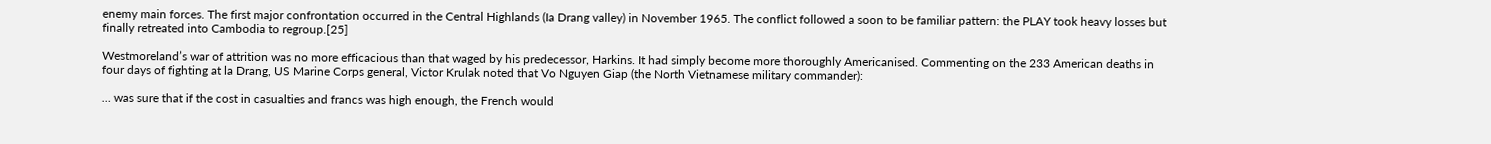enemy main forces. The first major confrontation occurred in the Central Highlands (Ia Drang valley) in November 1965. The conflict followed a soon to be familiar pattern: the PLAY took heavy losses but finally retreated into Cambodia to regroup.[25]

Westmoreland’s war of attrition was no more efficacious than that waged by his predecessor, Harkins. It had simply become more thoroughly Americanised. Commenting on the 233 American deaths in four days of fighting at la Drang, US Marine Corps general, Victor Krulak noted that Vo Nguyen Giap (the North Vietnamese military commander):

… was sure that if the cost in casualties and francs was high enough, the French would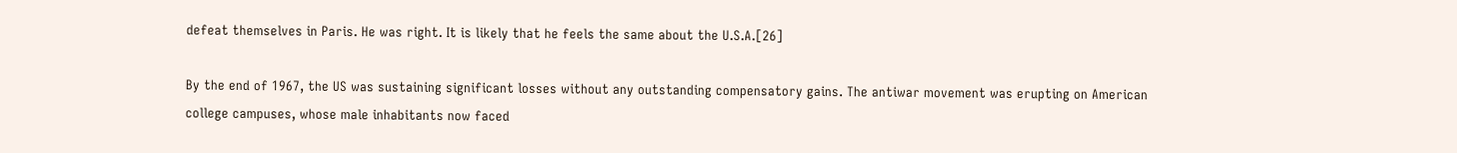defeat themselves in Paris. He was right. It is likely that he feels the same about the U.S.A.[26]

By the end of 1967, the US was sustaining significant losses without any outstanding compensatory gains. The antiwar movement was erupting on American college campuses, whose male inhabitants now faced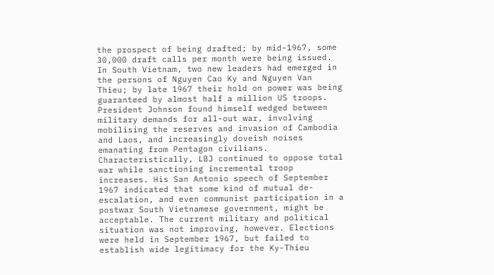the prospect of being drafted; by mid-1967, some 30,000 draft calls per month were being issued. In South Vietnam, two new leaders had emerged in the persons of Nguyen Cao Ky and Nguyen Van Thieu; by late 1967 their hold on power was being guaranteed by almost half a million US troops. President Johnson found himself wedged between military demands for all-out war, involving mobilising the reserves and invasion of Cambodia and Laos, and increasingly doveish noises emanating from Pentagon civilians. Characteristically, LBJ continued to oppose total war while sanctioning incremental troop increases. His San Antonio speech of September 1967 indicated that some kind of mutual de-escalation, and even communist participation in a postwar South Vietnamese government, might be acceptable. The current military and political situation was not improving, however. Elections were held in September 1967, but failed to establish wide legitimacy for the Ky-Thieu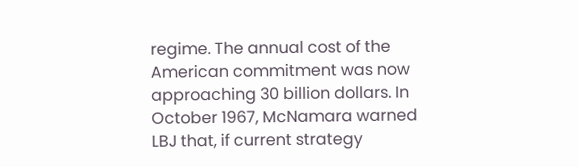regime. The annual cost of the American commitment was now approaching 30 billion dollars. In October 1967, McNamara warned LBJ that, if current strategy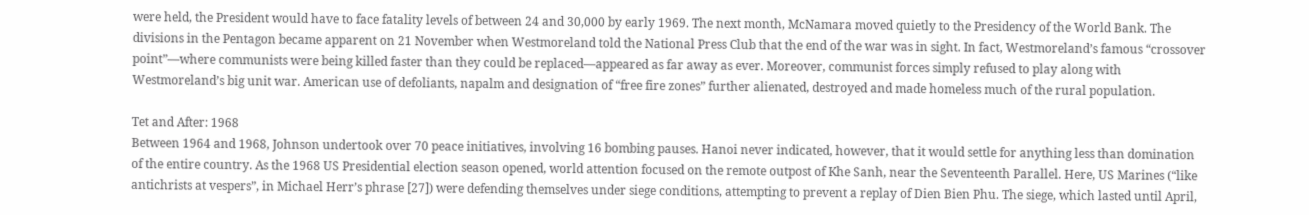were held, the President would have to face fatality levels of between 24 and 30,000 by early 1969. The next month, McNamara moved quietly to the Presidency of the World Bank. The divisions in the Pentagon became apparent on 21 November when Westmoreland told the National Press Club that the end of the war was in sight. In fact, Westmoreland’s famous “crossover point”—where communists were being killed faster than they could be replaced—appeared as far away as ever. Moreover, communist forces simply refused to play along with Westmoreland’s big unit war. American use of defoliants, napalm and designation of “free fire zones” further alienated, destroyed and made homeless much of the rural population.

Tet and After: 1968
Between 1964 and 1968, Johnson undertook over 70 peace initiatives, involving 16 bombing pauses. Hanoi never indicated, however, that it would settle for anything less than domination of the entire country. As the 1968 US Presidential election season opened, world attention focused on the remote outpost of Khe Sanh, near the Seventeenth Parallel. Here, US Marines (“like antichrists at vespers”, in Michael Herr’s phrase [27]) were defending themselves under siege conditions, attempting to prevent a replay of Dien Bien Phu. The siege, which lasted until April,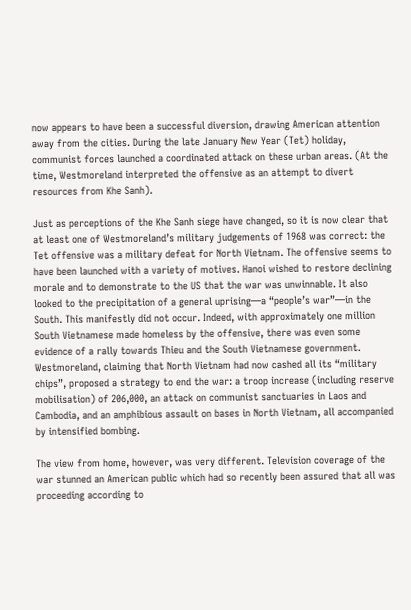now appears to have been a successful diversion, drawing American attention away from the cities. During the late January New Year (Tet) holiday, communist forces launched a coordinated attack on these urban areas. (At the time, Westmoreland interpreted the offensive as an attempt to divert resources from Khe Sanh).

Just as perceptions of the Khe Sanh siege have changed, so it is now clear that at least one of Westmoreland’s military judgements of 1968 was correct: the Tet offensive was a military defeat for North Vietnam. The offensive seems to have been launched with a variety of motives. Hanoi wished to restore declining morale and to demonstrate to the US that the war was unwinnable. It also looked to the precipitation of a general uprising—a “people’s war”—in the South. This manifestly did not occur. Indeed, with approximately one million South Vietnamese made homeless by the offensive, there was even some evidence of a rally towards Thieu and the South Vietnamese government. Westmoreland, claiming that North Vietnam had now cashed all its “military chips”, proposed a strategy to end the war: a troop increase (including reserve mobilisation) of 206,000, an attack on communist sanctuaries in Laos and Cambodia, and an amphibious assault on bases in North Vietnam, all accompanied by intensified bombing.

The view from home, however, was very different. Television coverage of the war stunned an American public which had so recently been assured that all was proceeding according to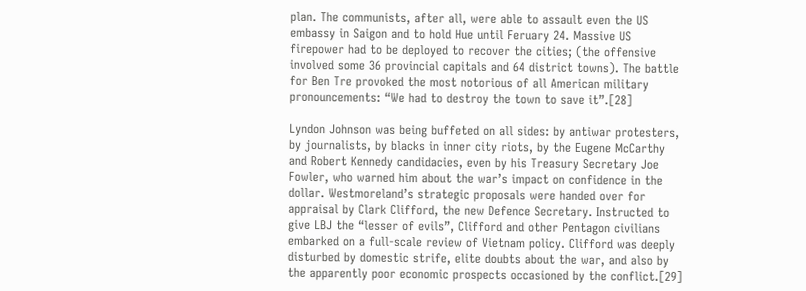plan. The communists, after all, were able to assault even the US embassy in Saigon and to hold Hue until Feruary 24. Massive US firepower had to be deployed to recover the cities; (the offensive involved some 36 provincial capitals and 64 district towns). The battle for Ben Tre provoked the most notorious of all American military pronouncements: “We had to destroy the town to save it”.[28]

Lyndon Johnson was being buffeted on all sides: by antiwar protesters, by journalists, by blacks in inner city riots, by the Eugene McCarthy and Robert Kennedy candidacies, even by his Treasury Secretary Joe Fowler, who warned him about the war’s impact on confidence in the dollar. Westmoreland’s strategic proposals were handed over for appraisal by Clark Clifford, the new Defence Secretary. Instructed to give LBJ the “lesser of evils”, Clifford and other Pentagon civilians embarked on a full-scale review of Vietnam policy. Clifford was deeply disturbed by domestic strife, elite doubts about the war, and also by the apparently poor economic prospects occasioned by the conflict.[29]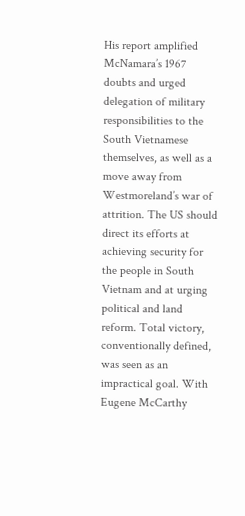His report amplified McNamara’s 1967 doubts and urged delegation of military responsibilities to the South Vietnamese themselves, as well as a move away from Westmoreland’s war of attrition. The US should direct its efforts at achieving security for the people in South Vietnam and at urging political and land reform. Total victory, conventionally defined, was seen as an impractical goal. With Eugene McCarthy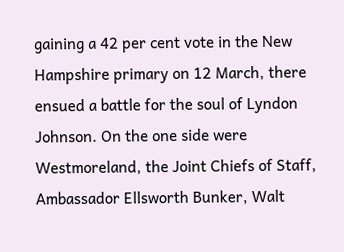gaining a 42 per cent vote in the New Hampshire primary on 12 March, there ensued a battle for the soul of Lyndon Johnson. On the one side were Westmoreland, the Joint Chiefs of Staff, Ambassador Ellsworth Bunker, Walt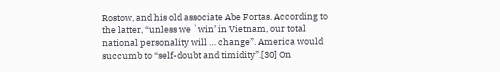Rostow, and his old associate Abe Fortas. According to the latter, “unless we `win’ in Vietnam, our total national personality will … change”. America would succumb to “self-doubt and timidity”.[30] On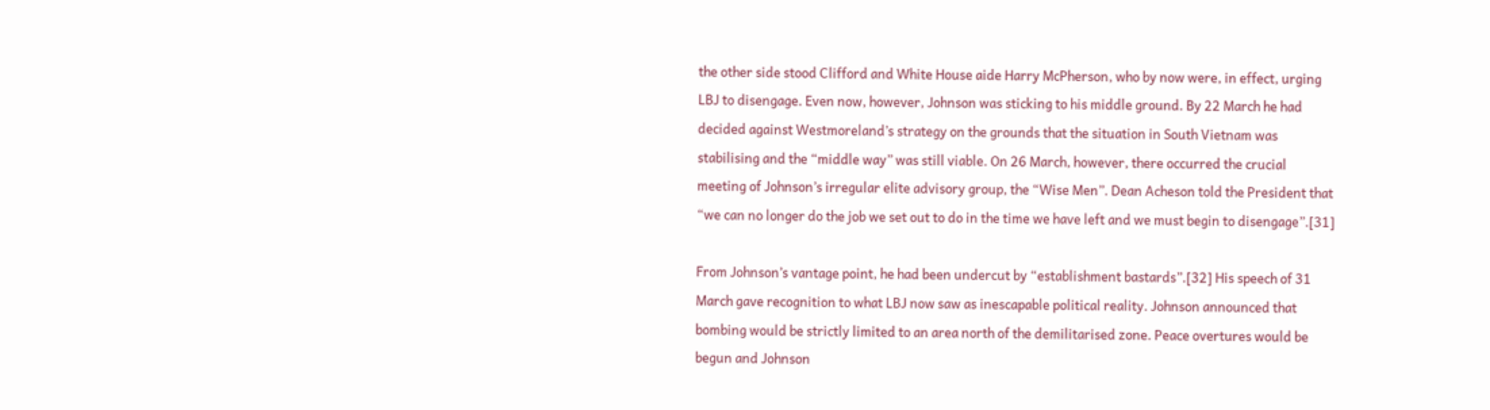the other side stood Clifford and White House aide Harry McPherson, who by now were, in effect, urging LBJ to disengage. Even now, however, Johnson was sticking to his middle ground. By 22 March he had decided against Westmoreland’s strategy on the grounds that the situation in South Vietnam was stabilising and the “middle way” was still viable. On 26 March, however, there occurred the crucial meeting of Johnson’s irregular elite advisory group, the “Wise Men”. Dean Acheson told the President that “we can no longer do the job we set out to do in the time we have left and we must begin to disengage”.[31]

From Johnson’s vantage point, he had been undercut by “establishment bastards”.[32] His speech of 31 March gave recognition to what LBJ now saw as inescapable political reality. Johnson announced that bombing would be strictly limited to an area north of the demilitarised zone. Peace overtures would be begun and Johnson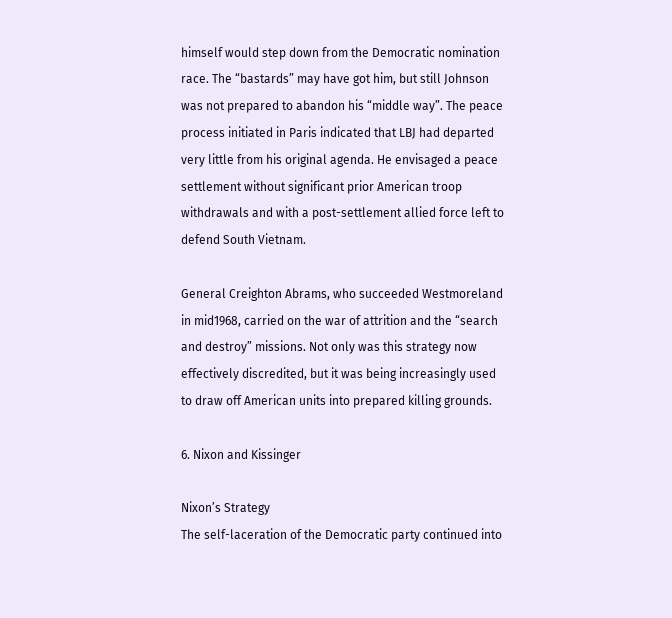himself would step down from the Democratic nomination race. The “bastards” may have got him, but still Johnson was not prepared to abandon his “middle way”. The peace process initiated in Paris indicated that LBJ had departed very little from his original agenda. He envisaged a peace settlement without significant prior American troop withdrawals and with a post-settlement allied force left to defend South Vietnam.

General Creighton Abrams, who succeeded Westmoreland in mid1968, carried on the war of attrition and the “search and destroy” missions. Not only was this strategy now effectively discredited, but it was being increasingly used to draw off American units into prepared killing grounds.

6. Nixon and Kissinger

Nixon’s Strategy
The self-laceration of the Democratic party continued into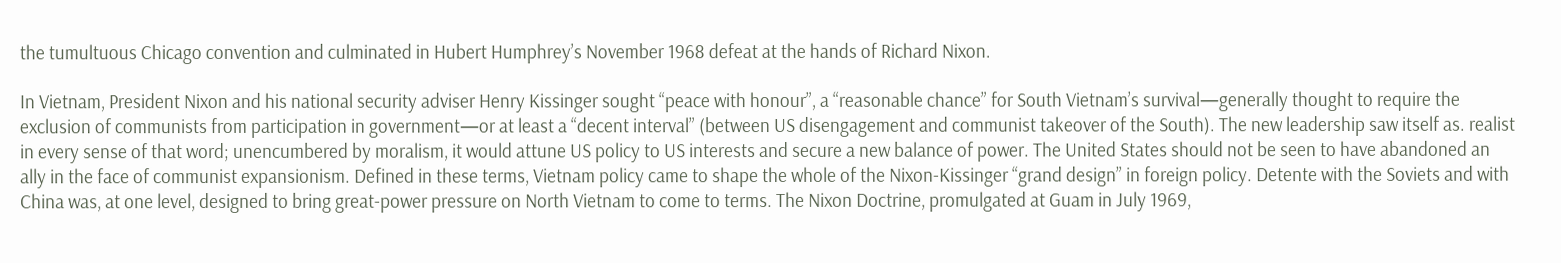the tumultuous Chicago convention and culminated in Hubert Humphrey’s November 1968 defeat at the hands of Richard Nixon.

In Vietnam, President Nixon and his national security adviser Henry Kissinger sought “peace with honour”, a “reasonable chance” for South Vietnam’s survival—generally thought to require the exclusion of communists from participation in government—or at least a “decent interval” (between US disengagement and communist takeover of the South). The new leadership saw itself as. realist in every sense of that word; unencumbered by moralism, it would attune US policy to US interests and secure a new balance of power. The United States should not be seen to have abandoned an ally in the face of communist expansionism. Defined in these terms, Vietnam policy came to shape the whole of the Nixon-Kissinger “grand design” in foreign policy. Detente with the Soviets and with China was, at one level, designed to bring great-power pressure on North Vietnam to come to terms. The Nixon Doctrine, promulgated at Guam in July 1969,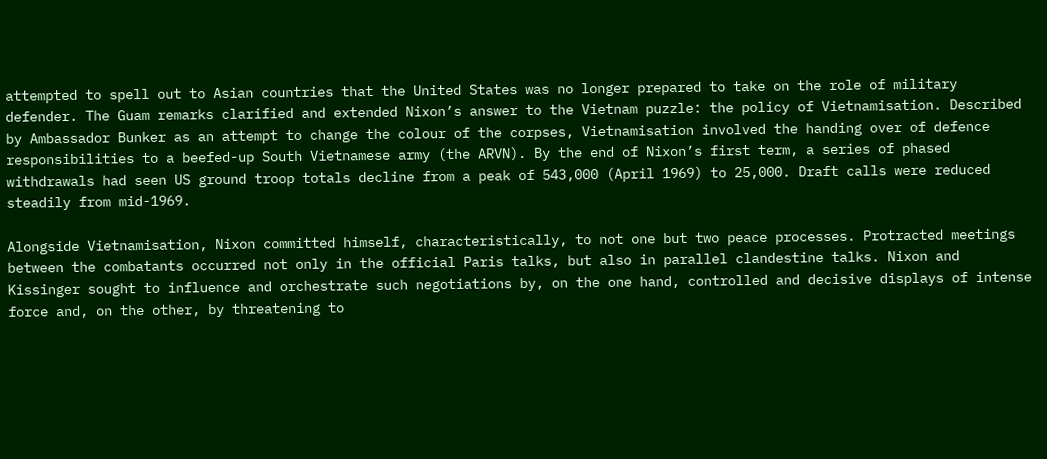attempted to spell out to Asian countries that the United States was no longer prepared to take on the role of military defender. The Guam remarks clarified and extended Nixon’s answer to the Vietnam puzzle: the policy of Vietnamisation. Described by Ambassador Bunker as an attempt to change the colour of the corpses, Vietnamisation involved the handing over of defence responsibilities to a beefed-up South Vietnamese army (the ARVN). By the end of Nixon’s first term, a series of phased withdrawals had seen US ground troop totals decline from a peak of 543,000 (April 1969) to 25,000. Draft calls were reduced steadily from mid-1969.

Alongside Vietnamisation, Nixon committed himself, characteristically, to not one but two peace processes. Protracted meetings between the combatants occurred not only in the official Paris talks, but also in parallel clandestine talks. Nixon and Kissinger sought to influence and orchestrate such negotiations by, on the one hand, controlled and decisive displays of intense force and, on the other, by threatening to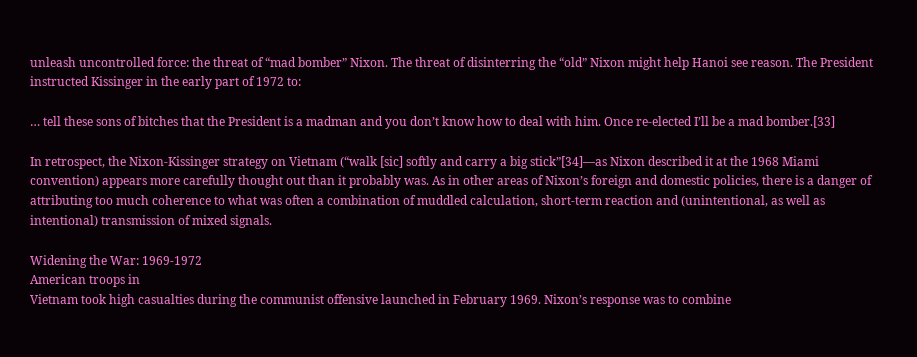unleash uncontrolled force: the threat of “mad bomber” Nixon. The threat of disinterring the “old” Nixon might help Hanoi see reason. The President instructed Kissinger in the early part of 1972 to:

… tell these sons of bitches that the President is a madman and you don’t know how to deal with him. Once re-elected I’ll be a mad bomber.[33]

In retrospect, the Nixon-Kissinger strategy on Vietnam (“walk [sic] softly and carry a big stick”[34]—as Nixon described it at the 1968 Miami convention) appears more carefully thought out than it probably was. As in other areas of Nixon’s foreign and domestic policies, there is a danger of attributing too much coherence to what was often a combination of muddled calculation, short-term reaction and (unintentional, as well as intentional) transmission of mixed signals.

Widening the War: 1969-1972
American troops in
Vietnam took high casualties during the communist offensive launched in February 1969. Nixon’s response was to combine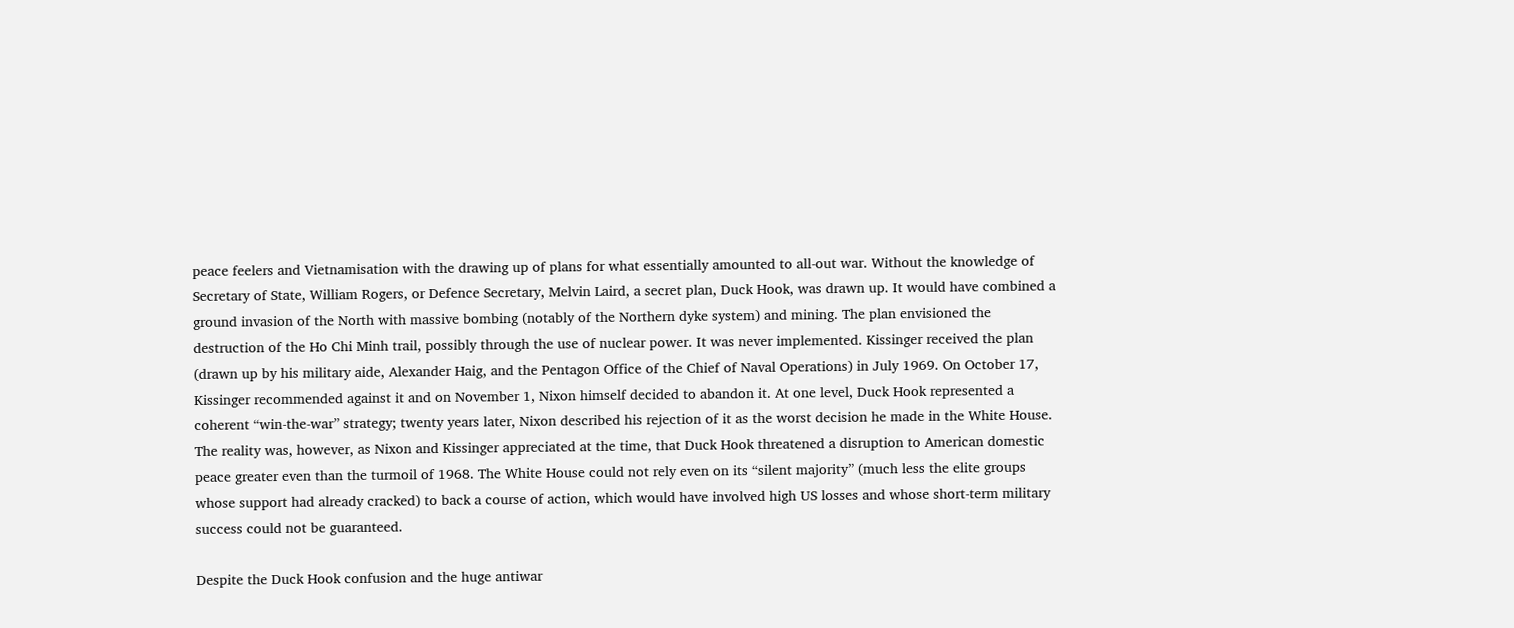peace feelers and Vietnamisation with the drawing up of plans for what essentially amounted to all-out war. Without the knowledge of Secretary of State, William Rogers, or Defence Secretary, Melvin Laird, a secret plan, Duck Hook, was drawn up. It would have combined a ground invasion of the North with massive bombing (notably of the Northern dyke system) and mining. The plan envisioned the destruction of the Ho Chi Minh trail, possibly through the use of nuclear power. It was never implemented. Kissinger received the plan (drawn up by his military aide, Alexander Haig, and the Pentagon Office of the Chief of Naval Operations) in July 1969. On October 17, Kissinger recommended against it and on November 1, Nixon himself decided to abandon it. At one level, Duck Hook represented a coherent “win-the-war” strategy; twenty years later, Nixon described his rejection of it as the worst decision he made in the White House. The reality was, however, as Nixon and Kissinger appreciated at the time, that Duck Hook threatened a disruption to American domestic peace greater even than the turmoil of 1968. The White House could not rely even on its “silent majority” (much less the elite groups whose support had already cracked) to back a course of action, which would have involved high US losses and whose short-term military success could not be guaranteed.

Despite the Duck Hook confusion and the huge antiwar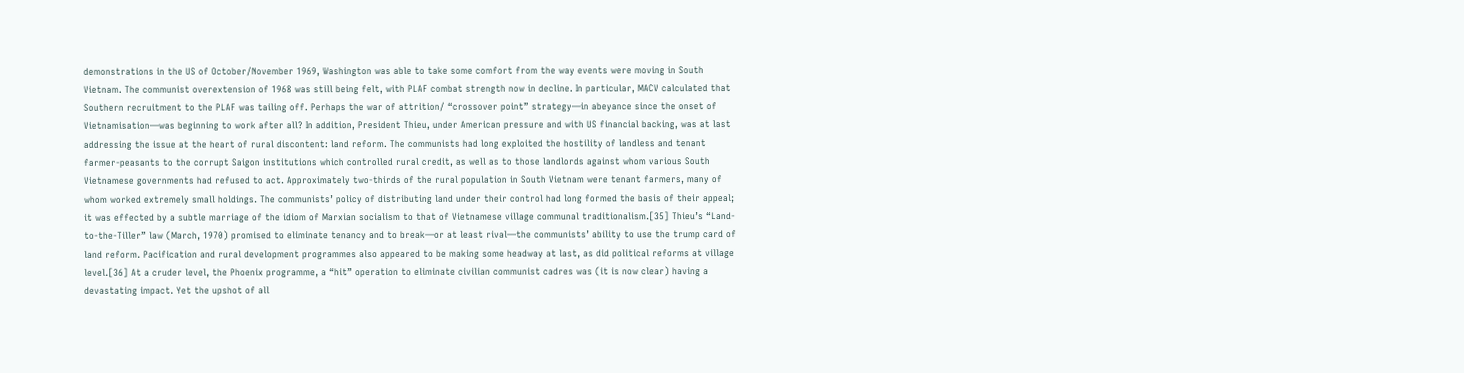demonstrations in the US of October/November 1969, Washington was able to take some comfort from the way events were moving in South Vietnam. The communist overextension of 1968 was still being felt, with PLAF combat strength now in decline. In particular, MACV calculated that Southern recruitment to the PLAF was tailing off. Perhaps the war of attrition/ “crossover point” strategy—in abeyance since the onset of Vietnamisation—was beginning to work after all? In addition, President Thieu, under American pressure and with US financial backing, was at last addressing the issue at the heart of rural discontent: land reform. The communists had long exploited the hostility of landless and tenant farmer-peasants to the corrupt Saigon institutions which controlled rural credit, as well as to those landlords against whom various South Vietnamese governments had refused to act. Approximately two-thirds of the rural population in South Vietnam were tenant farmers, many of whom worked extremely small holdings. The communists’ policy of distributing land under their control had long formed the basis of their appeal; it was effected by a subtle marriage of the idiom of Marxian socialism to that of Vietnamese village communal traditionalism.[35] Thieu’s “Land-to-the-Tiller” law (March, 1970) promised to eliminate tenancy and to break—or at least rival—the communists’ ability to use the trump card of land reform. Pacification and rural development programmes also appeared to be making some headway at last, as did political reforms at village level.[36] At a cruder level, the Phoenix programme, a “hit” operation to eliminate civilian communist cadres was (it is now clear) having a devastating impact. Yet the upshot of all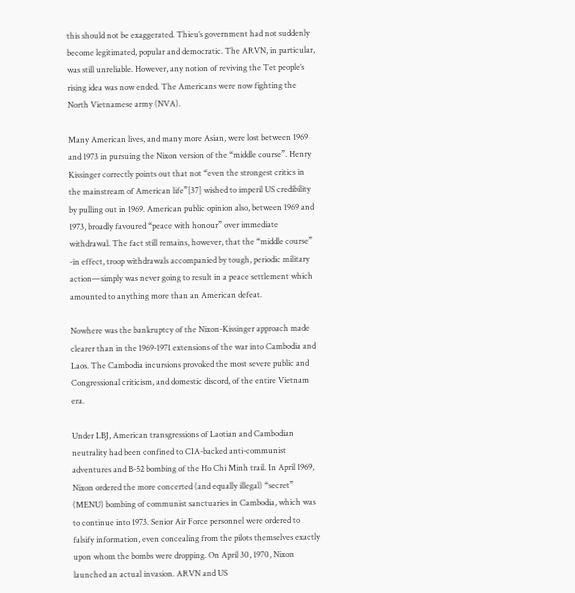this should not be exaggerated. Thieu’s government had not suddenly become legitimated, popular and democratic. The ARVN, in particular, was still unreliable. However, any notion of reviving the Tet people’s rising idea was now ended. The Americans were now fighting the North Vietnamese army (NVA).

Many American lives, and many more Asian, were lost between 1969 and 1973 in pursuing the Nixon version of the “middle course”. Henry Kissinger correctly points out that not “even the strongest critics in the mainstream of American life”[37] wished to imperil US credibility by pulling out in 1969. American public opinion also, between 1969 and 1973, broadly favoured “peace with honour” over immediate withdrawal. The fact still remains, however, that the “middle course” -in effect, troop withdrawals accompanied by tough, periodic military action—simply was never going to result in a peace settlement which amounted to anything more than an American defeat.

Nowhere was the bankruptcy of the Nixon-Kissinger approach made clearer than in the 1969-1971 extensions of the war into Cambodia and Laos. The Cambodia incursions provoked the most severe public and Congressional criticism, and domestic discord, of the entire Vietnam era.

Under LBJ, American transgressions of Laotian and Cambodian neutrality had been confined to CIA-backed anti-communist adventures and B-52 bombing of the Ho Chi Minh trail. In April 1969, Nixon ordered the more concerted (and equally illegal) “secret” (MENU) bombing of communist sanctuaries in Cambodia, which was to continue into 1973. Senior Air Force personnel were ordered to falsify information, even concealing from the pilots themselves exactly upon whom the bombs were dropping. On April 30, 1970, Nixon launched an actual invasion. ARVN and US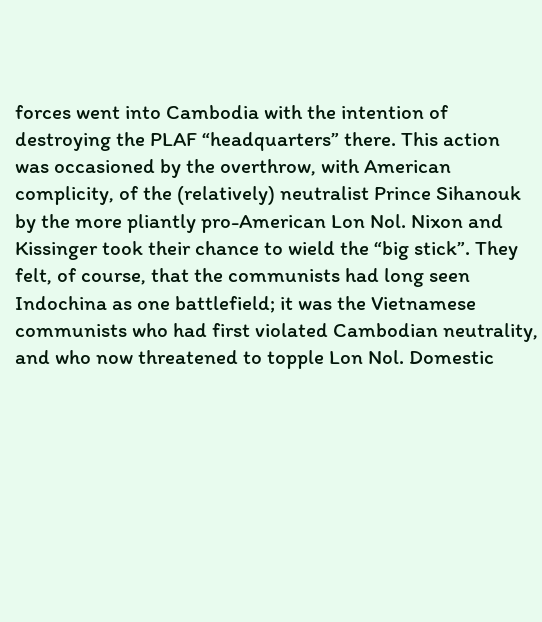forces went into Cambodia with the intention of destroying the PLAF “headquarters” there. This action was occasioned by the overthrow, with American complicity, of the (relatively) neutralist Prince Sihanouk by the more pliantly pro-American Lon Nol. Nixon and Kissinger took their chance to wield the “big stick”. They felt, of course, that the communists had long seen Indochina as one battlefield; it was the Vietnamese communists who had first violated Cambodian neutrality, and who now threatened to topple Lon Nol. Domestic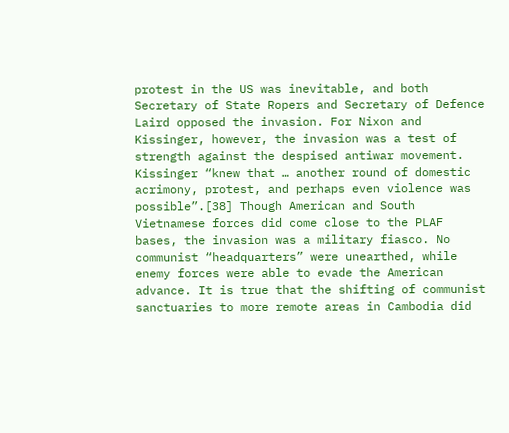protest in the US was inevitable, and both Secretary of State Ropers and Secretary of Defence Laird opposed the invasion. For Nixon and Kissinger, however, the invasion was a test of strength against the despised antiwar movement. Kissinger “knew that … another round of domestic acrimony, protest, and perhaps even violence was possible”.[38] Though American and South Vietnamese forces did come close to the PLAF bases, the invasion was a military fiasco. No communist “headquarters” were unearthed, while enemy forces were able to evade the American advance. It is true that the shifting of communist sanctuaries to more remote areas in Cambodia did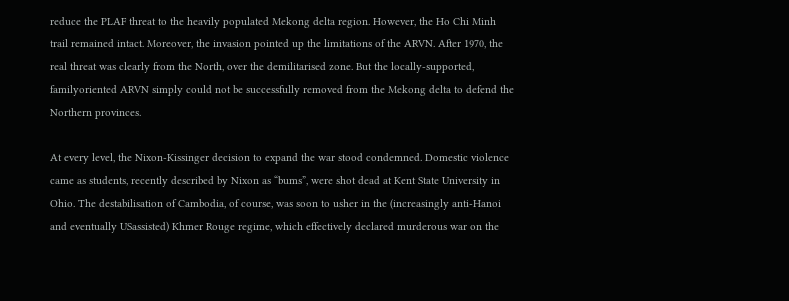reduce the PLAF threat to the heavily populated Mekong delta region. However, the Ho Chi Minh trail remained intact. Moreover, the invasion pointed up the limitations of the ARVN. After 1970, the real threat was clearly from the North, over the demilitarised zone. But the locally-supported, familyoriented ARVN simply could not be successfully removed from the Mekong delta to defend the Northern provinces.

At every level, the Nixon-Kissinger decision to expand the war stood condemned. Domestic violence came as students, recently described by Nixon as “bums”, were shot dead at Kent State University in Ohio. The destabilisation of Cambodia, of course, was soon to usher in the (increasingly anti-Hanoi and eventually USassisted) Khmer Rouge regime, which effectively declared murderous war on the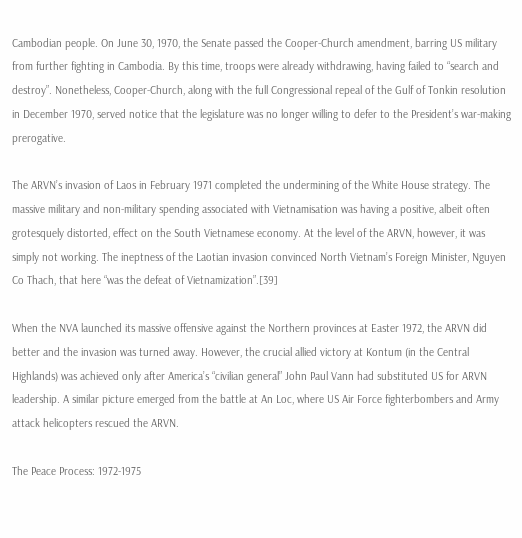Cambodian people. On June 30, 1970, the Senate passed the Cooper-Church amendment, barring US military from further fighting in Cambodia. By this time, troops were already withdrawing, having failed to “search and destroy”. Nonetheless, Cooper-Church, along with the full Congressional repeal of the Gulf of Tonkin resolution in December 1970, served notice that the legislature was no longer willing to defer to the President’s war-making prerogative.

The ARVN’s invasion of Laos in February 1971 completed the undermining of the White House strategy. The massive military and non-military spending associated with Vietnamisation was having a positive, albeit often grotesquely distorted, effect on the South Vietnamese economy. At the level of the ARVN, however, it was simply not working. The ineptness of the Laotian invasion convinced North Vietnam’s Foreign Minister, Nguyen Co Thach, that here “was the defeat of Vietnamization”.[39]

When the NVA launched its massive offensive against the Northern provinces at Easter 1972, the ARVN did better and the invasion was turned away. However, the crucial allied victory at Kontum (in the Central Highlands) was achieved only after America’s “civilian general” John Paul Vann had substituted US for ARVN leadership. A similar picture emerged from the battle at An Loc, where US Air Force fighterbombers and Army attack helicopters rescued the ARVN.

The Peace Process: 1972-1975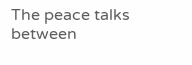The peace talks between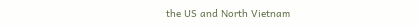the US and North Vietnam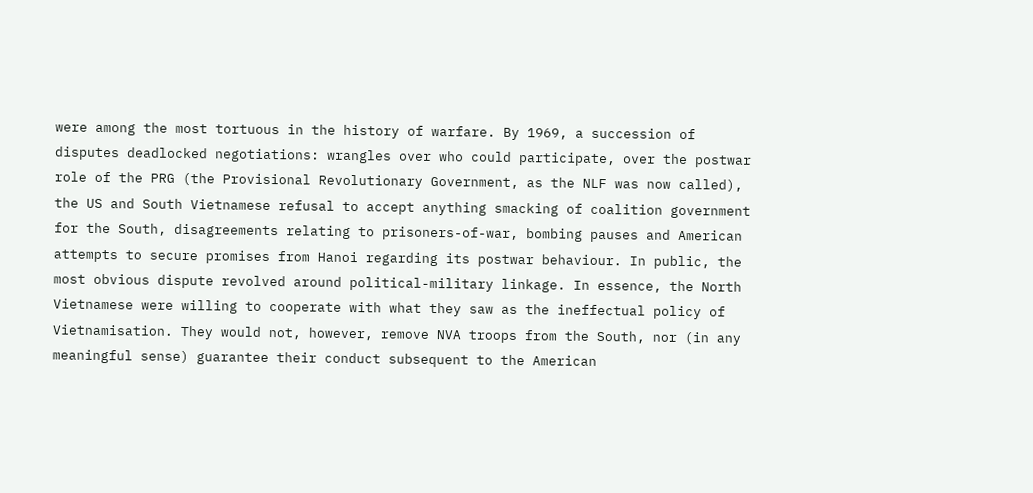were among the most tortuous in the history of warfare. By 1969, a succession of disputes deadlocked negotiations: wrangles over who could participate, over the postwar role of the PRG (the Provisional Revolutionary Government, as the NLF was now called), the US and South Vietnamese refusal to accept anything smacking of coalition government for the South, disagreements relating to prisoners-of-war, bombing pauses and American attempts to secure promises from Hanoi regarding its postwar behaviour. In public, the most obvious dispute revolved around political-military linkage. In essence, the North Vietnamese were willing to cooperate with what they saw as the ineffectual policy of Vietnamisation. They would not, however, remove NVA troops from the South, nor (in any meaningful sense) guarantee their conduct subsequent to the American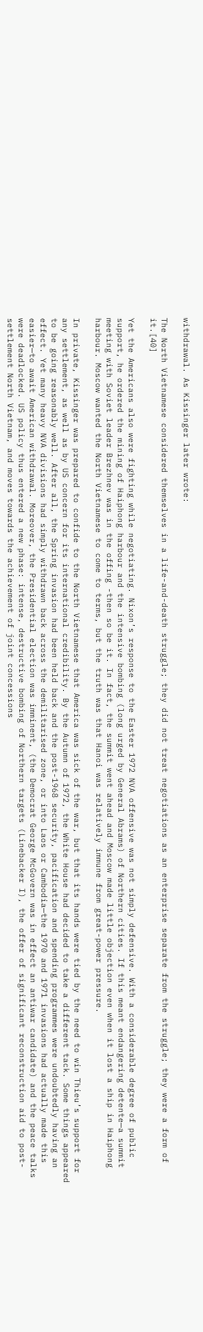withdrawal. As Kissinger later wrote:

The North Vietnamese considered themselves in a life-and-death struggle; they did not treat negotiations as an enterprise separate from the struggle; they were a form of it.[40]

Yet the Americans also were fighting while negotiating. Nixon’s response to the Easter 1972 NVA offensive was not simply defensive. With a considerable degree of public support, he ordered the mining of Haiphong harbour and the intensive bombing (long urged by General Abrams) of Northern cities. If this meant endangering detente—a summit meeting with Soviet leader Brezhnev was in the offing -then so be it. In fact, the summit went ahead and Moscow made little objection even when it lost a ship in Haiphong harbour. Moscow wanted the North Vietnamese to come to terms, but the truth was that Hanoi was relatively immune from great-power pressure.

In private, Kissinger was prepared to confide to the North Vietnamese that America was sick of the war, but that its hands were tied by the need to win Thieu’s support for any settlement, as well as by US concern for its international credibility. By the Autumn of 1972, the White House had decided to take a different tack. Some things appeared to be going reasonably well. After all, the Spring invasion had been held back and the post-1968 security, pacification and spending programmes were undoubtedly having an effect. Yet many heavy NVA divisions had simply withdrawn back across the demilitarised zone, or into Laos or Cambodia—the 1970 and 1971 invasions had actually made this easier—to await American withdrawal. Moreover, the Presidential election was imminent, (the Democrat George McGovern was in effect an antiwar candidate) and the peace talks were deadlocked. US policy thus entered a new phase: intense, destructive bombing of Northern targets (Linebacker I), the offer of significant reconstruction aid to post-settlement North Vietnam, and moves towards the achievement of joint concessions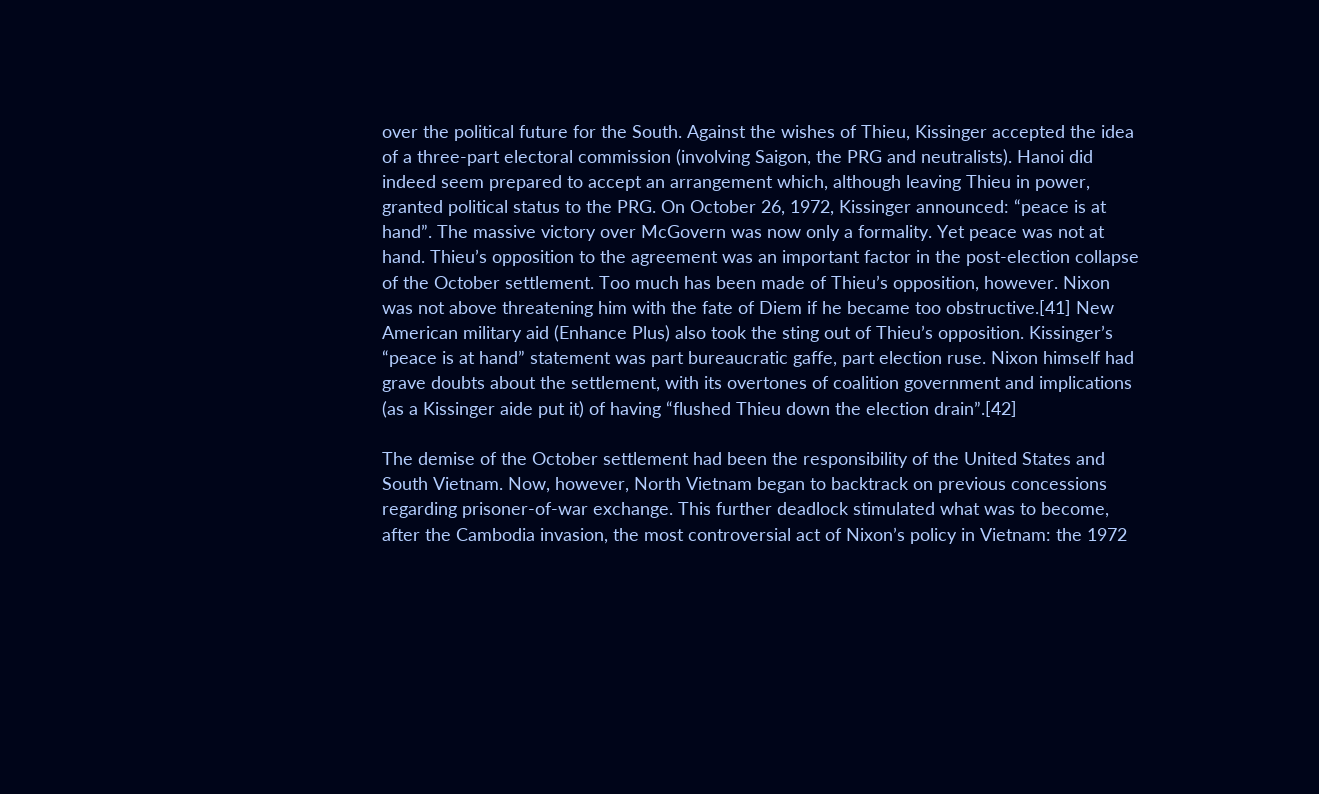over the political future for the South. Against the wishes of Thieu, Kissinger accepted the idea of a three-part electoral commission (involving Saigon, the PRG and neutralists). Hanoi did indeed seem prepared to accept an arrangement which, although leaving Thieu in power, granted political status to the PRG. On October 26, 1972, Kissinger announced: “peace is at hand”. The massive victory over McGovern was now only a formality. Yet peace was not at hand. Thieu’s opposition to the agreement was an important factor in the post-election collapse of the October settlement. Too much has been made of Thieu’s opposition, however. Nixon was not above threatening him with the fate of Diem if he became too obstructive.[41] New American military aid (Enhance Plus) also took the sting out of Thieu’s opposition. Kissinger’s “peace is at hand” statement was part bureaucratic gaffe, part election ruse. Nixon himself had grave doubts about the settlement, with its overtones of coalition government and implications (as a Kissinger aide put it) of having “flushed Thieu down the election drain”.[42]

The demise of the October settlement had been the responsibility of the United States and South Vietnam. Now, however, North Vietnam began to backtrack on previous concessions regarding prisoner-of-war exchange. This further deadlock stimulated what was to become, after the Cambodia invasion, the most controversial act of Nixon’s policy in Vietnam: the 1972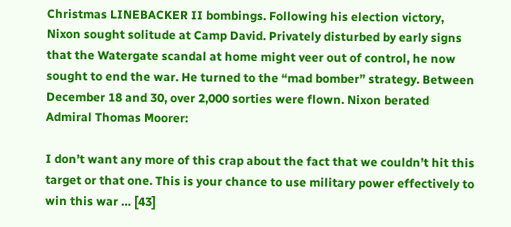Christmas LINEBACKER II bombings. Following his election victory, Nixon sought solitude at Camp David. Privately disturbed by early signs that the Watergate scandal at home might veer out of control, he now sought to end the war. He turned to the “mad bomber” strategy. Between December 18 and 30, over 2,000 sorties were flown. Nixon berated Admiral Thomas Moorer:

I don’t want any more of this crap about the fact that we couldn’t hit this target or that one. This is your chance to use military power effectively to win this war … [43]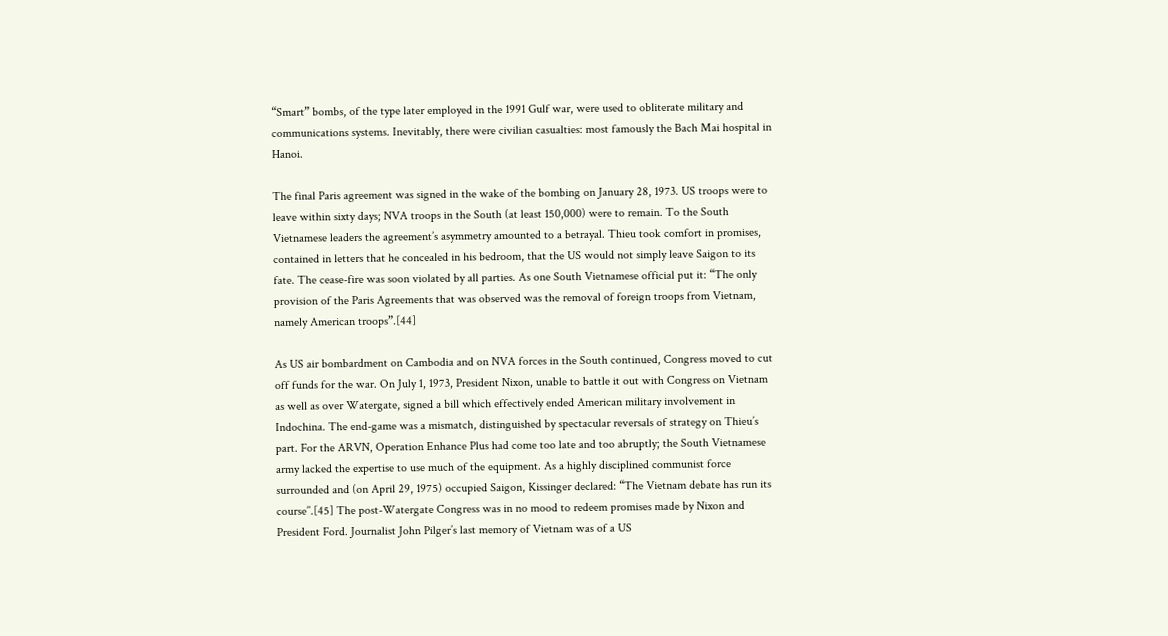“Smart” bombs, of the type later employed in the 1991 Gulf war, were used to obliterate military and communications systems. Inevitably, there were civilian casualties: most famously the Bach Mai hospital in Hanoi.

The final Paris agreement was signed in the wake of the bombing on January 28, 1973. US troops were to leave within sixty days; NVA troops in the South (at least 150,000) were to remain. To the South Vietnamese leaders the agreement’s asymmetry amounted to a betrayal. Thieu took comfort in promises, contained in letters that he concealed in his bedroom, that the US would not simply leave Saigon to its fate. The cease-fire was soon violated by all parties. As one South Vietnamese official put it: “The only provision of the Paris Agreements that was observed was the removal of foreign troops from Vietnam, namely American troops”.[44]

As US air bombardment on Cambodia and on NVA forces in the South continued, Congress moved to cut off funds for the war. On July 1, 1973, President Nixon, unable to battle it out with Congress on Vietnam as well as over Watergate, signed a bill which effectively ended American military involvement in Indochina. The end-game was a mismatch, distinguished by spectacular reversals of strategy on Thieu’s part. For the ARVN, Operation Enhance Plus had come too late and too abruptly; the South Vietnamese army lacked the expertise to use much of the equipment. As a highly disciplined communist force surrounded and (on April 29, 1975) occupied Saigon, Kissinger declared: “The Vietnam debate has run its course’’.[45] The post-Watergate Congress was in no mood to redeem promises made by Nixon and President Ford. Journalist John Pilger’s last memory of Vietnam was of a US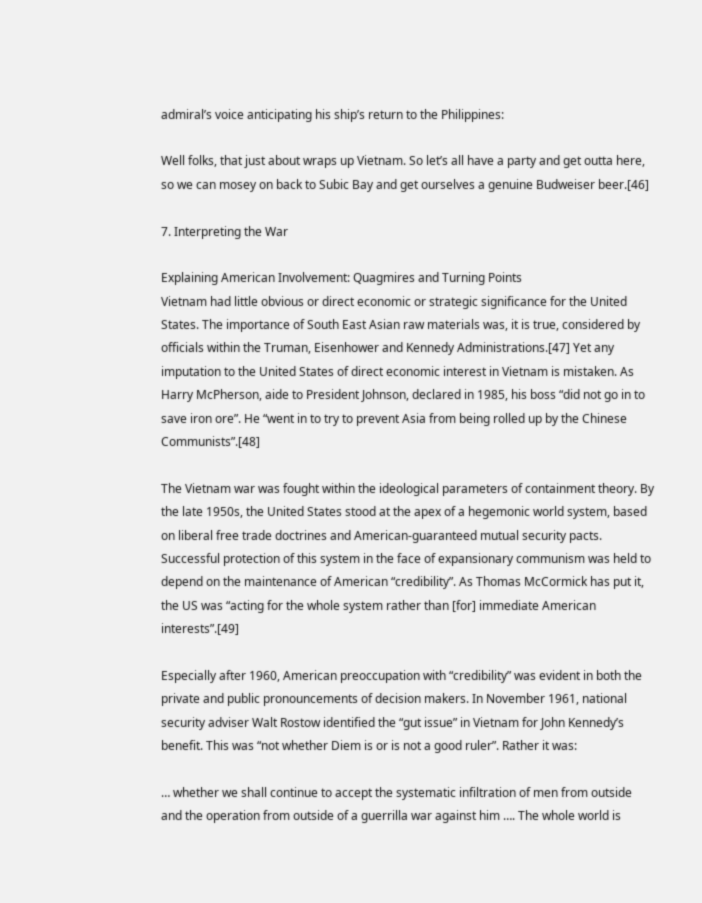admiral’s voice anticipating his ship’s return to the Philippines:

Well folks, that just about wraps up Vietnam. So let’s all have a party and get outta here, so we can mosey on back to Subic Bay and get ourselves a genuine Budweiser beer.[46]

7. Interpreting the War

Explaining American Involvement: Quagmires and Turning Points
Vietnam had little obvious or direct economic or strategic significance for the United States. The importance of South East Asian raw materials was, it is true, considered by officials within the Truman, Eisenhower and Kennedy Administrations.[47] Yet any imputation to the United States of direct economic interest in Vietnam is mistaken. As Harry McPherson, aide to President Johnson, declared in 1985, his boss “did not go in to save iron ore”. He “went in to try to prevent Asia from being rolled up by the Chinese Communists”.[48]

The Vietnam war was fought within the ideological parameters of containment theory. By the late 1950s, the United States stood at the apex of a hegemonic world system, based on liberal free trade doctrines and American-guaranteed mutual security pacts. Successful protection of this system in the face of expansionary communism was held to depend on the maintenance of American “credibility”. As Thomas McCormick has put it, the US was “acting for the whole system rather than [for] immediate American interests”.[49]

Especially after 1960, American preoccupation with “credibility” was evident in both the private and public pronouncements of decision makers. In November 1961, national security adviser Walt Rostow identified the “gut issue” in Vietnam for John Kennedy’s benefit. This was “not whether Diem is or is not a good ruler”. Rather it was:

… whether we shall continue to accept the systematic infiltration of men from outside and the operation from outside of a guerrilla war against him …. The whole world is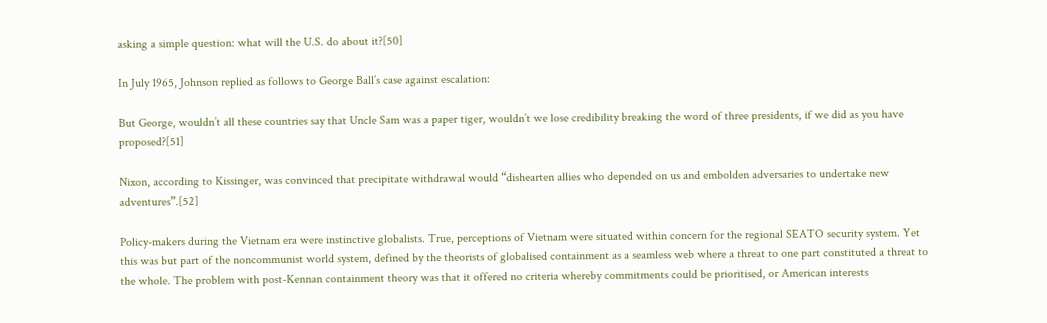asking a simple question: what will the U.S. do about it?[50]

In July 1965, Johnson replied as follows to George Ball’s case against escalation:

But George, wouldn’t all these countries say that Uncle Sam was a paper tiger, wouldn’t we lose credibility breaking the word of three presidents, if we did as you have proposed?[51]

Nixon, according to Kissinger, was convinced that precipitate withdrawal would “dishearten allies who depended on us and embolden adversaries to undertake new adventures”.[52]

Policy-makers during the Vietnam era were instinctive globalists. True, perceptions of Vietnam were situated within concern for the regional SEATO security system. Yet this was but part of the noncommunist world system, defined by the theorists of globalised containment as a seamless web where a threat to one part constituted a threat to the whole. The problem with post-Kennan containment theory was that it offered no criteria whereby commitments could be prioritised, or American interests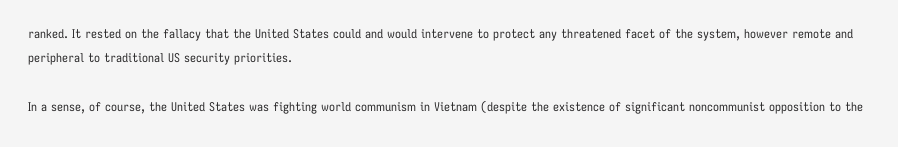ranked. It rested on the fallacy that the United States could and would intervene to protect any threatened facet of the system, however remote and peripheral to traditional US security priorities.

In a sense, of course, the United States was fighting world communism in Vietnam (despite the existence of significant noncommunist opposition to the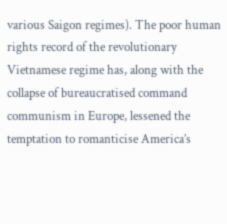various Saigon regimes). The poor human rights record of the revolutionary Vietnamese regime has, along with the collapse of bureaucratised command communism in Europe, lessened the temptation to romanticise America’s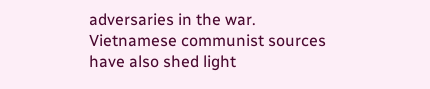adversaries in the war. Vietnamese communist sources have also shed light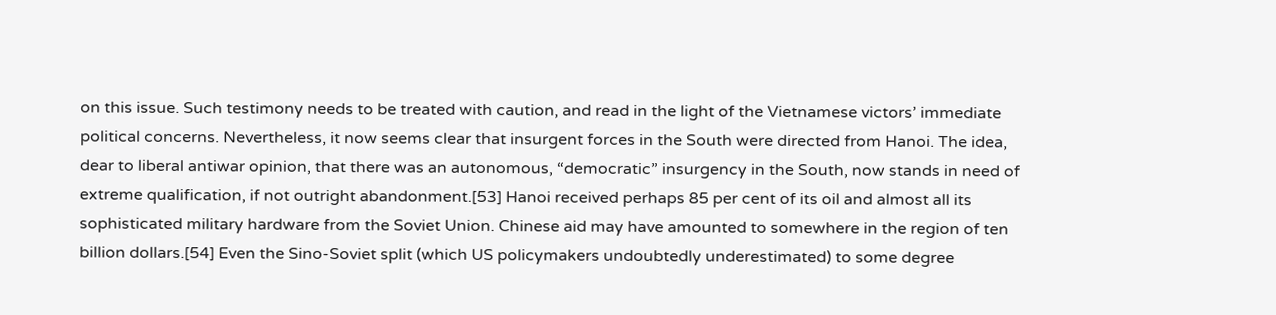on this issue. Such testimony needs to be treated with caution, and read in the light of the Vietnamese victors’ immediate political concerns. Nevertheless, it now seems clear that insurgent forces in the South were directed from Hanoi. The idea, dear to liberal antiwar opinion, that there was an autonomous, “democratic” insurgency in the South, now stands in need of extreme qualification, if not outright abandonment.[53] Hanoi received perhaps 85 per cent of its oil and almost all its sophisticated military hardware from the Soviet Union. Chinese aid may have amounted to somewhere in the region of ten billion dollars.[54] Even the Sino-Soviet split (which US policymakers undoubtedly underestimated) to some degree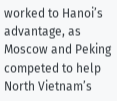worked to Hanoi’s advantage, as Moscow and Peking competed to help North Vietnam’s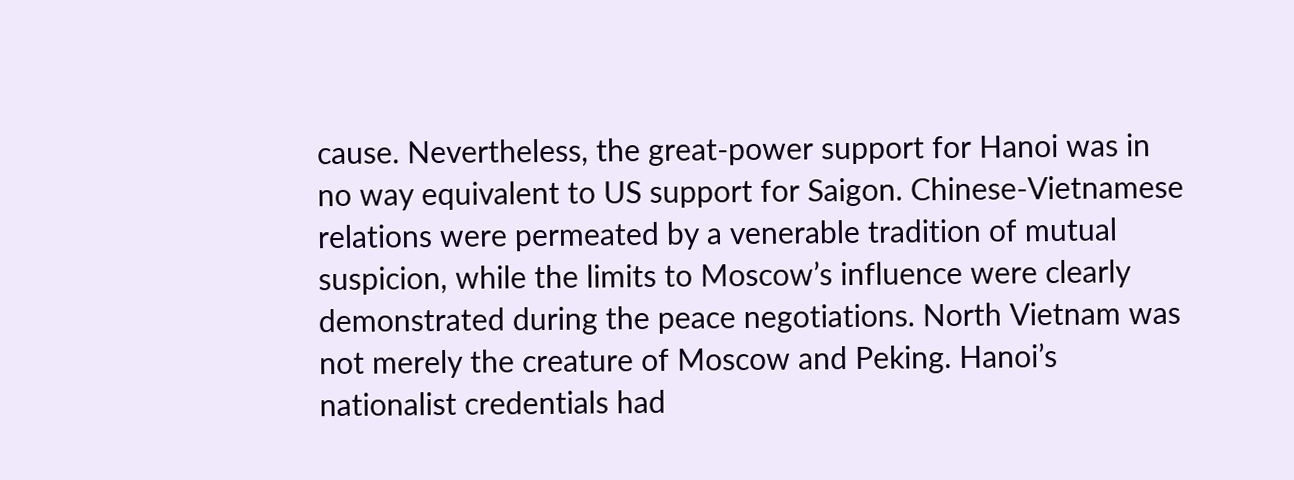cause. Nevertheless, the great-power support for Hanoi was in no way equivalent to US support for Saigon. Chinese-Vietnamese relations were permeated by a venerable tradition of mutual suspicion, while the limits to Moscow’s influence were clearly demonstrated during the peace negotiations. North Vietnam was not merely the creature of Moscow and Peking. Hanoi’s nationalist credentials had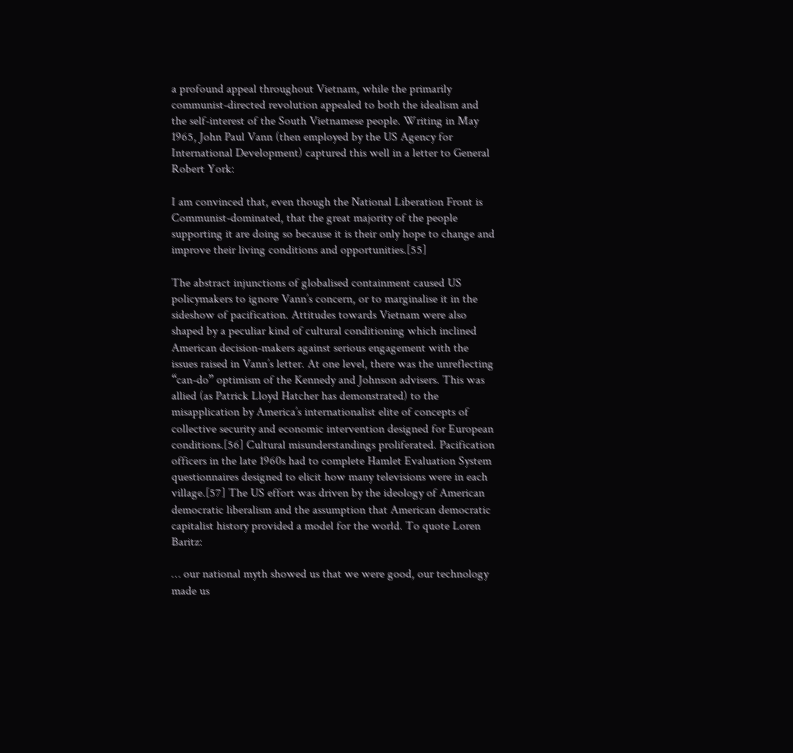a profound appeal throughout Vietnam, while the primarily communist-directed revolution appealed to both the idealism and the self-interest of the South Vietnamese people. Writing in May 1965, John Paul Vann (then employed by the US Agency for International Development) captured this well in a letter to General Robert York:

I am convinced that, even though the National Liberation Front is Communist-dominated, that the great majority of the people supporting it are doing so because it is their only hope to change and improve their living conditions and opportunities.[55]

The abstract injunctions of globalised containment caused US policymakers to ignore Vann’s concern, or to marginalise it in the sideshow of pacification. Attitudes towards Vietnam were also shaped by a peculiar kind of cultural conditioning which inclined American decision-makers against serious engagement with the issues raised in Vann’s letter. At one level, there was the unreflecting “can-do” optimism of the Kennedy and Johnson advisers. This was allied (as Patrick Lloyd Hatcher has demonstrated) to the misapplication by America’s internationalist elite of concepts of collective security and economic intervention designed for European conditions.[56] Cultural misunderstandings proliferated. Pacification officers in the late 1960s had to complete Hamlet Evaluation System questionnaires designed to elicit how many televisions were in each village.[57] The US effort was driven by the ideology of American democratic liberalism and the assumption that American democratic capitalist history provided a model for the world. To quote Loren Baritz:

… our national myth showed us that we were good, our technology made us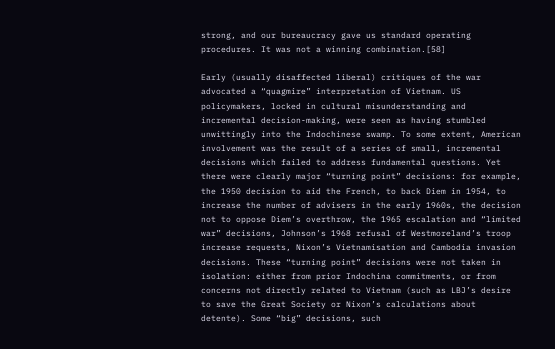strong, and our bureaucracy gave us standard operating procedures. It was not a winning combination.[58]

Early (usually disaffected liberal) critiques of the war advocated a “quagmire” interpretation of Vietnam. US policymakers, locked in cultural misunderstanding and incremental decision-making, were seen as having stumbled unwittingly into the Indochinese swamp. To some extent, American involvement was the result of a series of small, incremental decisions which failed to address fundamental questions. Yet there were clearly major “turning point” decisions: for example, the 1950 decision to aid the French, to back Diem in 1954, to increase the number of advisers in the early 1960s, the decision not to oppose Diem’s overthrow, the 1965 escalation and “limited war” decisions, Johnson’s 1968 refusal of Westmoreland’s troop increase requests, Nixon’s Vietnamisation and Cambodia invasion decisions. These “turning point” decisions were not taken in isolation: either from prior Indochina commitments, or from concerns not directly related to Vietnam (such as LBJ’s desire to save the Great Society or Nixon’s calculations about detente). Some “big” decisions, such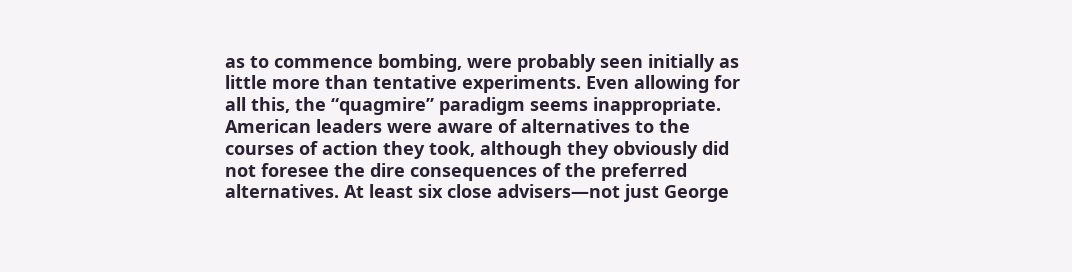as to commence bombing, were probably seen initially as little more than tentative experiments. Even allowing for all this, the “quagmire” paradigm seems inappropriate. American leaders were aware of alternatives to the courses of action they took, although they obviously did not foresee the dire consequences of the preferred alternatives. At least six close advisers—not just George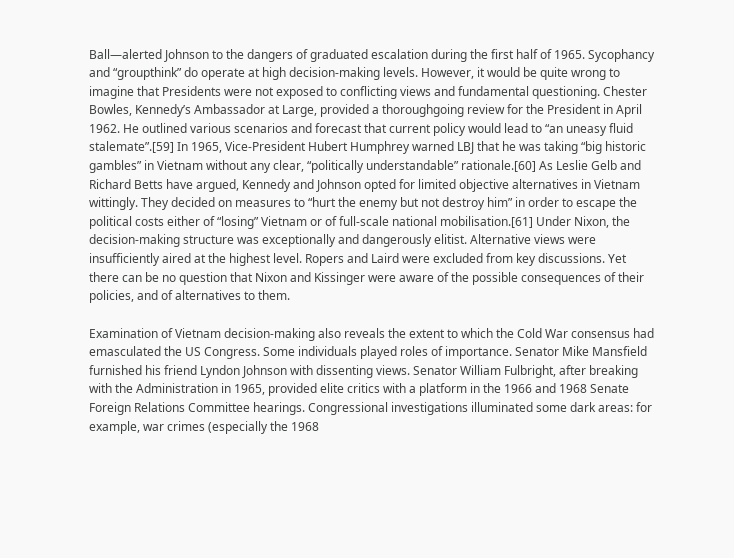Ball—alerted Johnson to the dangers of graduated escalation during the first half of 1965. Sycophancy and “groupthink” do operate at high decision-making levels. However, it would be quite wrong to imagine that Presidents were not exposed to conflicting views and fundamental questioning. Chester Bowles, Kennedy’s Ambassador at Large, provided a thoroughgoing review for the President in April 1962. He outlined various scenarios and forecast that current policy would lead to “an uneasy fluid stalemate”.[59] In 1965, Vice-President Hubert Humphrey warned LBJ that he was taking “big historic gambles” in Vietnam without any clear, “politically understandable” rationale.[60] As Leslie Gelb and Richard Betts have argued, Kennedy and Johnson opted for limited objective alternatives in Vietnam wittingly. They decided on measures to “hurt the enemy but not destroy him” in order to escape the political costs either of “losing” Vietnam or of full-scale national mobilisation.[61] Under Nixon, the decision-making structure was exceptionally and dangerously elitist. Alternative views were insufficiently aired at the highest level. Ropers and Laird were excluded from key discussions. Yet there can be no question that Nixon and Kissinger were aware of the possible consequences of their policies, and of alternatives to them.

Examination of Vietnam decision-making also reveals the extent to which the Cold War consensus had emasculated the US Congress. Some individuals played roles of importance. Senator Mike Mansfield furnished his friend Lyndon Johnson with dissenting views. Senator William Fulbright, after breaking with the Administration in 1965, provided elite critics with a platform in the 1966 and 1968 Senate Foreign Relations Committee hearings. Congressional investigations illuminated some dark areas: for example, war crimes (especially the 1968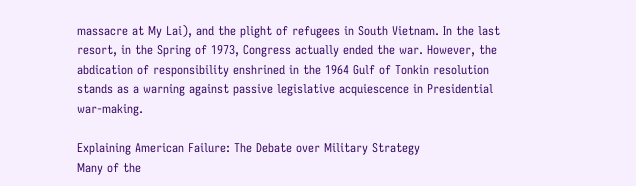massacre at My Lai), and the plight of refugees in South Vietnam. In the last resort, in the Spring of 1973, Congress actually ended the war. However, the abdication of responsibility enshrined in the 1964 Gulf of Tonkin resolution stands as a warning against passive legislative acquiescence in Presidential war-making.

Explaining American Failure: The Debate over Military Strategy
Many of the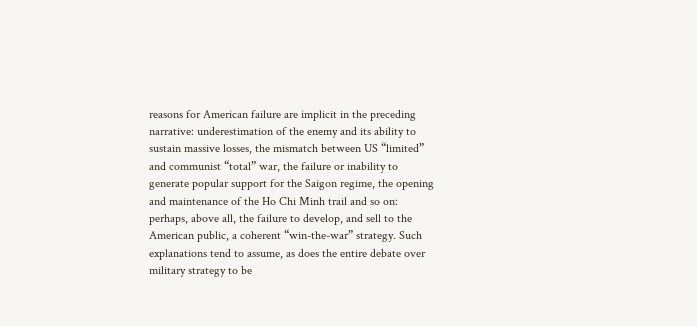reasons for American failure are implicit in the preceding narrative: underestimation of the enemy and its ability to sustain massive losses, the mismatch between US “limited” and communist “total” war, the failure or inability to generate popular support for the Saigon regime, the opening and maintenance of the Ho Chi Minh trail and so on: perhaps, above all, the failure to develop, and sell to the American public, a coherent “win-the-war” strategy. Such explanations tend to assume, as does the entire debate over military strategy to be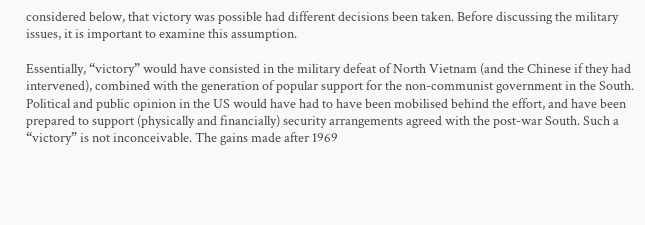considered below, that victory was possible had different decisions been taken. Before discussing the military issues, it is important to examine this assumption.

Essentially, “victory” would have consisted in the military defeat of North Vietnam (and the Chinese if they had intervened), combined with the generation of popular support for the non-communist government in the South. Political and public opinion in the US would have had to have been mobilised behind the effort, and have been prepared to support (physically and financially) security arrangements agreed with the post-war South. Such a “victory” is not inconceivable. The gains made after 1969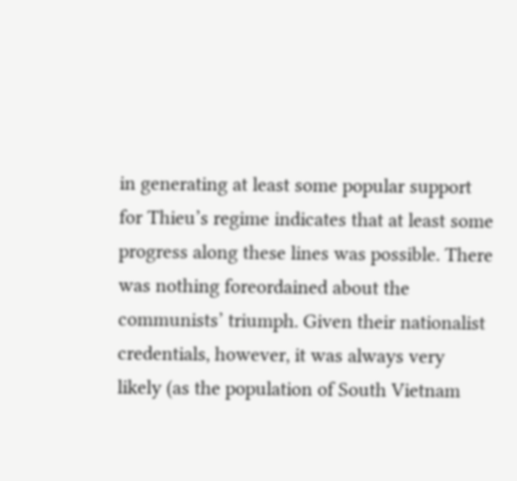in generating at least some popular support for Thieu’s regime indicates that at least some progress along these lines was possible. There was nothing foreordained about the communists’ triumph. Given their nationalist credentials, however, it was always very likely (as the population of South Vietnam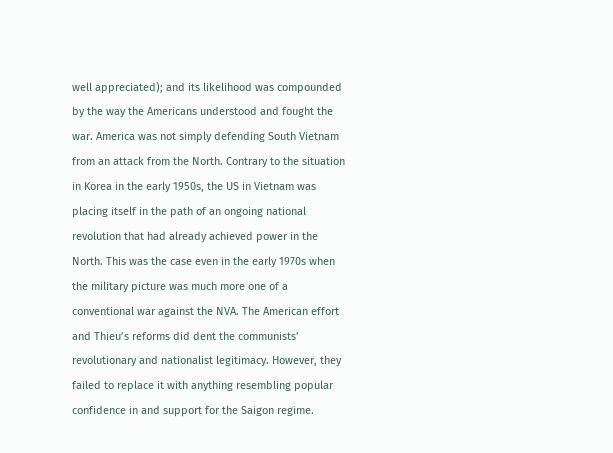well appreciated); and its likelihood was compounded by the way the Americans understood and fought the war. America was not simply defending South Vietnam from an attack from the North. Contrary to the situation in Korea in the early 1950s, the US in Vietnam was placing itself in the path of an ongoing national revolution that had already achieved power in the North. This was the case even in the early 1970s when the military picture was much more one of a conventional war against the NVA. The American effort and Thieu’s reforms did dent the communists’ revolutionary and nationalist legitimacy. However, they failed to replace it with anything resembling popular confidence in and support for the Saigon regime.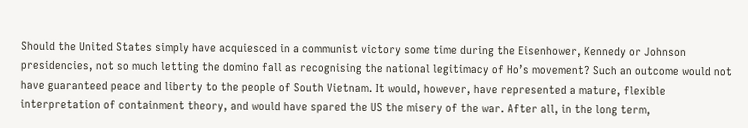Should the United States simply have acquiesced in a communist victory some time during the Eisenhower, Kennedy or Johnson presidencies, not so much letting the domino fall as recognising the national legitimacy of Ho’s movement? Such an outcome would not have guaranteed peace and liberty to the people of South Vietnam. It would, however, have represented a mature, flexible interpretation of containment theory, and would have spared the US the misery of the war. After all, in the long term,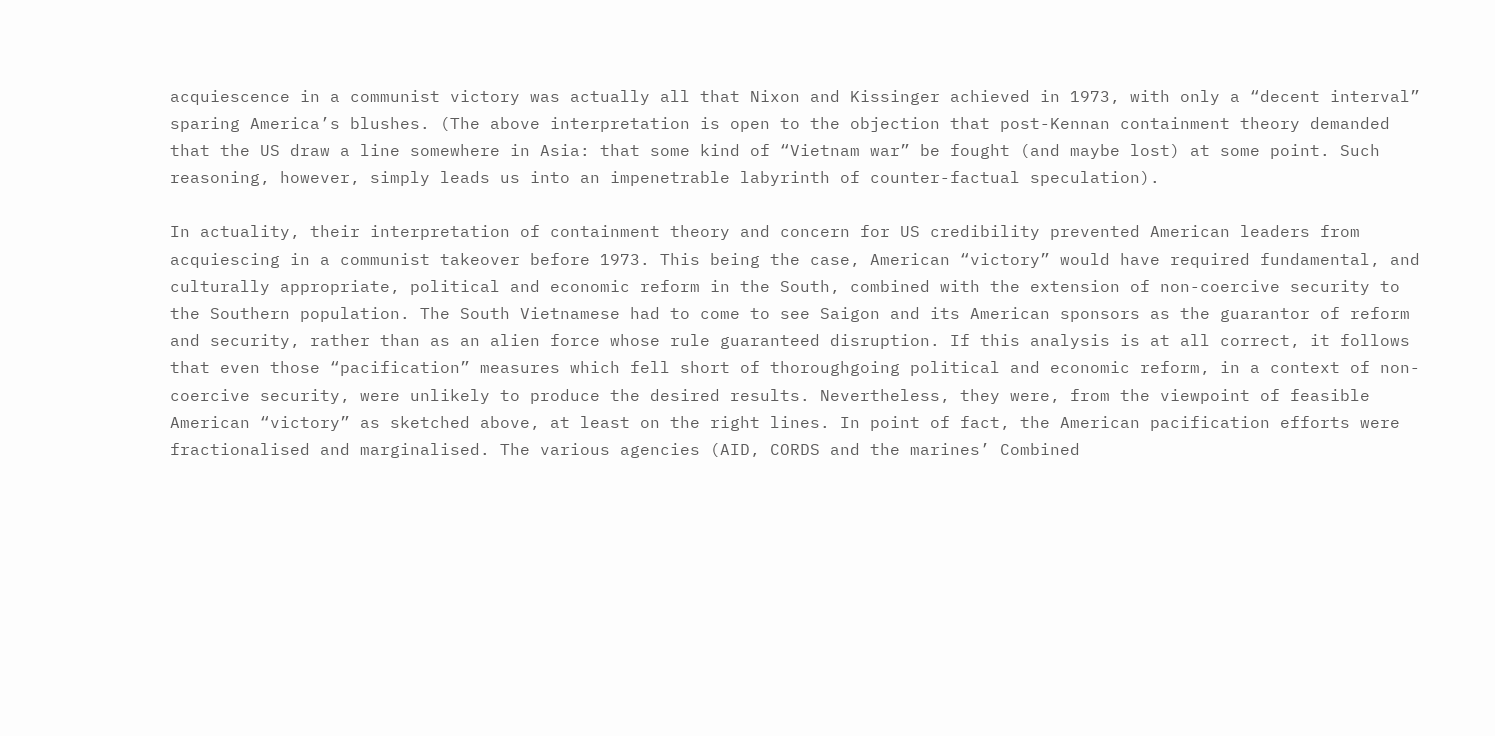acquiescence in a communist victory was actually all that Nixon and Kissinger achieved in 1973, with only a “decent interval” sparing America’s blushes. (The above interpretation is open to the objection that post-Kennan containment theory demanded that the US draw a line somewhere in Asia: that some kind of “Vietnam war” be fought (and maybe lost) at some point. Such reasoning, however, simply leads us into an impenetrable labyrinth of counter-factual speculation).

In actuality, their interpretation of containment theory and concern for US credibility prevented American leaders from acquiescing in a communist takeover before 1973. This being the case, American “victory” would have required fundamental, and culturally appropriate, political and economic reform in the South, combined with the extension of non-coercive security to the Southern population. The South Vietnamese had to come to see Saigon and its American sponsors as the guarantor of reform and security, rather than as an alien force whose rule guaranteed disruption. If this analysis is at all correct, it follows that even those “pacification” measures which fell short of thoroughgoing political and economic reform, in a context of non-coercive security, were unlikely to produce the desired results. Nevertheless, they were, from the viewpoint of feasible American “victory” as sketched above, at least on the right lines. In point of fact, the American pacification efforts were fractionalised and marginalised. The various agencies (AID, CORDS and the marines’ Combined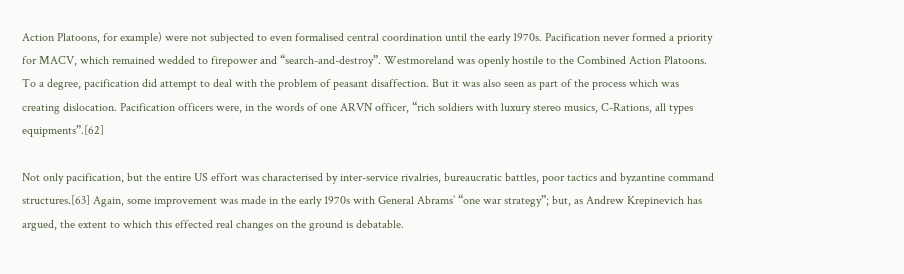Action Platoons, for example) were not subjected to even formalised central coordination until the early 1970s. Pacification never formed a priority for MACV, which remained wedded to firepower and “search-and-destroy”. Westmoreland was openly hostile to the Combined Action Platoons. To a degree, pacification did attempt to deal with the problem of peasant disaffection. But it was also seen as part of the process which was creating dislocation. Pacification officers were, in the words of one ARVN officer, “rich soldiers with luxury stereo musics, C-Rations, all types equipments”.[62]

Not only pacification, but the entire US effort was characterised by inter-service rivalries, bureaucratic battles, poor tactics and byzantine command structures.[63] Again, some improvement was made in the early 1970s with General Abrams’ “one war strategy”; but, as Andrew Krepinevich has argued, the extent to which this effected real changes on the ground is debatable.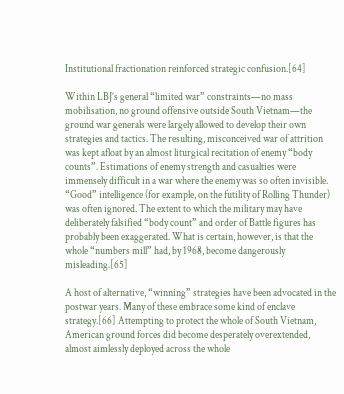Institutional fractionation reinforced strategic confusion.[64]

Within LBJ’s general “limited war” constraints—no mass mobilisation, no ground offensive outside South Vietnam—the ground war generals were largely allowed to develop their own strategies and tactics. The resulting, misconceived war of attrition was kept afloat by an almost liturgical recitation of enemy “body counts”. Estimations of enemy strength and casualties were immensely difficult in a war where the enemy was so often invisible. “Good” intelligence (for example, on the futility of Rolling Thunder) was often ignored. The extent to which the military may have deliberately falsified “body count” and order of Battle figures has probably been exaggerated. What is certain, however, is that the whole “numbers mill” had, by 1968, become dangerously misleading.[65]

A host of alternative, “winning” strategies have been advocated in the postwar years. Many of these embrace some kind of enclave strategy.[66] Attempting to protect the whole of South Vietnam, American ground forces did become desperately overextended, almost aimlessly deployed across the whole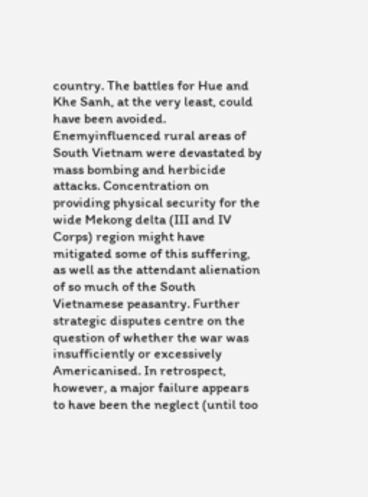country. The battles for Hue and Khe Sanh, at the very least, could have been avoided. Enemyinfluenced rural areas of South Vietnam were devastated by mass bombing and herbicide attacks. Concentration on providing physical security for the wide Mekong delta (III and IV Corps) region might have mitigated some of this suffering, as well as the attendant alienation of so much of the South Vietnamese peasantry. Further strategic disputes centre on the question of whether the war was insufficiently or excessively Americanised. In retrospect, however, a major failure appears to have been the neglect (until too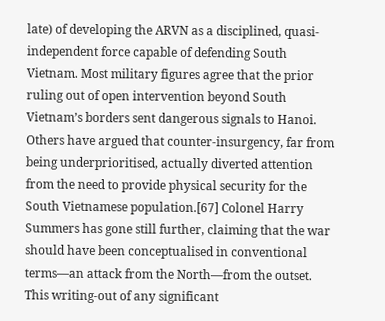late) of developing the ARVN as a disciplined, quasi-independent force capable of defending South Vietnam. Most military figures agree that the prior ruling out of open intervention beyond South Vietnam’s borders sent dangerous signals to Hanoi. Others have argued that counter-insurgency, far from being underprioritised, actually diverted attention from the need to provide physical security for the South Vietnamese population.[67] Colonel Harry Summers has gone still further, claiming that the war should have been conceptualised in conventional terms—an attack from the North—from the outset. This writing-out of any significant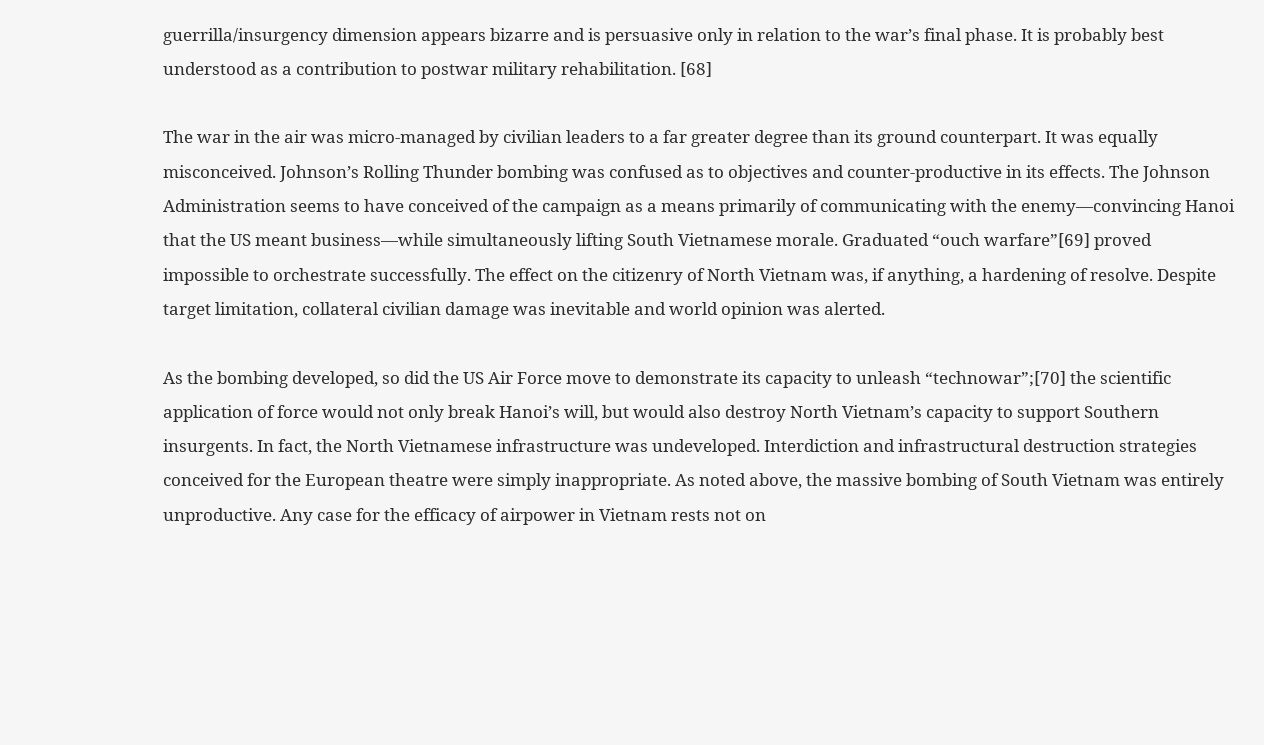guerrilla/insurgency dimension appears bizarre and is persuasive only in relation to the war’s final phase. It is probably best understood as a contribution to postwar military rehabilitation. [68]

The war in the air was micro-managed by civilian leaders to a far greater degree than its ground counterpart. It was equally misconceived. Johnson’s Rolling Thunder bombing was confused as to objectives and counter-productive in its effects. The Johnson Administration seems to have conceived of the campaign as a means primarily of communicating with the enemy—convincing Hanoi that the US meant business—while simultaneously lifting South Vietnamese morale. Graduated “ouch warfare”[69] proved impossible to orchestrate successfully. The effect on the citizenry of North Vietnam was, if anything, a hardening of resolve. Despite target limitation, collateral civilian damage was inevitable and world opinion was alerted.

As the bombing developed, so did the US Air Force move to demonstrate its capacity to unleash “technowar”;[70] the scientific application of force would not only break Hanoi’s will, but would also destroy North Vietnam’s capacity to support Southern insurgents. In fact, the North Vietnamese infrastructure was undeveloped. Interdiction and infrastructural destruction strategies conceived for the European theatre were simply inappropriate. As noted above, the massive bombing of South Vietnam was entirely unproductive. Any case for the efficacy of airpower in Vietnam rests not on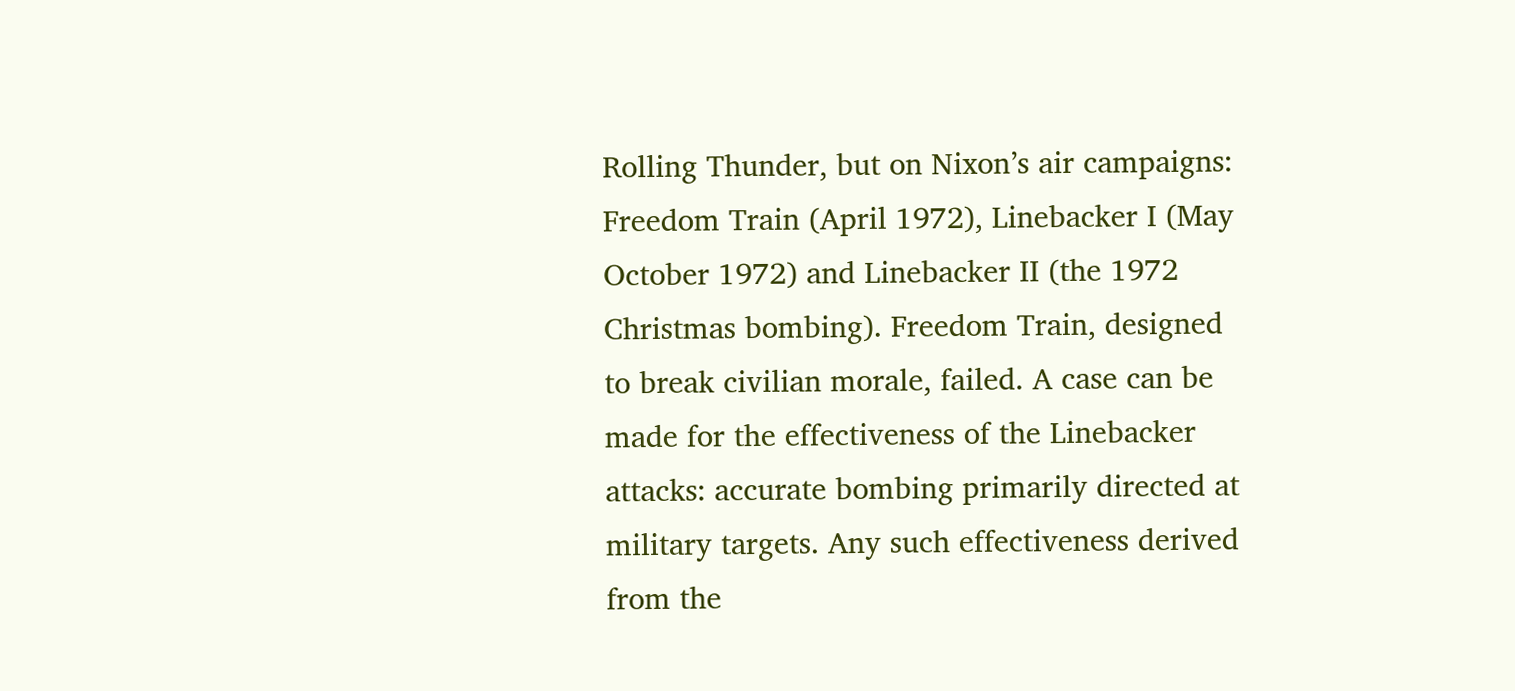Rolling Thunder, but on Nixon’s air campaigns: Freedom Train (April 1972), Linebacker I (May October 1972) and Linebacker II (the 1972 Christmas bombing). Freedom Train, designed to break civilian morale, failed. A case can be made for the effectiveness of the Linebacker attacks: accurate bombing primarily directed at military targets. Any such effectiveness derived from the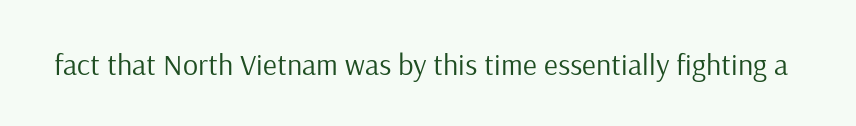fact that North Vietnam was by this time essentially fighting a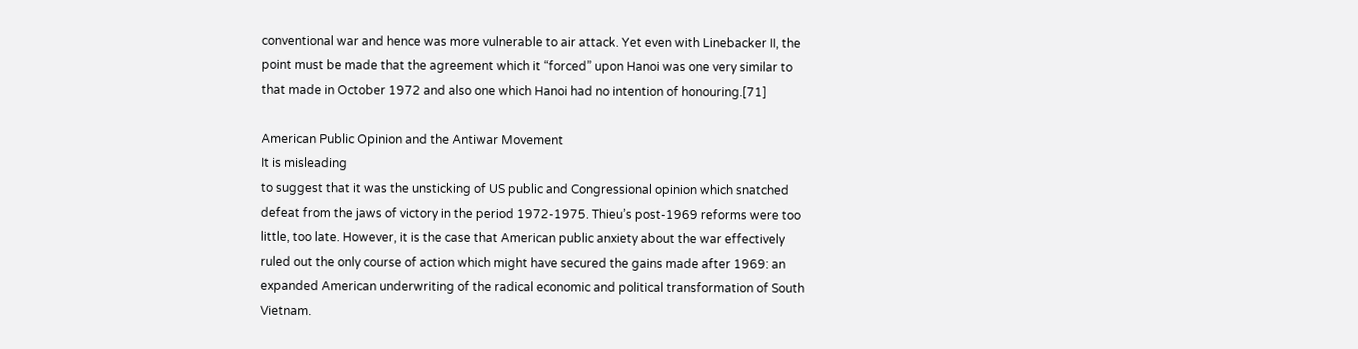conventional war and hence was more vulnerable to air attack. Yet even with Linebacker II, the point must be made that the agreement which it “forced” upon Hanoi was one very similar to that made in October 1972 and also one which Hanoi had no intention of honouring.[71]

American Public Opinion and the Antiwar Movement
It is misleading
to suggest that it was the unsticking of US public and Congressional opinion which snatched defeat from the jaws of victory in the period 1972-1975. Thieu’s post-1969 reforms were too little, too late. However, it is the case that American public anxiety about the war effectively ruled out the only course of action which might have secured the gains made after 1969: an expanded American underwriting of the radical economic and political transformation of South Vietnam.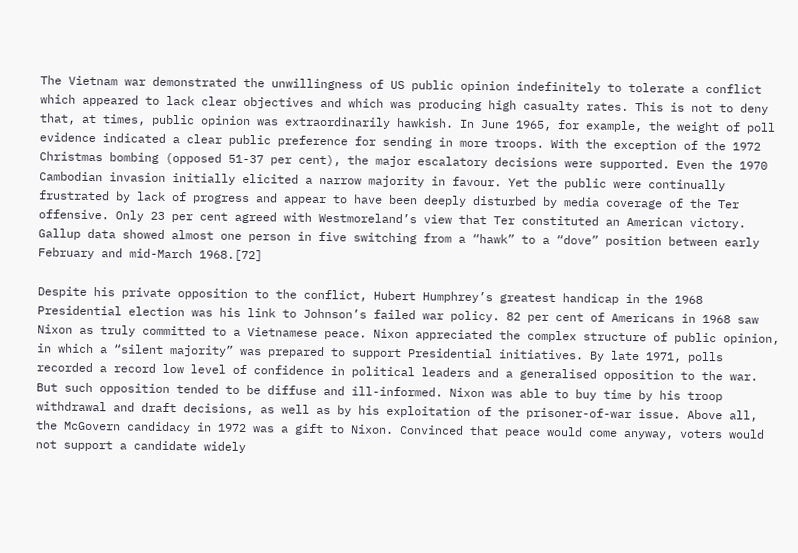The Vietnam war demonstrated the unwillingness of US public opinion indefinitely to tolerate a conflict which appeared to lack clear objectives and which was producing high casualty rates. This is not to deny that, at times, public opinion was extraordinarily hawkish. In June 1965, for example, the weight of poll evidence indicated a clear public preference for sending in more troops. With the exception of the 1972 Christmas bombing (opposed 51-37 per cent), the major escalatory decisions were supported. Even the 1970 Cambodian invasion initially elicited a narrow majority in favour. Yet the public were continually frustrated by lack of progress and appear to have been deeply disturbed by media coverage of the Ter offensive. Only 23 per cent agreed with Westmoreland’s view that Ter constituted an American victory. Gallup data showed almost one person in five switching from a “hawk” to a “dove” position between early February and mid-March 1968.[72]

Despite his private opposition to the conflict, Hubert Humphrey’s greatest handicap in the 1968 Presidential election was his link to Johnson’s failed war policy. 82 per cent of Americans in 1968 saw Nixon as truly committed to a Vietnamese peace. Nixon appreciated the complex structure of public opinion, in which a “silent majority” was prepared to support Presidential initiatives. By late 1971, polls recorded a record low level of confidence in political leaders and a generalised opposition to the war. But such opposition tended to be diffuse and ill-informed. Nixon was able to buy time by his troop withdrawal and draft decisions, as well as by his exploitation of the prisoner-of-war issue. Above all, the McGovern candidacy in 1972 was a gift to Nixon. Convinced that peace would come anyway, voters would not support a candidate widely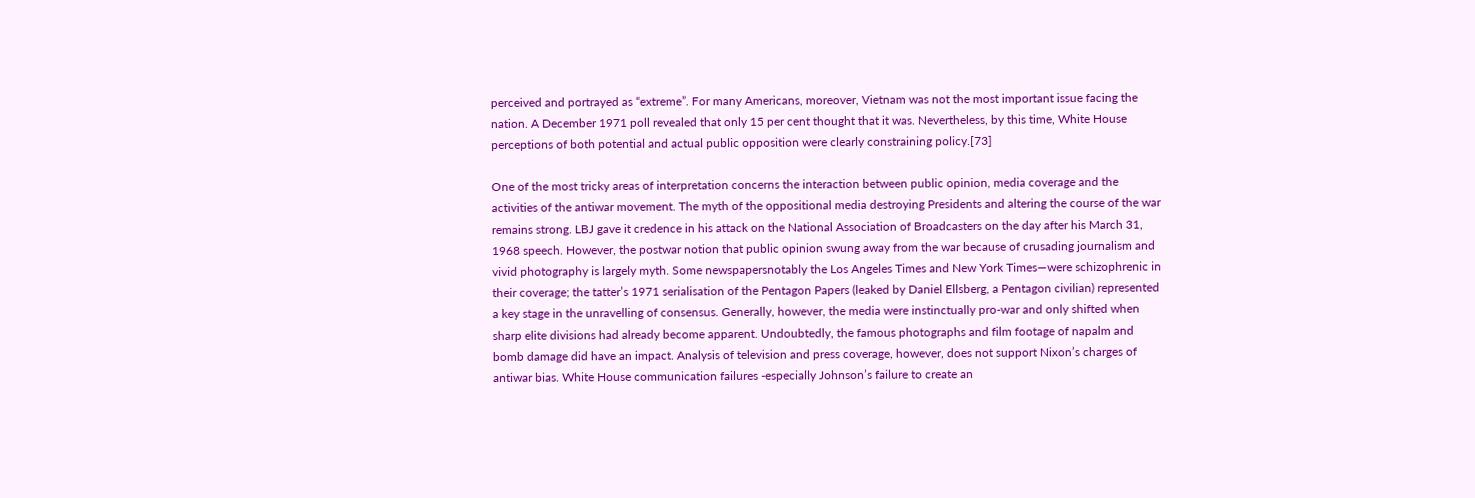perceived and portrayed as “extreme”. For many Americans, moreover, Vietnam was not the most important issue facing the nation. A December 1971 poll revealed that only 15 per cent thought that it was. Nevertheless, by this time, White House perceptions of both potential and actual public opposition were clearly constraining policy.[73]

One of the most tricky areas of interpretation concerns the interaction between public opinion, media coverage and the activities of the antiwar movement. The myth of the oppositional media destroying Presidents and altering the course of the war remains strong. LBJ gave it credence in his attack on the National Association of Broadcasters on the day after his March 31, 1968 speech. However, the postwar notion that public opinion swung away from the war because of crusading journalism and vivid photography is largely myth. Some newspapersnotably the Los Angeles Times and New York Times—were schizophrenic in their coverage; the tatter’s 1971 serialisation of the Pentagon Papers (leaked by Daniel Ellsberg, a Pentagon civilian) represented a key stage in the unravelling of consensus. Generally, however, the media were instinctually pro-war and only shifted when sharp elite divisions had already become apparent. Undoubtedly, the famous photographs and film footage of napalm and bomb damage did have an impact. Analysis of television and press coverage, however, does not support Nixon’s charges of antiwar bias. White House communication failures -especially Johnson’s failure to create an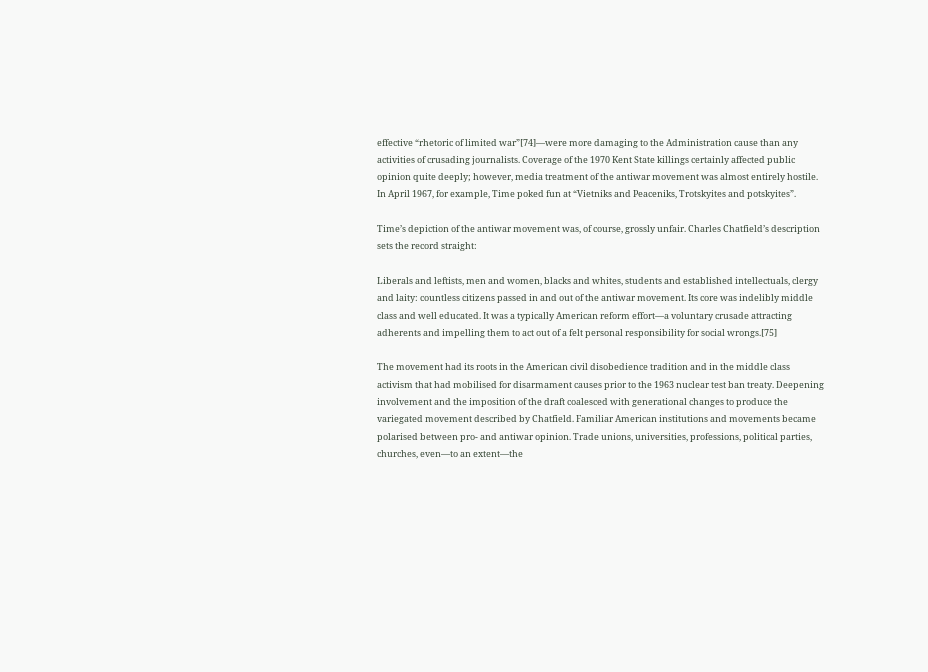effective “rhetoric of limited war”[74]—were more damaging to the Administration cause than any activities of crusading journalists. Coverage of the 1970 Kent State killings certainly affected public opinion quite deeply; however, media treatment of the antiwar movement was almost entirely hostile. In April 1967, for example, Time poked fun at “Vietniks and Peaceniks, Trotskyites and potskyites”.

Time’s depiction of the antiwar movement was, of course, grossly unfair. Charles Chatfield’s description sets the record straight:

Liberals and leftists, men and women, blacks and whites, students and established intellectuals, clergy and laity: countless citizens passed in and out of the antiwar movement. Its core was indelibly middle class and well educated. It was a typically American reform effort—a voluntary crusade attracting adherents and impelling them to act out of a felt personal responsibility for social wrongs.[75]

The movement had its roots in the American civil disobedience tradition and in the middle class activism that had mobilised for disarmament causes prior to the 1963 nuclear test ban treaty. Deepening involvement and the imposition of the draft coalesced with generational changes to produce the variegated movement described by Chatfield. Familiar American institutions and movements became polarised between pro- and antiwar opinion. Trade unions, universities, professions, political parties, churches, even—to an extent—the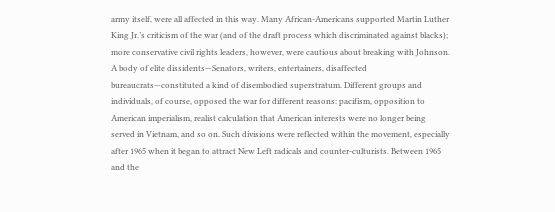army itself, were all affected in this way. Many African-Americans supported Martin Luther King Jr.’s criticism of the war (and of the draft process which discriminated against blacks); more conservative civil rights leaders, however, were cautious about breaking with Johnson. A body of elite dissidents—Senators, writers, entertainers, disaffected bureaucrats—constituted a kind of disembodied superstratum. Different groups and individuals, of course, opposed the war for different reasons: pacifism, opposition to American imperialism, realist calculation that American interests were no longer being served in Vietnam, and so on. Such divisions were reflected within the movement, especially after 1965 when it began to attract New Left radicals and counter-culturists. Between 1965 and the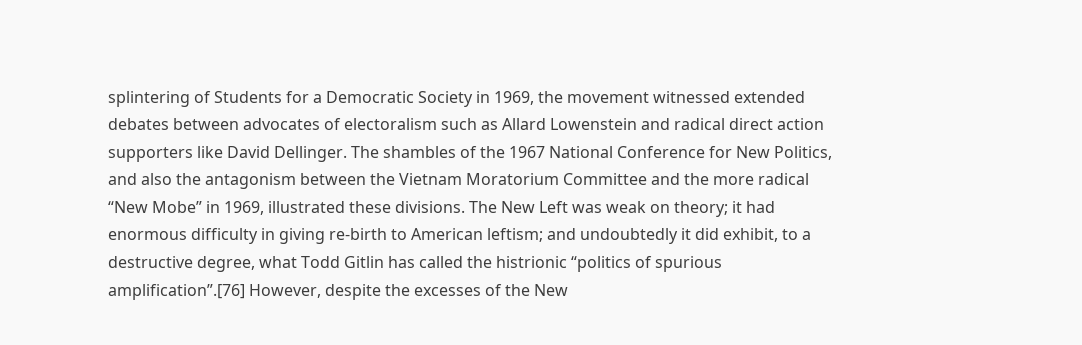splintering of Students for a Democratic Society in 1969, the movement witnessed extended debates between advocates of electoralism such as Allard Lowenstein and radical direct action supporters like David Dellinger. The shambles of the 1967 National Conference for New Politics, and also the antagonism between the Vietnam Moratorium Committee and the more radical “New Mobe” in 1969, illustrated these divisions. The New Left was weak on theory; it had enormous difficulty in giving re-birth to American leftism; and undoubtedly it did exhibit, to a destructive degree, what Todd Gitlin has called the histrionic “politics of spurious amplification”.[76] However, despite the excesses of the New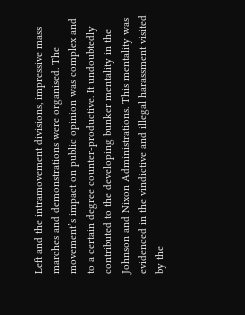Left and the intramovement divisions, impressive mass marches and demonstrations were organised. The movement’s impact on public opinion was complex and to a certain degree counter-productive. It undoubtedly contributed to the developing bunker mentality in the Johnson and Nixon Administrations. This mentality was evidenced in the vindictive and illegal harassment visited by the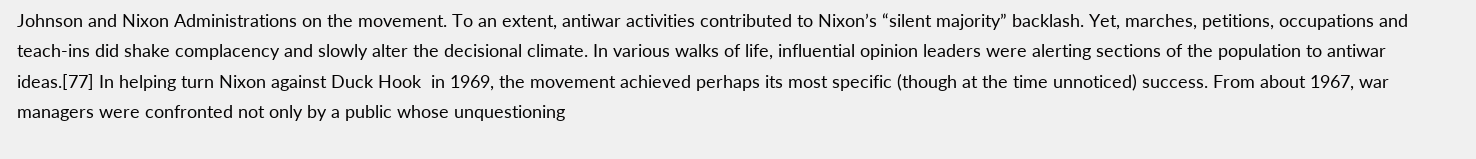Johnson and Nixon Administrations on the movement. To an extent, antiwar activities contributed to Nixon’s “silent majority” backlash. Yet, marches, petitions, occupations and teach-ins did shake complacency and slowly alter the decisional climate. In various walks of life, influential opinion leaders were alerting sections of the population to antiwar ideas.[77] In helping turn Nixon against Duck Hook  in 1969, the movement achieved perhaps its most specific (though at the time unnoticed) success. From about 1967, war managers were confronted not only by a public whose unquestioning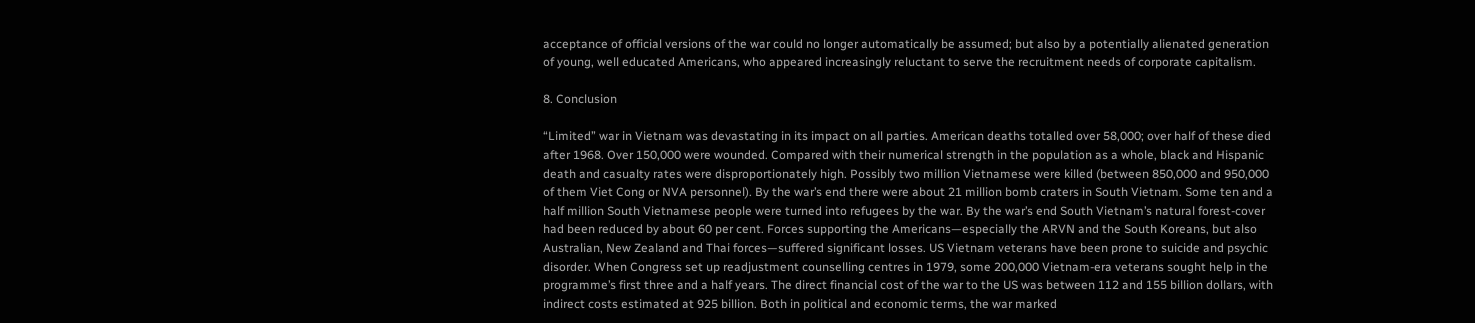acceptance of official versions of the war could no longer automatically be assumed; but also by a potentially alienated generation of young, well educated Americans, who appeared increasingly reluctant to serve the recruitment needs of corporate capitalism.

8. Conclusion

“Limited” war in Vietnam was devastating in its impact on all parties. American deaths totalled over 58,000; over half of these died after 1968. Over 150,000 were wounded. Compared with their numerical strength in the population as a whole, black and Hispanic death and casualty rates were disproportionately high. Possibly two million Vietnamese were killed (between 850,000 and 950,000 of them Viet Cong or NVA personnel). By the war’s end there were about 21 million bomb craters in South Vietnam. Some ten and a half million South Vietnamese people were turned into refugees by the war. By the war’s end South Vietnam’s natural forest-cover had been reduced by about 60 per cent. Forces supporting the Americans—especially the ARVN and the South Koreans, but also Australian, New Zealand and Thai forces—suffered significant losses. US Vietnam veterans have been prone to suicide and psychic disorder. When Congress set up readjustment counselling centres in 1979, some 200,000 Vietnam-era veterans sought help in the programme’s first three and a half years. The direct financial cost of the war to the US was between 112 and 155 billion dollars, with indirect costs estimated at 925 billion. Both in political and economic terms, the war marked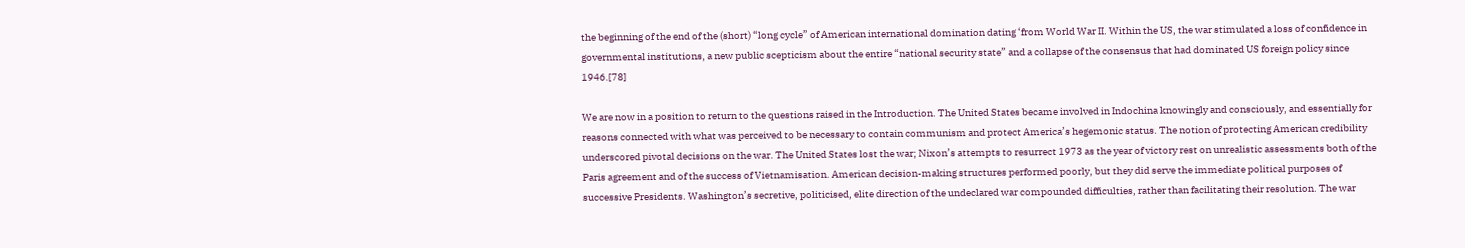the beginning of the end of the (short) “long cycle” of American international domination dating ‘from World War II. Within the US, the war stimulated a loss of confidence in governmental institutions, a new public scepticism about the entire “national security state” and a collapse of the consensus that had dominated US foreign policy since 1946.[78]

We are now in a position to return to the questions raised in the Introduction. The United States became involved in Indochina knowingly and consciously, and essentially for reasons connected with what was perceived to be necessary to contain communism and protect America’s hegemonic status. The notion of protecting American credibility underscored pivotal decisions on the war. The United States lost the war; Nixon’s attempts to resurrect 1973 as the year of victory rest on unrealistic assessments both of the Paris agreement and of the success of Vietnamisation. American decision-making structures performed poorly, but they did serve the immediate political purposes of successive Presidents. Washington’s secretive, politicised, elite direction of the undeclared war compounded difficulties, rather than facilitating their resolution. The war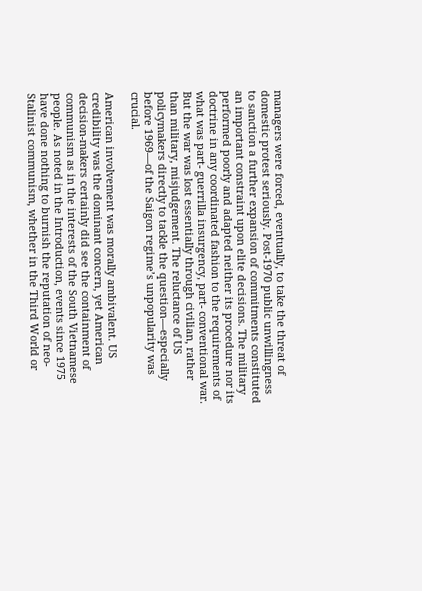managers were forced, eventually, to take the threat of domestic protest seriously. Post-1970 public unwillingness to sanction a further expansion of commitments constituted an important constraint upon elite decisions. The military performed poorly and adapted neither its procedure nor its doctrine in any coordinated fashion to the requirements of what was part- guerrilla insurgency, part- conventional war. But the war was lost essentially through civilian, rather than military, misjudgement. The reluctance of US policymakers directly to tackle the question—especially before 1969—of the Saigon regime’s unpopularity was crucial.

American involvement was morally ambivalent. US credibility was the dominant concern, yet American decision-makers certainly did see the containment of communism as in the interests of the South Vietnamese people. As noted in the Introduction, events since 1975 have done nothing to burnish the reputation of neo-Stalinist communism, whether in the Third World or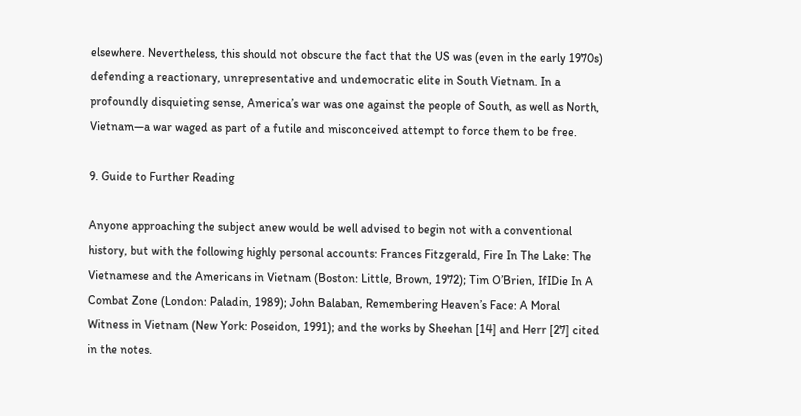elsewhere. Nevertheless, this should not obscure the fact that the US was (even in the early 1970s) defending a reactionary, unrepresentative and undemocratic elite in South Vietnam. In a profoundly disquieting sense, America’s war was one against the people of South, as well as North, Vietnam—a war waged as part of a futile and misconceived attempt to force them to be free.

9. Guide to Further Reading

Anyone approaching the subject anew would be well advised to begin not with a conventional history, but with the following highly personal accounts: Frances Fitzgerald, Fire In The Lake: The Vietnamese and the Americans in Vietnam (Boston: Little, Brown, 1972); Tim O’Brien, IfIDie In A Combat Zone (London: Paladin, 1989); John Balaban, Remembering Heaven’s Face: A Moral Witness in Vietnam (New York: Poseidon, 1991); and the works by Sheehan [14] and Herr [27] cited in the notes.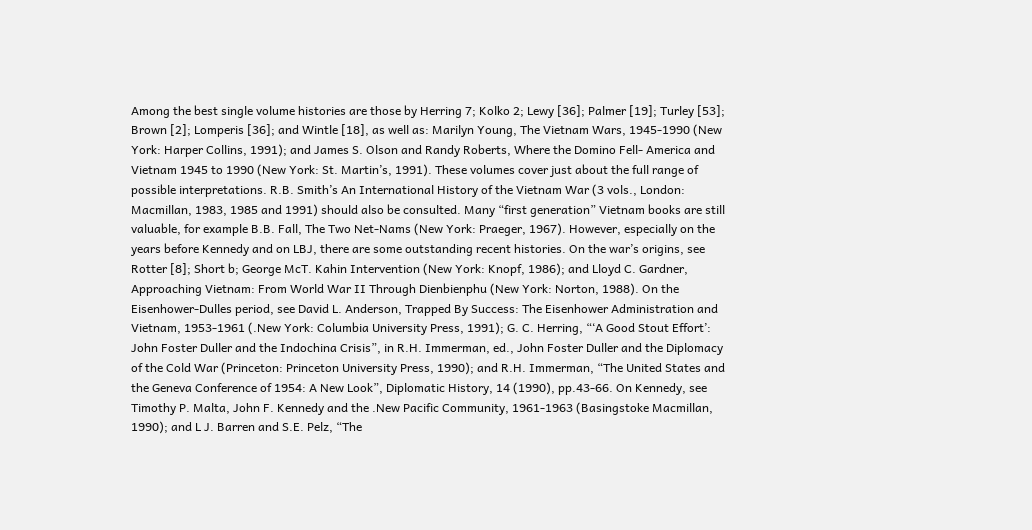Among the best single volume histories are those by Herring 7; Kolko 2; Lewy [36]; Palmer [19]; Turley [53]; Brown [2]; Lomperis [36]; and Wintle [18], as well as: Marilyn Young, The Vietnam Wars, 1945-1990 (New York: Harper Collins, 1991); and James S. Olson and Randy Roberts, Where the Domino Fell- America and Vietnam 1945 to 1990 (New York: St. Martin’s, 1991). These volumes cover just about the full range of possible interpretations. R.B. Smith’s An International History of the Vietnam War (3 vols., London: Macmillan, 1983, 1985 and 1991) should also be consulted. Many “first generation” Vietnam books are still valuable, for example B.B. Fall, The Two Net-Nams (New York: Praeger, 1967). However, especially on the years before Kennedy and on LBJ, there are some outstanding recent histories. On the war’s origins, see Rotter [8]; Short b; George McT. Kahin Intervention (New York: Knopf, 1986); and Lloyd C. Gardner, Approaching Vietnam: From World War II Through Dienbienphu (New York: Norton, 1988). On the Eisenhower-Dulles period, see David L. Anderson, Trapped By Success: The Eisenhower Administration and Vietnam, 1953-1961 (.New York: Columbia University Press, 1991); G. C. Herring, “‘A Good Stout Effort’: John Foster Duller and the Indochina Crisis”, in R.H. Immerman, ed., John Foster Duller and the Diplomacy of the Cold War (Princeton: Princeton University Press, 1990); and R.H. Immerman, “The United States and the Geneva Conference of 1954: A New Look”, Diplomatic History, 14 (1990), pp.43-66. On Kennedy, see Timothy P. Malta, John F. Kennedy and the .New Pacific Community, 1961-1963 (Basingstoke Macmillan, 1990); and L J. Barren and S.E. Pelz, “The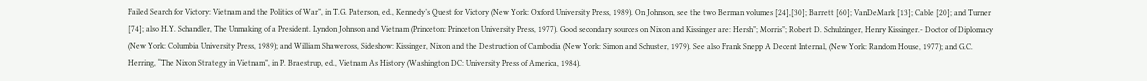Failed Search for Victory: Vietnam and the Politics of War”, in T.G. Paterson, ed., Kennedy’s Quest for Victory (New York: Oxford University Press, 1989). On Johnson, see the two Berman volumes [24],[30]; Barrett [60]; VanDeMark [13]; Cable [20]; and Turner [74]; also H.Y. Schandler, The Unmaking of a President. Lyndon Johnson and Vietnam (Princeton: Princeton University Press, 1977). Good secondary sources on Nixon and Kissinger are: Hersh”; Morris”; Robert D. Schulzinger, Henry Kissinger.- Doctor of Diplomacy (New York: Columbia University Press, 1989); and William Shaweross, Sideshow: Kissinger, Nixon and the Destruction of Cambodia (New York: Simon and Schuster, 1979). See also Frank Snepp A Decent Internal, (New York: Random House, 1977); and G.C. Herring, “The Nixon Strategy in Vietnam”, in P. Braestrup, ed., Vietnam As History (Washington DC: University Press of America, 1984).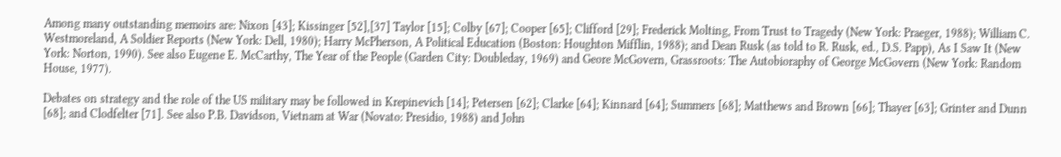Among many outstanding memoirs are: Nixon [43]; Kissinger [52],[37] Taylor [15]; Colby [67]; Cooper [65]; Clifford [29]; Frederick Molting, From Trust to Tragedy (New York: Praeger, 1988); William C. Westmoreland, A Soldier Reports (New York: Dell, 1980); Harry McPherson, A Political Education (Boston: Houghton Mifflin, 1988); and Dean Rusk (as told to R. Rusk, ed., D.S. Papp), As I Saw It (New York: Norton, 1990). See also Eugene E. McCarthy, The Year of the People (Garden City: Doubleday, 1969) and Geore McGovern, Grassroots: The Autobioraphy of George McGovern (New York: Random House, 1977).

Debates on strategy and the role of the US military may be followed in Krepinevich [14]; Petersen [62]; Clarke [64]; Kinnard [64]; Summers [68]; Matthews and Brown [66]; Thayer [63]; Grinter and Dunn [68]; and Clodfelter [71]. See also P.B. Davidson, Vietnam at War (Novato: Presidio, 1988) and John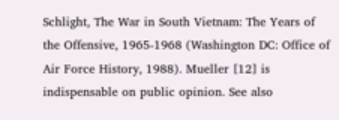Schlight, The War in South Vietnam: The Years of the Offensive, 1965-1968 (Washington DC: Office of Air Force History, 1988). Mueller [12] is indispensable on public opinion. See also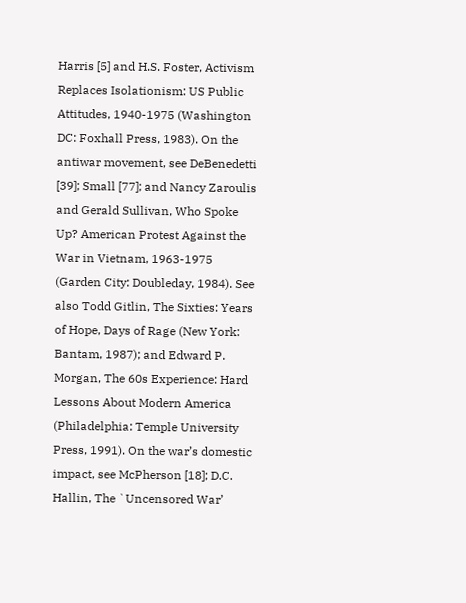Harris [5] and H.S. Foster, Activism Replaces Isolationism: US Public Attitudes, 1940-1975 (Washington DC: Foxhall Press, 1983). On the antiwar movement, see DeBenedetti [39]; Small [77]; and Nancy Zaroulis and Gerald Sullivan, Who Spoke Up? American Protest Against the War in Vietnam, 1963-1975 (Garden City: Doubleday, 1984). See also Todd Gitlin, The Sixties: Years of Hope, Days of Rage (New York: Bantam, 1987); and Edward P. Morgan, The 60s Experience: Hard Lessons About Modern America (Philadelphia: Temple University Press, 1991). On the war’s domestic impact, see McPherson [18]; D.C. Hallin, The `Uncensored War’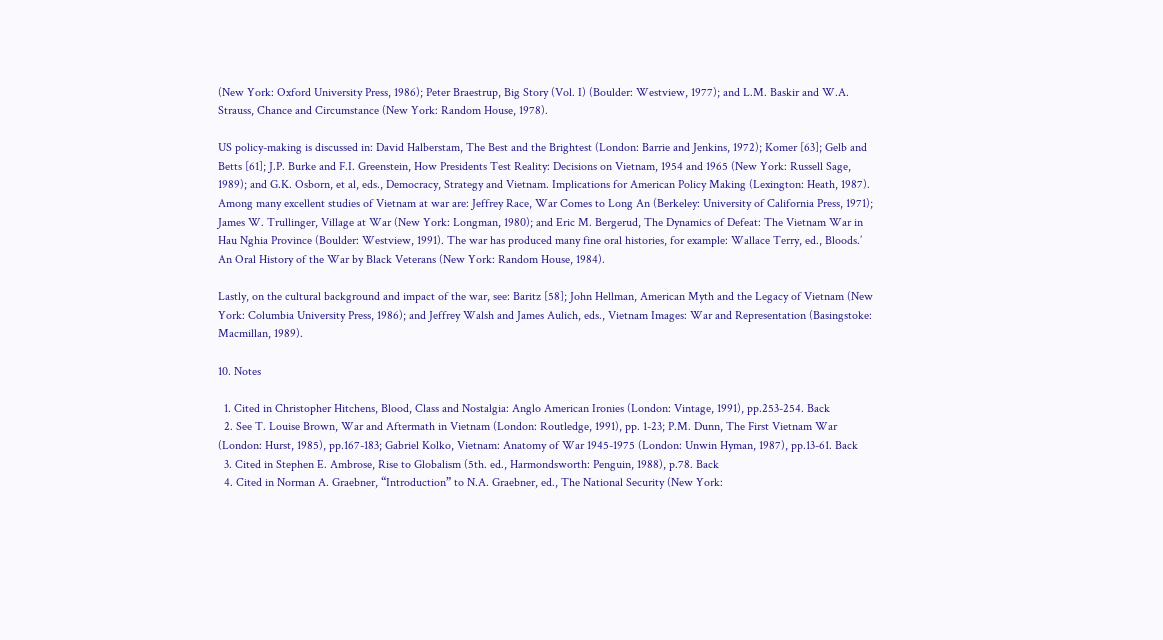(New York: Oxford University Press, 1986); Peter Braestrup, Big Story (Vol. I) (Boulder: Westview, 1977); and L.M. Baskir and W.A. Strauss, Chance and Circumstance (New York: Random House, 1978).

US policy-making is discussed in: David Halberstam, The Best and the Brightest (London: Barrie and Jenkins, 1972); Komer [63]; Gelb and Betts [61]; J.P. Burke and F.I. Greenstein, How Presidents Test Reality: Decisions on Vietnam, 1954 and 1965 (New York: Russell Sage, 1989); and G.K. Osborn, et al, eds., Democracy, Strategy and Vietnam. Implications for American Policy Making (Lexington: Heath, 1987). Among many excellent studies of Vietnam at war are: Jeffrey Race, War Comes to Long An (Berkeley: University of California Press, 1971); James W. Trullinger, Village at War (New York: Longman, 1980); and Eric M. Bergerud, The Dynamics of Defeat: The Vietnam War in Hau Nghia Province (Boulder: Westview, 1991). The war has produced many fine oral histories, for example: Wallace Terry, ed., Bloods.’ An Oral History of the War by Black Veterans (New York: Random House, 1984).

Lastly, on the cultural background and impact of the war, see: Baritz [58]; John Hellman, American Myth and the Legacy of Vietnam (New York: Columbia University Press, 1986); and Jeffrey Walsh and James Aulich, eds., Vietnam Images: War and Representation (Basingstoke: Macmillan, 1989).

10. Notes

  1. Cited in Christopher Hitchens, Blood, Class and Nostalgia: Anglo American Ironies (London: Vintage, 1991), pp.253-254. Back
  2. See T. Louise Brown, War and Aftermath in Vietnam (London: Routledge, 1991), pp. 1-23; P.M. Dunn, The First Vietnam War (London: Hurst, 1985), pp.167-183; Gabriel Kolko, Vietnam: Anatomy of War 1945-1975 (London: Unwin Hyman, 1987), pp.13-61. Back
  3. Cited in Stephen E. Ambrose, Rise to Globalism (5th. ed., Harmondsworth: Penguin, 1988), p.78. Back
  4. Cited in Norman A. Graebner, “Introduction” to N.A. Graebner, ed., The National Security (New York: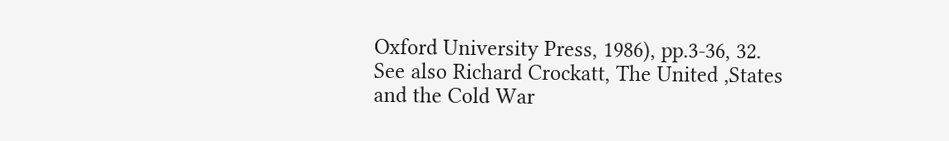Oxford University Press, 1986), pp.3-36, 32. See also Richard Crockatt, The United ,States and the Cold War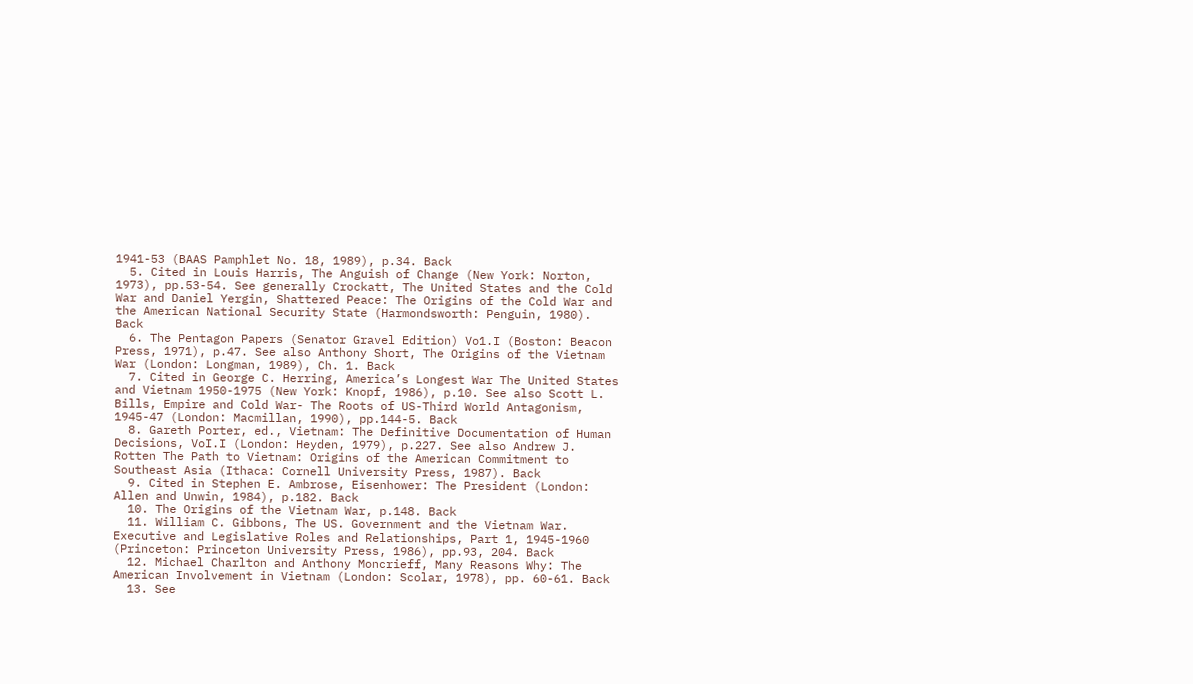1941-53 (BAAS Pamphlet No. 18, 1989), p.34. Back
  5. Cited in Louis Harris, The Anguish of Change (New York: Norton, 1973), pp.53-54. See generally Crockatt, The United States and the Cold War and Daniel Yergin, Shattered Peace: The Origins of the Cold War and the American National Security State (Harmondsworth: Penguin, 1980). Back
  6. The Pentagon Papers (Senator Gravel Edition) Vo1.I (Boston: Beacon Press, 1971), p.47. See also Anthony Short, The Origins of the Vietnam War (London: Longman, 1989), Ch. 1. Back
  7. Cited in George C. Herring, America’s Longest War The United States and Vietnam 1950-1975 (New York: Knopf, 1986), p.10. See also Scott L. Bills, Empire and Cold War- The Roots of US-Third World Antagonism, 1945-47 (London: Macmillan, 1990), pp.144-5. Back
  8. Gareth Porter, ed., Vietnam: The Definitive Documentation of Human Decisions, VoI.I (London: Heyden, 1979), p.227. See also Andrew J. Rotten The Path to Vietnam: Origins of the American Commitment to Southeast Asia (Ithaca: Cornell University Press, 1987). Back
  9. Cited in Stephen E. Ambrose, Eisenhower: The President (London: Allen and Unwin, 1984), p.182. Back
  10. The Origins of the Vietnam War, p.148. Back
  11. William C. Gibbons, The US. Government and the Vietnam War. Executive and Legislative Roles and Relationships, Part 1, 1945-1960 (Princeton: Princeton University Press, 1986), pp.93, 204. Back
  12. Michael Charlton and Anthony Moncrieff, Many Reasons Why: The American Involvement in Vietnam (London: Scolar, 1978), pp. 60-61. Back
  13. See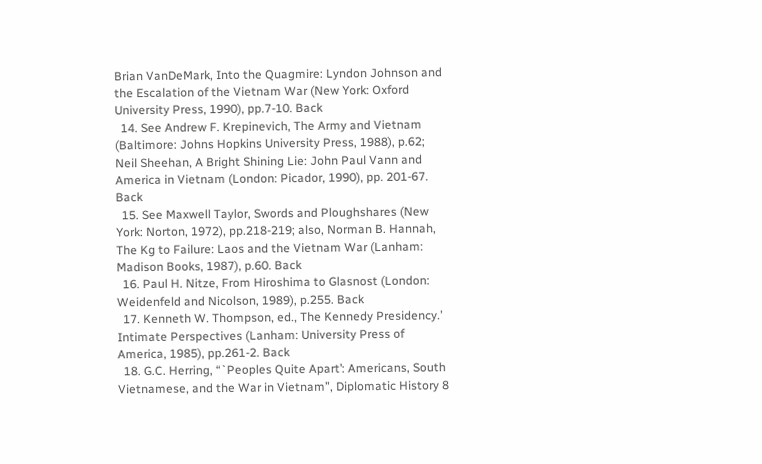Brian VanDeMark, Into the Quagmire: Lyndon Johnson and the Escalation of the Vietnam War (New York: Oxford University Press, 1990), pp.7-10. Back
  14. See Andrew F. Krepinevich, The Army and Vietnam (Baltimore: Johns Hopkins University Press, 1988), p.62; Neil Sheehan, A Bright Shining Lie: John Paul Vann and America in Vietnam (London: Picador, 1990), pp. 201-67. Back
  15. See Maxwell Taylor, Swords and Ploughshares (New York: Norton, 1972), pp.218-219; also, Norman B. Hannah, The Kg to Failure: Laos and the Vietnam War (Lanham: Madison Books, 1987), p.60. Back
  16. Paul H. Nitze, From Hiroshima to Glasnost (London: Weidenfeld and Nicolson, 1989), p.255. Back
  17. Kenneth W. Thompson, ed., The Kennedy Presidency.’ Intimate Perspectives (Lanham: University Press of America, 1985), pp.261-2. Back
  18. G.C. Herring, “`Peoples Quite Apart’: Americans, South Vietnamese, and the War in Vietnam”, Diplomatic History 8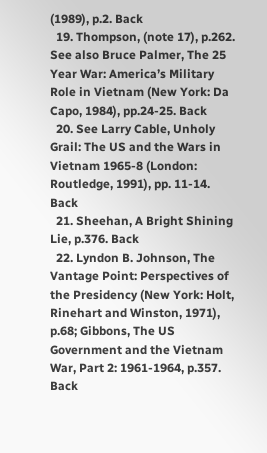(1989), p.2. Back
  19. Thompson, (note 17), p.262. See also Bruce Palmer, The 25 Year War: America’s Military Role in Vietnam (New York: Da Capo, 1984), pp.24-25. Back
  20. See Larry Cable, Unholy Grail: The US and the Wars in Vietnam 1965-8 (London: Routledge, 1991), pp. 11-14. Back
  21. Sheehan, A Bright Shining Lie, p.376. Back
  22. Lyndon B. Johnson, The Vantage Point: Perspectives of the Presidency (New York: Holt, Rinehart and Winston, 1971), p.68; Gibbons, The US Government and the Vietnam War, Part 2: 1961-1964, p.357. Back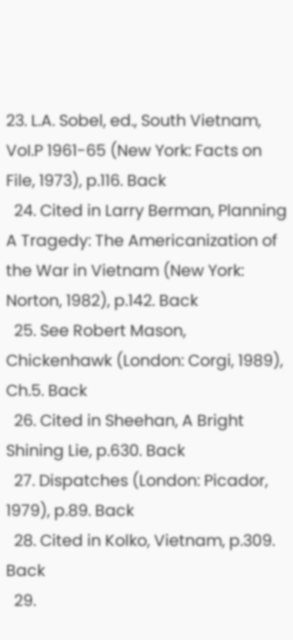23. L.A. Sobel, ed., South Vietnam, VoI.P 1961-65 (New York: Facts on File, 1973), p.116. Back
  24. Cited in Larry Berman, Planning A Tragedy: The Americanization of the War in Vietnam (New York: Norton, 1982), p.142. Back
  25. See Robert Mason, Chickenhawk (London: Corgi, 1989), Ch.5. Back
  26. Cited in Sheehan, A Bright Shining Lie, p.630. Back
  27. Dispatches (London: Picador, 1979), p.89. Back
  28. Cited in Kolko, Vietnam, p.309. Back
  29.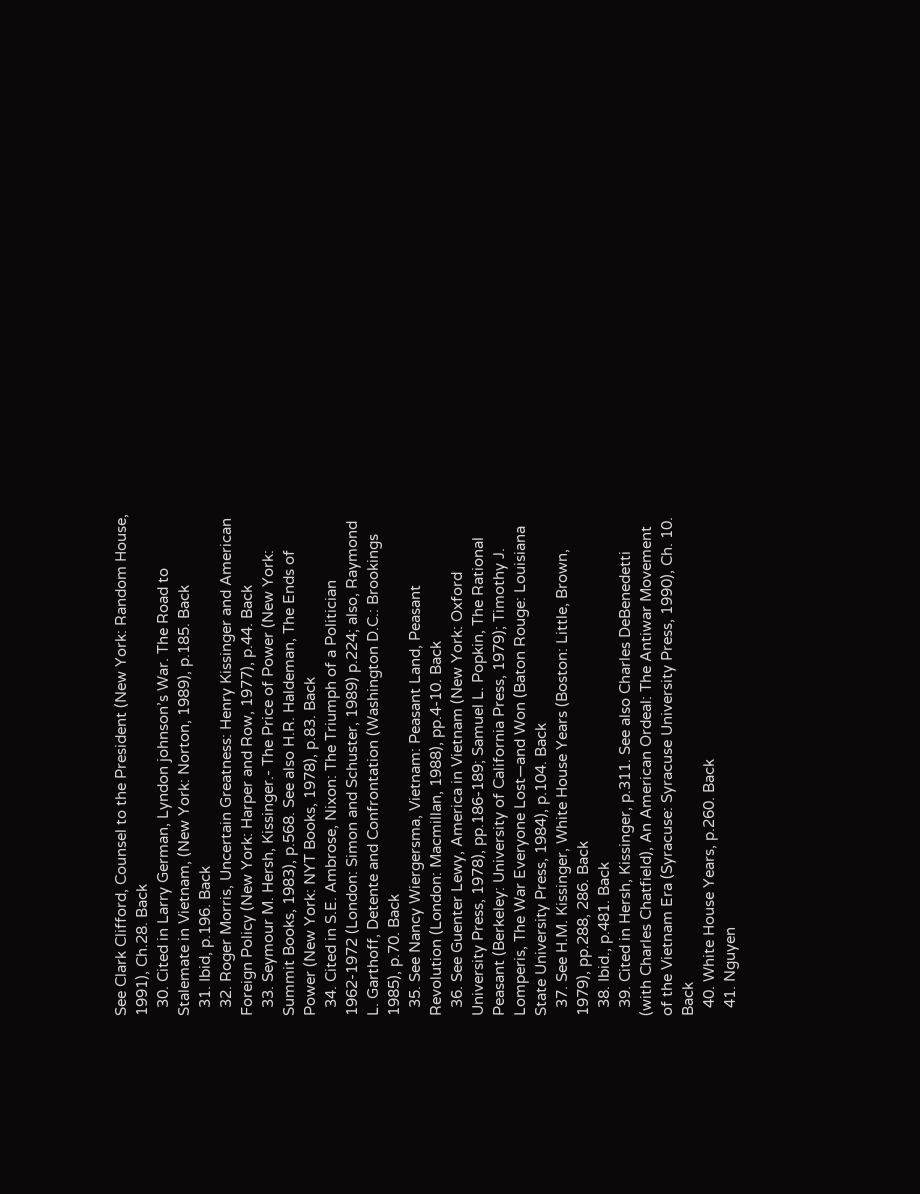See Clark Clifford, Counsel to the President (New York: Random House, 1991), Ch.28. Back
  30. Cited in Larry German, Lyndon johnson’s War. The Road to Stalemate in Vietnam, (New York: Norton, 1989), p.185. Back
  31. Ibid, p.196. Back
  32. Roger Morris, Uncertain Greatness: Henry Kissinger and American Foreign Policy (New York: Harper and Row, 1977), p.44. Back
  33. Seymour M. Hersh, Kissinger.- The Price of Power (New York: Summit Books, 1983), p.568. See also H.R. Haldeman, The Ends of Power (New York: NYT Books, 1978), p.83. Back
  34. Cited in S.E. Ambrose, Nixon: The Triumph of a Politician 1962-1972 (London: Simon and Schuster, 1989) p.224; also, Raymond L. Garthoff, Detente and Confrontation (Washington D.C.: Brookings 1985), p.70. Back
  35. See Nancy Wiergersma, Vietnam: Peasant Land, Peasant Revolution (London: Macmillan, 1988), pp.4-10. Back
  36. See Guenter Lewy, America in Vietnam (New York: Oxford University Press, 1978), pp.186-189; Samuel L. Popkin, The Rational Peasant (Berkeley: University of California Press, 1979); Timothy J. Lomperis, The War Everyone Lost—and Won (Baton Rouge: Louisiana State University Press, 1984), p.104. Back
  37. See H.M. Kissinger, White House Years (Boston: Little, Brown, 1979), pp.288, 286. Back
  38. Ibid., p.481. Back
  39. Cited in Hersh, Kissinger, p.311. See also Charles DeBenedetti (with Charles Chatfield), An American Ordeal: The Antiwar Movement of the Vietnam Era (Syracuse: Syracuse University Press, 1990), Ch. 10. Back
  40. White House Years, p.260. Back
  41. Nguyen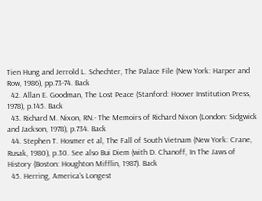Tien Hung and Jerrold L. Schechter, The Palace File (New York: Harper and Row, 1986), pp.73-74. Back
  42. Allan E. Goodman, The Lost Peace (Stanford: Hoover Institution Press, 1978), p.145. Back
  43. Richard M. Nixon, RN.- The Memoirs of Richard Nixon (London: Sidgwick and Jackson, 1978), p.734. Back
  44. Stephen T. Hosmer et al, The Fall of South Vietnam (New York: Crane, Rusak, 1980), p.30. See also Bui Diem (with D. Chanoff, In The Jaws of History (Boston: Houghton Mifflin, 1987). Back
  45. Herring, America’s Longest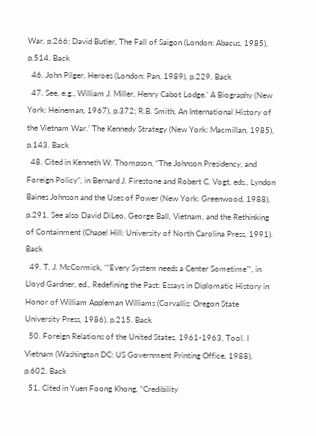War, p.266; David Butler, The Fall of Saigon (London: Abacus, 1985), p.514. Back
  46. John Pilger, Heroes (London: Pan, 1989), p.229. Back
  47. See, e.g., William J. Miller, Henry Cabot Lodge.’ A Biography (New York: Heineman, 1967), p.372; R.B. Smith, An International History of the Vietnam War.’ The Kennedy Strategy (New York: Macmillan, 1985), p.143. Back
  48. Cited in Kenneth W. Thompson, “The Johnson Presidency, and Foreign Policy”, in Bernard J. Firestone and Robert C. Vogt, eds., Lyndon Baines Johnson and the Uses of Power (New York: Greenwood, 1988), p.291. See also David DiLeo, George Ball, Vietnam, and the Rethinking of Containment (Chapel Hill: University of North Carolina Press, 1991). Back
  49. T. J. McCormick, ‘“Every System needs a Center Sometime”’, in Lloyd Gardner, ed., Redefining the Past: Essays in Diplomatic History in Honor of William Appleman Williams (Corvallis: Oregon State University Press, 1986), p.215. Back
  50. Foreign Relations of the United States, 1961-1963, Tool. I Vietnam (Washington DC: US Government Printing Office, 1988), p.602. Back
  51. Cited in Yuen Foong Khong, “Credibility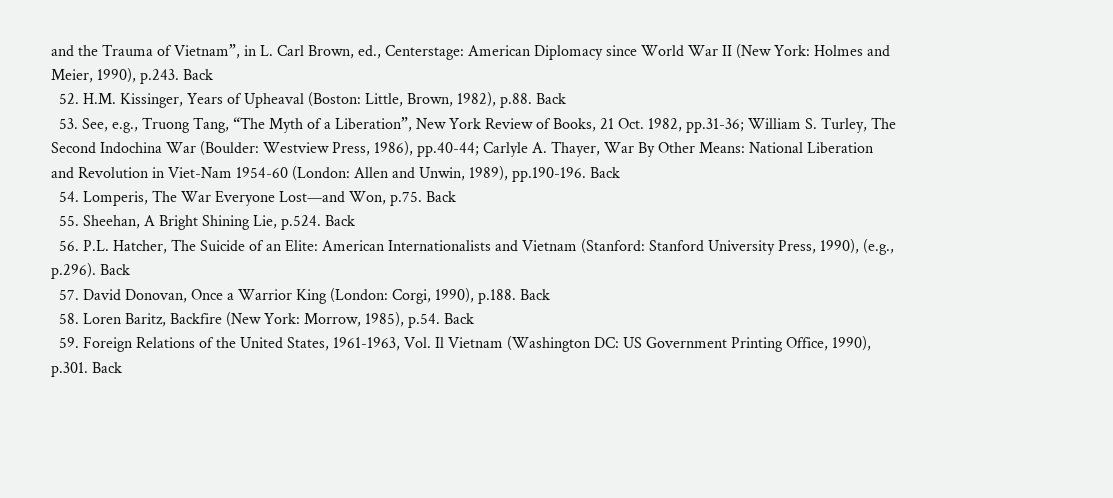and the Trauma of Vietnam”, in L. Carl Brown, ed., Centerstage: American Diplomacy since World War II (New York: Holmes and Meier, 1990), p.243. Back
  52. H.M. Kissinger, Years of Upheaval (Boston: Little, Brown, 1982), p.88. Back
  53. See, e.g., Truong Tang, “The Myth of a Liberation”, New York Review of Books, 21 Oct. 1982, pp.31-36; William S. Turley, The Second Indochina War (Boulder: Westview Press, 1986), pp.40-44; Carlyle A. Thayer, War By Other Means: National Liberation and Revolution in Viet-Nam 1954-60 (London: Allen and Unwin, 1989), pp.190-196. Back
  54. Lomperis, The War Everyone Lost—and Won, p.75. Back
  55. Sheehan, A Bright Shining Lie, p.524. Back
  56. P.L. Hatcher, The Suicide of an Elite: American Internationalists and Vietnam (Stanford: Stanford University Press, 1990), (e.g., p.296). Back
  57. David Donovan, Once a Warrior King (London: Corgi, 1990), p.188. Back
  58. Loren Baritz, Backfire (New York: Morrow, 1985), p.54. Back
  59. Foreign Relations of the United States, 1961-1963, Vol. Il Vietnam (Washington DC: US Government Printing Office, 1990), p.301. Back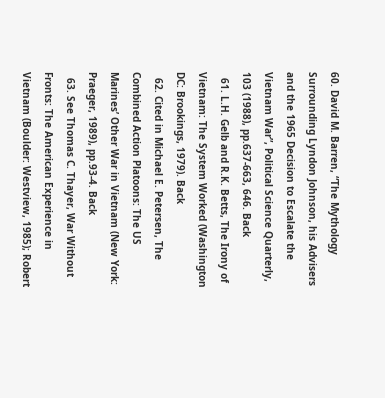60. David M. Barren, “The Mythology Surrounding Lyndon Johnson, his Advisers and the 1965 Decision to Escalate the Vietnam War”, Political Science Quarterly, 103 (1988), pp.637-663, 646. Back
  61. L.H. Gelb and R.K. Betts, The Irony of Vietnam: The System Worked (Washington DC: Brookings, 1979). Back
  62. Cited in Michael E. Petersen, The Combined Action Platoons: The US Marines’ Other War in Vietnam (New York: Praeger, 1989), pp.93-4. Back
  63. See Thomas C. Thayer, War Without Fronts: The American Experience in Vietnam (Boulder: Westview, 1985); Robert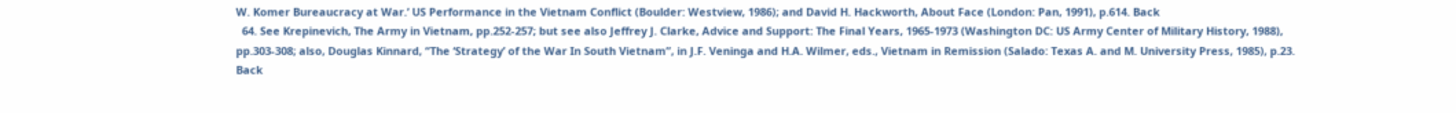W. Komer Bureaucracy at War.’ US Performance in the Vietnam Conflict (Boulder: Westview, 1986); and David H. Hackworth, About Face (London: Pan, 1991), p.614. Back
  64. See Krepinevich, The Army in Vietnam, pp.252-257; but see also Jeffrey J. Clarke, Advice and Support: The Final Years, 1965-1973 (Washington DC: US Army Center of Military History, 1988), pp.303-308; also, Douglas Kinnard, “The ‘Strategy’ of the War In South Vietnam”, in J.F. Veninga and H.A. Wilmer, eds., Vietnam in Remission (Salado: Texas A. and M. University Press, 1985), p.23. Back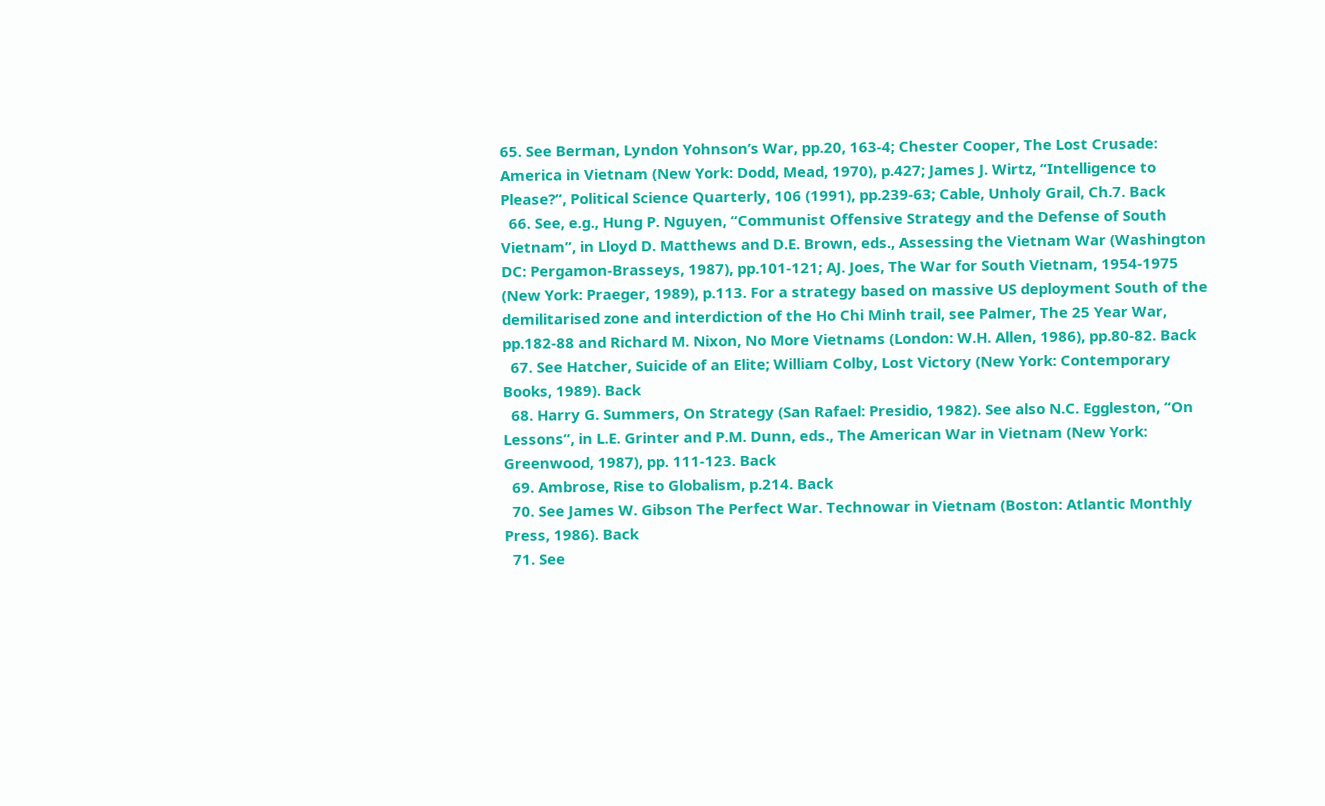65. See Berman, Lyndon Yohnson’s War, pp.20, 163-4; Chester Cooper, The Lost Crusade: America in Vietnam (New York: Dodd, Mead, 1970), p.427; James J. Wirtz, “Intelligence to Please?”, Political Science Quarterly, 106 (1991), pp.239-63; Cable, Unholy Grail, Ch.7. Back
  66. See, e.g., Hung P. Nguyen, “Communist Offensive Strategy and the Defense of South Vietnam”, in Lloyd D. Matthews and D.E. Brown, eds., Assessing the Vietnam War (Washington DC: Pergamon-Brasseys, 1987), pp.101-121; AJ. Joes, The War for South Vietnam, 1954-1975 (New York: Praeger, 1989), p.113. For a strategy based on massive US deployment South of the demilitarised zone and interdiction of the Ho Chi Minh trail, see Palmer, The 25 Year War, pp.182-88 and Richard M. Nixon, No More Vietnams (London: W.H. Allen, 1986), pp.80-82. Back
  67. See Hatcher, Suicide of an Elite; William Colby, Lost Victory (New York: Contemporary Books, 1989). Back
  68. Harry G. Summers, On Strategy (San Rafael: Presidio, 1982). See also N.C. Eggleston, “On Lessons”, in L.E. Grinter and P.M. Dunn, eds., The American War in Vietnam (New York: Greenwood, 1987), pp. 111-123. Back
  69. Ambrose, Rise to Globalism, p.214. Back
  70. See James W. Gibson The Perfect War. Technowar in Vietnam (Boston: Atlantic Monthly Press, 1986). Back
  71. See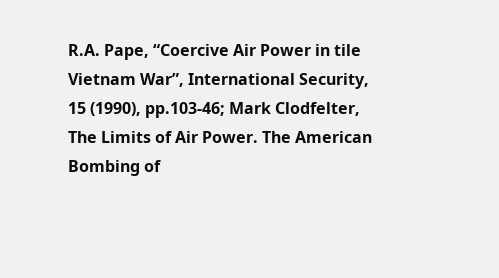R.A. Pape, “Coercive Air Power in tile Vietnam War”, International Security, 15 (1990), pp.103-46; Mark Clodfelter, The Limits of Air Power. The American Bombing of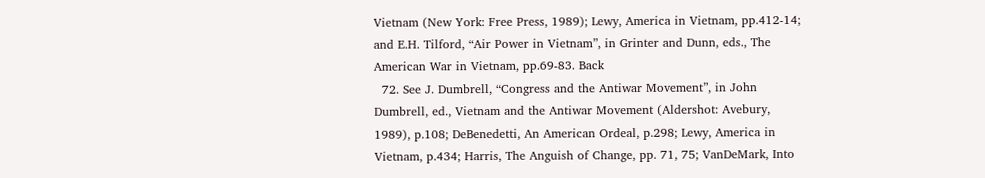Vietnam (New York: Free Press, 1989); Lewy, America in Vietnam, pp.412-14; and E.H. Tilford, “Air Power in Vietnam”, in Grinter and Dunn, eds., The American War in Vietnam, pp.69-83. Back
  72. See J. Dumbrell, “Congress and the Antiwar Movement”, in John Dumbrell, ed., Vietnam and the Antiwar Movement (Aldershot: Avebury, 1989), p.108; DeBenedetti, An American Ordeal, p.298; Lewy, America in Vietnam, p.434; Harris, The Anguish of Change, pp. 71, 75; VanDeMark, Into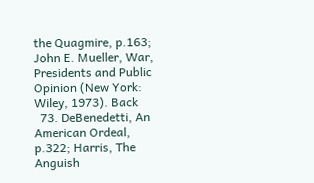the Quagmire, p.163; John E. Mueller, War, Presidents and Public Opinion (New York: Wiley, 1973). Back
  73. DeBenedetti, An American Ordeal, p.322; Harris, The Anguish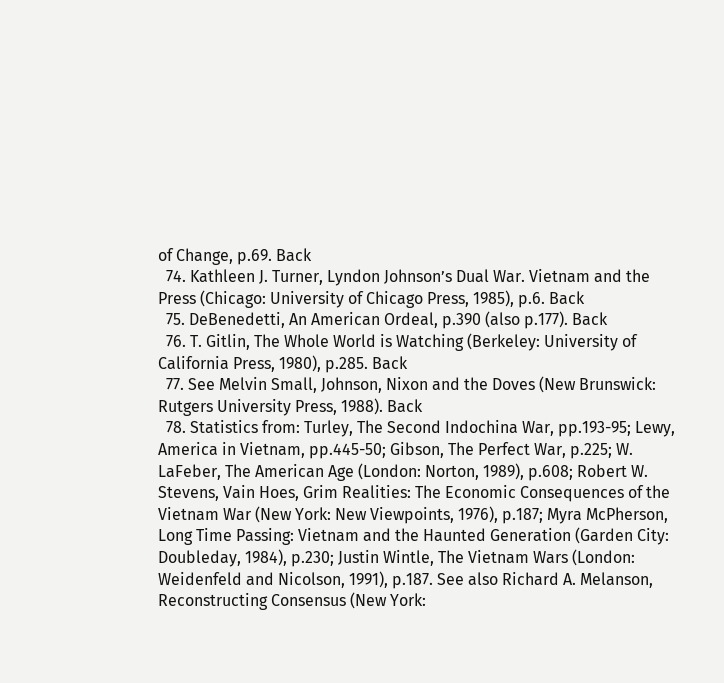of Change, p.69. Back
  74. Kathleen J. Turner, Lyndon Johnson’s Dual War. Vietnam and the Press (Chicago: University of Chicago Press, 1985), p.6. Back
  75. DeBenedetti, An American Ordeal, p.390 (also p.177). Back
  76. T. Gitlin, The Whole World is Watching (Berkeley: University of California Press, 1980), p.285. Back
  77. See Melvin Small, Johnson, Nixon and the Doves (New Brunswick: Rutgers University Press, 1988). Back
  78. Statistics from: Turley, The Second Indochina War, pp.193-95; Lewy, America in Vietnam, pp.445-50; Gibson, The Perfect War, p.225; W. LaFeber, The American Age (London: Norton, 1989), p.608; Robert W. Stevens, Vain Hoes, Grim Realities: The Economic Consequences of the Vietnam War (New York: New Viewpoints, 1976), p.187; Myra McPherson, Long Time Passing: Vietnam and the Haunted Generation (Garden City: Doubleday, 1984), p.230; Justin Wintle, The Vietnam Wars (London: Weidenfeld and Nicolson, 1991), p.187. See also Richard A. Melanson, Reconstructing Consensus (New York: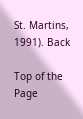St. Martins, 1991). Back

Top of the Page